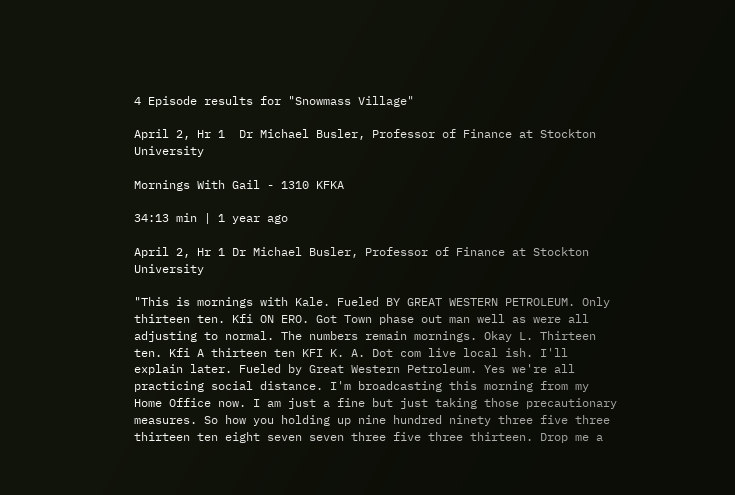4 Episode results for "Snowmass Village"

April 2, Hr 1  Dr Michael Busler, Professor of Finance at Stockton University

Mornings With Gail - 1310 KFKA

34:13 min | 1 year ago

April 2, Hr 1 Dr Michael Busler, Professor of Finance at Stockton University

"This is mornings with Kale. Fueled BY GREAT WESTERN PETROLEUM. Only thirteen ten. Kfi ON ERO. Got Town phase out man well as were all adjusting to normal. The numbers remain mornings. Okay L. Thirteen ten. Kfi A thirteen ten KFI K. A. Dot com live local ish. I'll explain later. Fueled by Great Western Petroleum. Yes we're all practicing social distance. I'm broadcasting this morning from my Home Office now. I am just a fine but just taking those precautionary measures. So how you holding up nine hundred ninety three five three thirteen ten eight seven seven three five three thirteen. Drop me a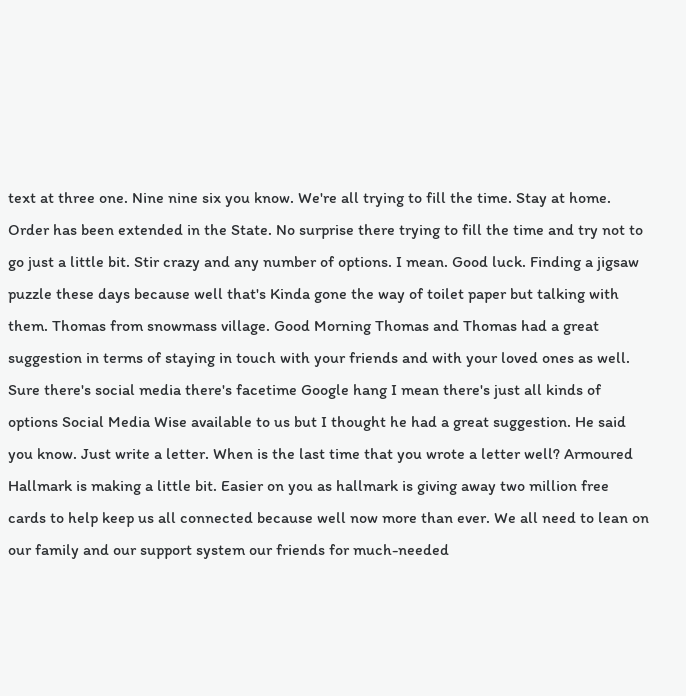text at three one. Nine nine six you know. We're all trying to fill the time. Stay at home. Order has been extended in the State. No surprise there trying to fill the time and try not to go just a little bit. Stir crazy and any number of options. I mean. Good luck. Finding a jigsaw puzzle these days because well that's Kinda gone the way of toilet paper but talking with them. Thomas from snowmass village. Good Morning Thomas and Thomas had a great suggestion in terms of staying in touch with your friends and with your loved ones as well. Sure there's social media there's facetime Google hang I mean there's just all kinds of options Social Media Wise available to us but I thought he had a great suggestion. He said you know. Just write a letter. When is the last time that you wrote a letter well? Armoured Hallmark is making a little bit. Easier on you as hallmark is giving away two million free cards to help keep us all connected because well now more than ever. We all need to lean on our family and our support system our friends for much-needed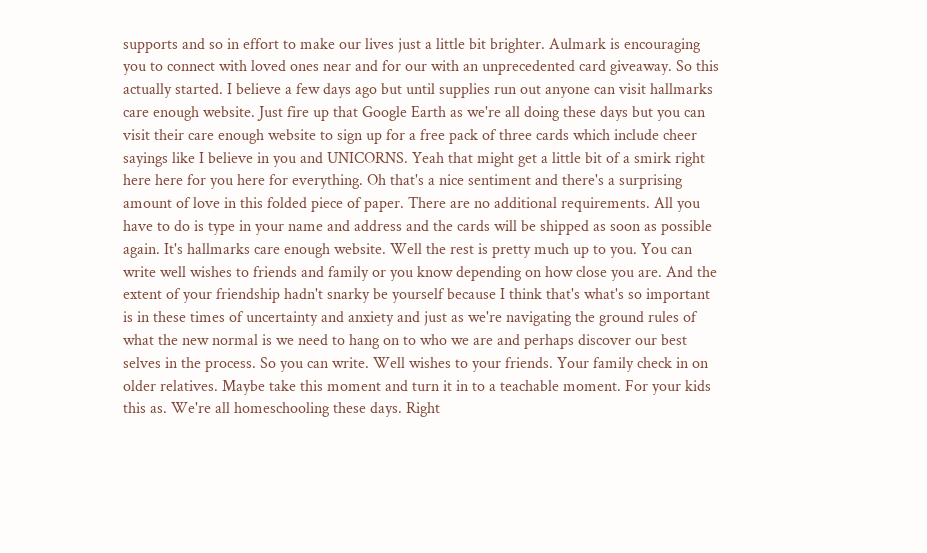supports and so in effort to make our lives just a little bit brighter. Aulmark is encouraging you to connect with loved ones near and for our with an unprecedented card giveaway. So this actually started. I believe a few days ago but until supplies run out anyone can visit hallmarks care enough website. Just fire up that Google Earth as we're all doing these days but you can visit their care enough website to sign up for a free pack of three cards which include cheer sayings like I believe in you and UNICORNS. Yeah that might get a little bit of a smirk right here here for you here for everything. Oh that's a nice sentiment and there's a surprising amount of love in this folded piece of paper. There are no additional requirements. All you have to do is type in your name and address and the cards will be shipped as soon as possible again. It's hallmarks care enough website. Well the rest is pretty much up to you. You can write well wishes to friends and family or you know depending on how close you are. And the extent of your friendship hadn't snarky be yourself because I think that's what's so important is in these times of uncertainty and anxiety and just as we're navigating the ground rules of what the new normal is we need to hang on to who we are and perhaps discover our best selves in the process. So you can write. Well wishes to your friends. Your family check in on older relatives. Maybe take this moment and turn it in to a teachable moment. For your kids this as. We're all homeschooling these days. Right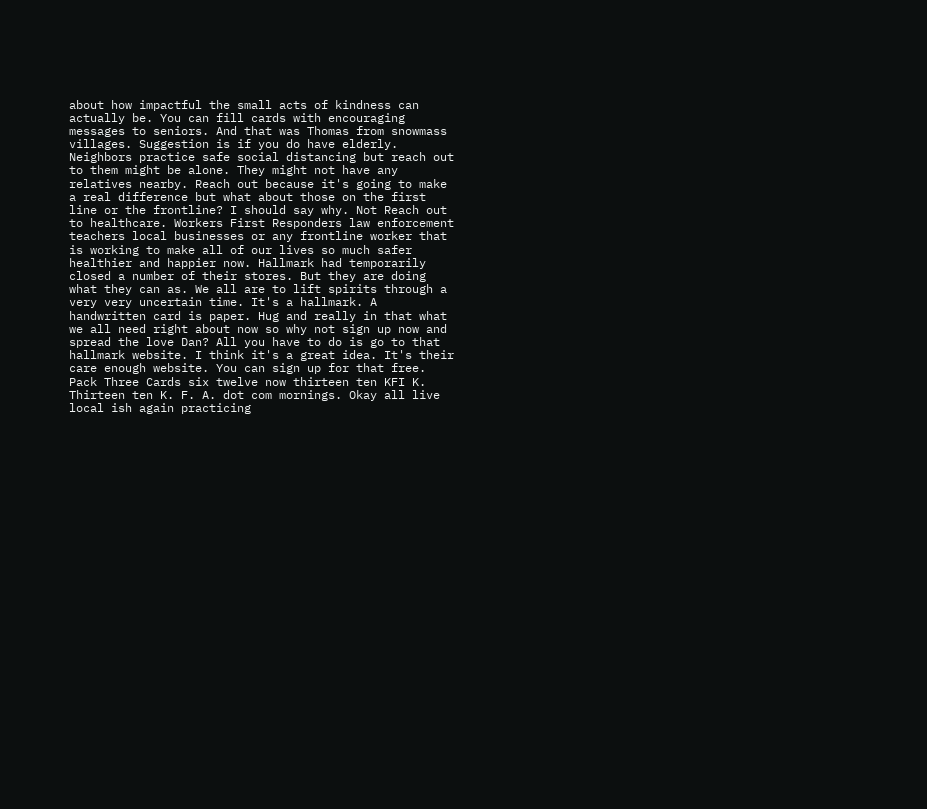about how impactful the small acts of kindness can actually be. You can fill cards with encouraging messages to seniors. And that was Thomas from snowmass villages. Suggestion is if you do have elderly. Neighbors practice safe social distancing but reach out to them might be alone. They might not have any relatives nearby. Reach out because it's going to make a real difference but what about those on the first line or the frontline? I should say why. Not Reach out to healthcare. Workers First Responders law enforcement teachers local businesses or any frontline worker that is working to make all of our lives so much safer healthier and happier now. Hallmark had temporarily closed a number of their stores. But they are doing what they can as. We all are to lift spirits through a very very uncertain time. It's a hallmark. A handwritten card is paper. Hug and really in that what we all need right about now so why not sign up now and spread the love Dan? All you have to do is go to that hallmark website. I think it's a great idea. It's their care enough website. You can sign up for that free. Pack Three Cards six twelve now thirteen ten KFI K. Thirteen ten K. F. A. dot com mornings. Okay all live local ish again practicing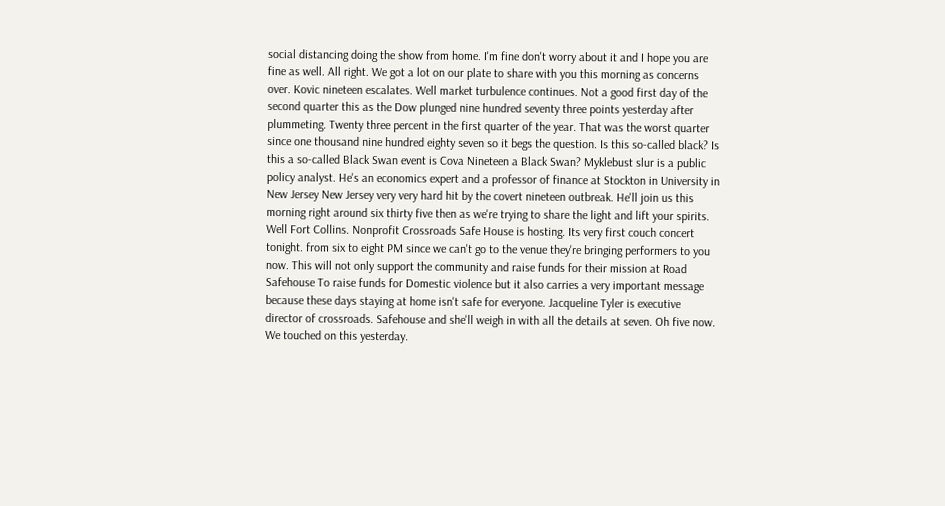social distancing doing the show from home. I'm fine don't worry about it and I hope you are fine as well. All right. We got a lot on our plate to share with you this morning as concerns over. Kovic nineteen escalates. Well market turbulence continues. Not a good first day of the second quarter this as the Dow plunged nine hundred seventy three points yesterday after plummeting. Twenty three percent in the first quarter of the year. That was the worst quarter since one thousand nine hundred eighty seven so it begs the question. Is this so-called black? Is this a so-called Black Swan event is Cova Nineteen a Black Swan? Myklebust slur is a public policy analyst. He's an economics expert and a professor of finance at Stockton in University in New Jersey New Jersey very very hard hit by the covert nineteen outbreak. He'll join us this morning right around six thirty five then as we're trying to share the light and lift your spirits. Well Fort Collins. Nonprofit Crossroads Safe House is hosting. Its very first couch concert tonight. from six to eight PM since we can't go to the venue they're bringing performers to you now. This will not only support the community and raise funds for their mission at Road Safehouse To raise funds for Domestic violence but it also carries a very important message because these days staying at home isn't safe for everyone. Jacqueline Tyler is executive director of crossroads. Safehouse and she'll weigh in with all the details at seven. Oh five now. We touched on this yesterday.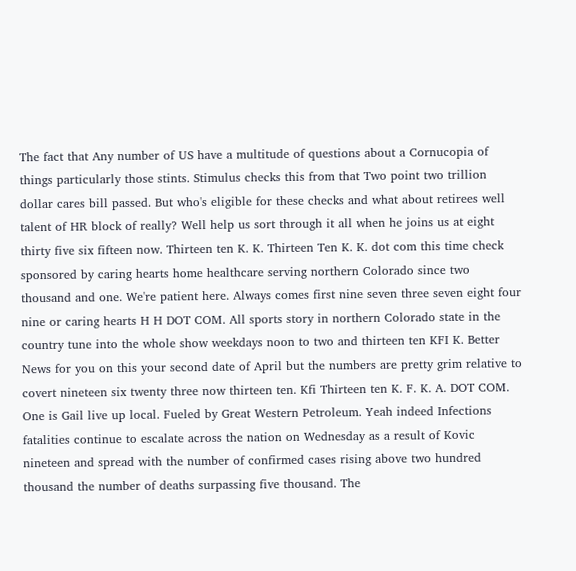The fact that Any number of US have a multitude of questions about a Cornucopia of things particularly those stints. Stimulus checks this from that Two point two trillion dollar cares bill passed. But who's eligible for these checks and what about retirees well talent of HR block of really? Well help us sort through it all when he joins us at eight thirty five six fifteen now. Thirteen ten K. K. Thirteen Ten K. K. dot com this time check sponsored by caring hearts home healthcare serving northern Colorado since two thousand and one. We're patient here. Always comes first nine seven three seven eight four nine or caring hearts H H DOT COM. All sports story in northern Colorado state in the country tune into the whole show weekdays noon to two and thirteen ten KFI K. Better News for you on this your second date of April but the numbers are pretty grim relative to covert nineteen six twenty three now thirteen ten. Kfi Thirteen ten K. F. K. A. DOT COM. One is Gail live up local. Fueled by Great Western Petroleum. Yeah indeed Infections fatalities continue to escalate across the nation on Wednesday as a result of Kovic nineteen and spread with the number of confirmed cases rising above two hundred thousand the number of deaths surpassing five thousand. The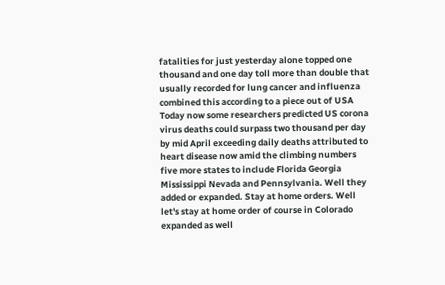fatalities for just yesterday alone topped one thousand and one day toll more than double that usually recorded for lung cancer and influenza combined this according to a piece out of USA Today now some researchers predicted US corona virus deaths could surpass two thousand per day by mid April exceeding daily deaths attributed to heart disease now amid the climbing numbers five more states to include Florida Georgia Mississippi Nevada and Pennsylvania. Well they added or expanded. Stay at home orders. Well let's stay at home order of course in Colorado expanded as well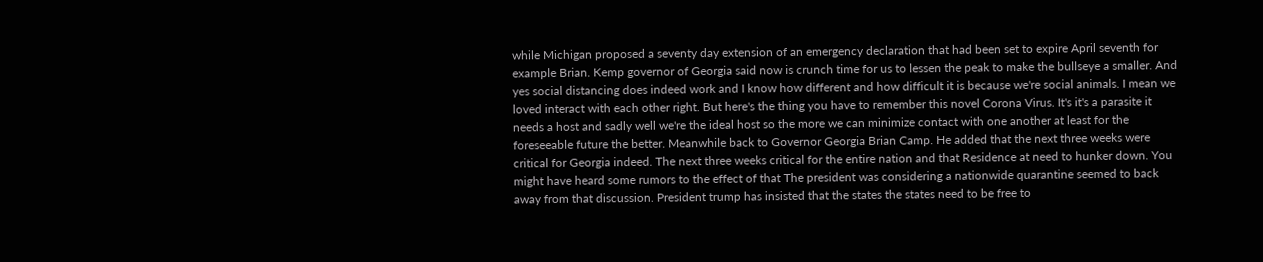while Michigan proposed a seventy day extension of an emergency declaration that had been set to expire April seventh for example Brian. Kemp governor of Georgia said now is crunch time for us to lessen the peak to make the bullseye a smaller. And yes social distancing does indeed work and I know how different and how difficult it is because we're social animals. I mean we loved interact with each other right. But here's the thing you have to remember this novel Corona Virus. It's it's a parasite it needs a host and sadly well we're the ideal host so the more we can minimize contact with one another at least for the foreseeable future the better. Meanwhile back to Governor Georgia Brian Camp. He added that the next three weeks were critical for Georgia indeed. The next three weeks critical for the entire nation and that Residence at need to hunker down. You might have heard some rumors to the effect of that The president was considering a nationwide quarantine seemed to back away from that discussion. President trump has insisted that the states the states need to be free to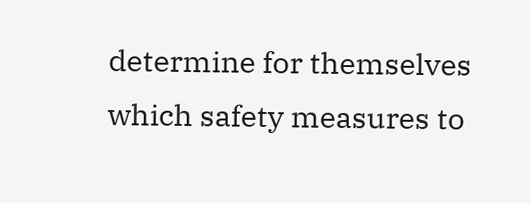determine for themselves which safety measures to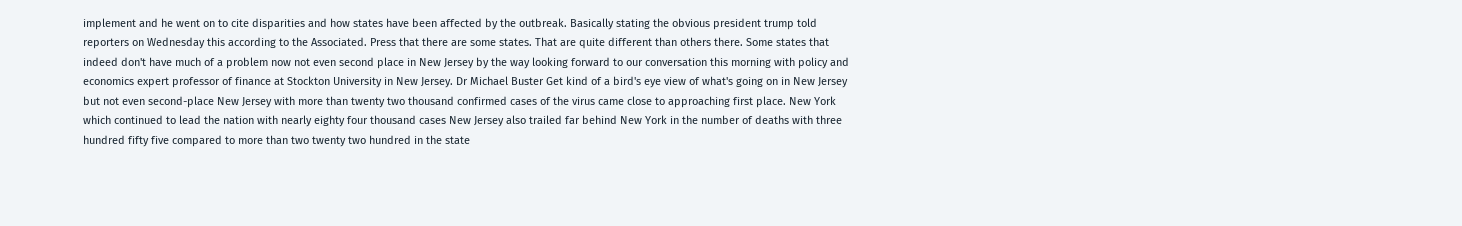implement and he went on to cite disparities and how states have been affected by the outbreak. Basically stating the obvious president trump told reporters on Wednesday this according to the Associated. Press that there are some states. That are quite different than others there. Some states that indeed don't have much of a problem now not even second place in New Jersey by the way looking forward to our conversation this morning with policy and economics expert professor of finance at Stockton University in New Jersey. Dr Michael Buster Get kind of a bird's eye view of what's going on in New Jersey but not even second-place New Jersey with more than twenty two thousand confirmed cases of the virus came close to approaching first place. New York which continued to lead the nation with nearly eighty four thousand cases New Jersey also trailed far behind New York in the number of deaths with three hundred fifty five compared to more than two twenty two hundred in the state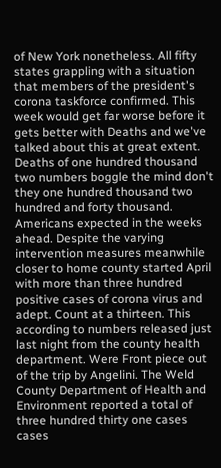of New York nonetheless. All fifty states grappling with a situation that members of the president's corona taskforce confirmed. This week would get far worse before it gets better with Deaths and we've talked about this at great extent. Deaths of one hundred thousand two numbers boggle the mind don't they one hundred thousand two hundred and forty thousand. Americans expected in the weeks ahead. Despite the varying intervention measures meanwhile closer to home county started April with more than three hundred positive cases of corona virus and adept. Count at a thirteen. This according to numbers released just last night from the county health department. Were Front piece out of the trip by Angelini. The Weld County Department of Health and Environment reported a total of three hundred thirty one cases cases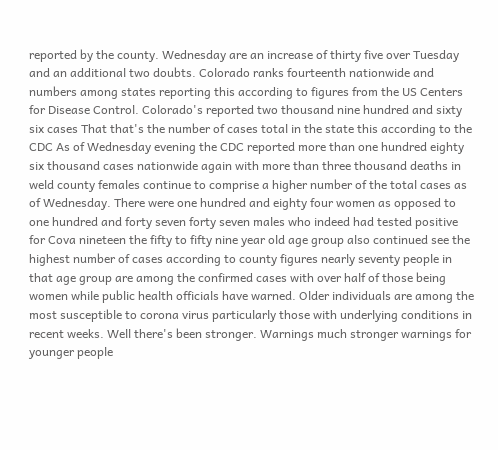reported by the county. Wednesday are an increase of thirty five over Tuesday and an additional two doubts. Colorado ranks fourteenth nationwide and numbers among states reporting this according to figures from the US Centers for Disease Control. Colorado's reported two thousand nine hundred and sixty six cases That that's the number of cases total in the state this according to the CDC As of Wednesday evening the CDC reported more than one hundred eighty six thousand cases nationwide again with more than three thousand deaths in weld county females continue to comprise a higher number of the total cases as of Wednesday. There were one hundred and eighty four women as opposed to one hundred and forty seven forty seven males who indeed had tested positive for Cova nineteen the fifty to fifty nine year old age group also continued see the highest number of cases according to county figures nearly seventy people in that age group are among the confirmed cases with over half of those being women while public health officials have warned. Older individuals are among the most susceptible to corona virus particularly those with underlying conditions in recent weeks. Well there's been stronger. Warnings much stronger warnings for younger people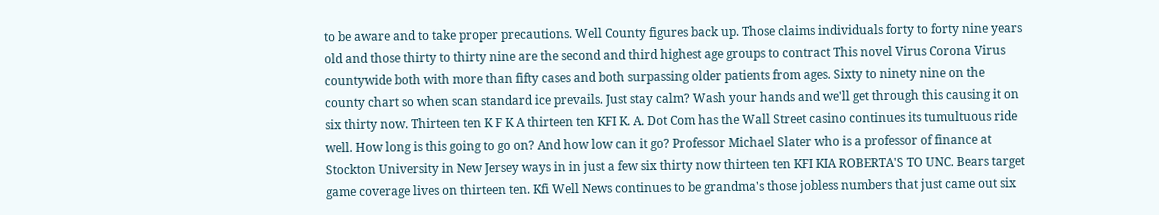to be aware and to take proper precautions. Well County figures back up. Those claims individuals forty to forty nine years old and those thirty to thirty nine are the second and third highest age groups to contract This novel Virus Corona Virus countywide both with more than fifty cases and both surpassing older patients from ages. Sixty to ninety nine on the county chart so when scan standard ice prevails. Just stay calm? Wash your hands and we'll get through this causing it on six thirty now. Thirteen ten K F K A thirteen ten KFI K. A. Dot Com has the Wall Street casino continues its tumultuous ride well. How long is this going to go on? And how low can it go? Professor Michael Slater who is a professor of finance at Stockton University in New Jersey ways in in just a few six thirty now thirteen ten KFI KIA ROBERTA'S TO UNC. Bears target game coverage lives on thirteen ten. Kfi Well News continues to be grandma's those jobless numbers that just came out six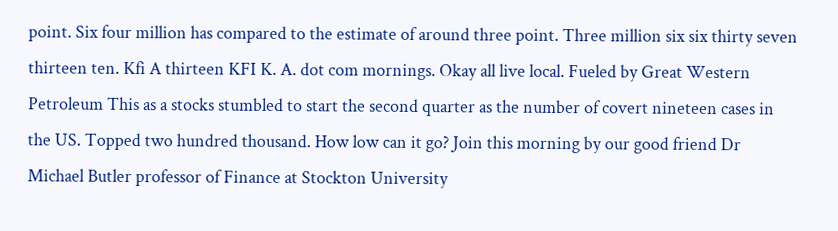point. Six four million has compared to the estimate of around three point. Three million six six thirty seven thirteen ten. Kfi A thirteen KFI K. A. dot com mornings. Okay all live local. Fueled by Great Western Petroleum This as a stocks stumbled to start the second quarter as the number of covert nineteen cases in the US. Topped two hundred thousand. How low can it go? Join this morning by our good friend Dr Michael Butler professor of Finance at Stockton University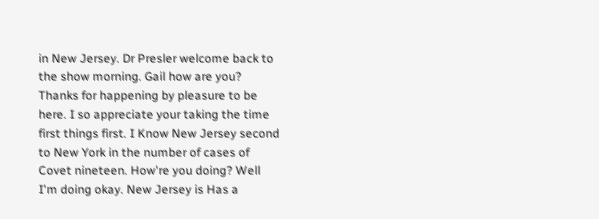in New Jersey. Dr Presler welcome back to the show morning. Gail how are you? Thanks for happening by pleasure to be here. I so appreciate your taking the time first things first. I Know New Jersey second to New York in the number of cases of Covet nineteen. How're you doing? Well I'm doing okay. New Jersey is Has a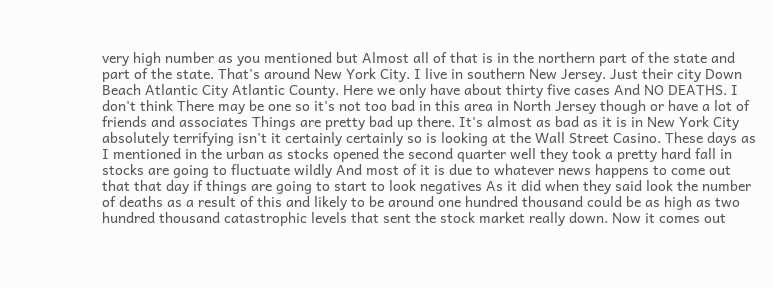very high number as you mentioned but Almost all of that is in the northern part of the state and part of the state. That's around New York City. I live in southern New Jersey. Just their city Down Beach Atlantic City Atlantic County. Here we only have about thirty five cases And NO DEATHS. I don't think There may be one so it's not too bad in this area in North Jersey though or have a lot of friends and associates Things are pretty bad up there. It's almost as bad as it is in New York City absolutely terrifying isn't it certainly certainly so is looking at the Wall Street Casino. These days as I mentioned in the urban as stocks opened the second quarter well they took a pretty hard fall in stocks are going to fluctuate wildly And most of it is due to whatever news happens to come out that that day if things are going to start to look negatives As it did when they said look the number of deaths as a result of this and likely to be around one hundred thousand could be as high as two hundred thousand catastrophic levels that sent the stock market really down. Now it comes out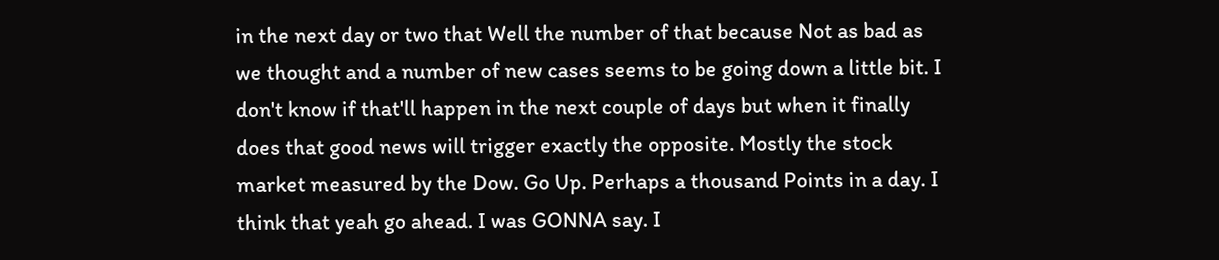in the next day or two that Well the number of that because Not as bad as we thought and a number of new cases seems to be going down a little bit. I don't know if that'll happen in the next couple of days but when it finally does that good news will trigger exactly the opposite. Mostly the stock market measured by the Dow. Go Up. Perhaps a thousand Points in a day. I think that yeah go ahead. I was GONNA say. I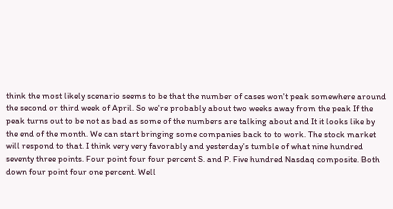think the most likely scenario seems to be that the number of cases won't peak somewhere around the second or third week of April. So we're probably about two weeks away from the peak If the peak turns out to be not as bad as some of the numbers are talking about and It it looks like by the end of the month. We can start bringing some companies back to to work. The stock market will respond to that. I think very very favorably and yesterday's tumble of what nine hundred seventy three points. Four point four four percent S. and P. Five hundred Nasdaq composite. Both down four point four one percent. Well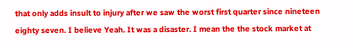that only adds insult to injury after we saw the worst first quarter since nineteen eighty seven. I believe Yeah. It was a disaster. I mean the the stock market at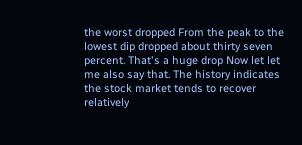the worst dropped From the peak to the lowest dip dropped about thirty seven percent. That's a huge drop Now let let me also say that. The history indicates the stock market tends to recover relatively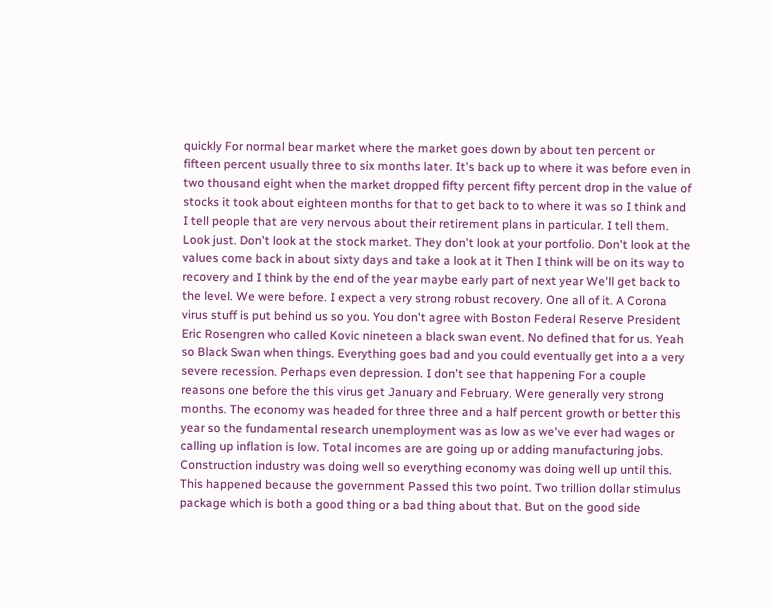quickly For normal bear market where the market goes down by about ten percent or fifteen percent usually three to six months later. It's back up to where it was before even in two thousand eight when the market dropped fifty percent fifty percent drop in the value of stocks it took about eighteen months for that to get back to to where it was so I think and I tell people that are very nervous about their retirement plans in particular. I tell them. Look just. Don't look at the stock market. They don't look at your portfolio. Don't look at the values come back in about sixty days and take a look at it Then I think will be on its way to recovery and I think by the end of the year maybe early part of next year We'll get back to the level. We were before. I expect a very strong robust recovery. One all of it. A Corona virus stuff is put behind us so you. You don't agree with Boston Federal Reserve President Eric Rosengren who called Kovic nineteen a black swan event. No defined that for us. Yeah so Black Swan when things. Everything goes bad and you could eventually get into a a very severe recession. Perhaps even depression. I don't see that happening For a couple reasons one before the this virus get January and February. Were generally very strong months. The economy was headed for three three and a half percent growth or better this year so the fundamental research unemployment was as low as we've ever had wages or calling up inflation is low. Total incomes are are going up or adding manufacturing jobs. Construction industry was doing well so everything economy was doing well up until this. This happened because the government Passed this two point. Two trillion dollar stimulus package which is both a good thing or a bad thing about that. But on the good side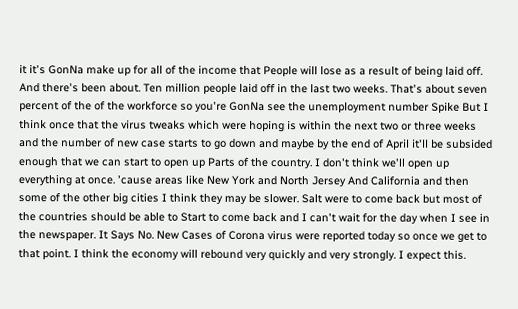it it's GonNa make up for all of the income that People will lose as a result of being laid off. And there's been about. Ten million people laid off in the last two weeks. That's about seven percent of the of the workforce so you're GonNa see the unemployment number Spike But I think once that the virus tweaks which were hoping is within the next two or three weeks and the number of new case starts to go down and maybe by the end of April it'll be subsided enough that we can start to open up Parts of the country. I don't think we'll open up everything at once. 'cause areas like New York and North Jersey And California and then some of the other big cities I think they may be slower. Salt were to come back but most of the countries should be able to Start to come back and I can't wait for the day when I see in the newspaper. It Says No. New Cases of Corona virus were reported today so once we get to that point. I think the economy will rebound very quickly and very strongly. I expect this.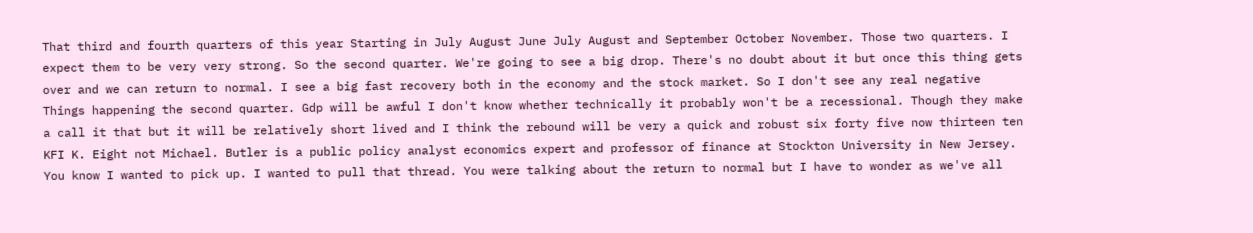That third and fourth quarters of this year Starting in July August June July August and September October November. Those two quarters. I expect them to be very very strong. So the second quarter. We're going to see a big drop. There's no doubt about it but once this thing gets over and we can return to normal. I see a big fast recovery both in the economy and the stock market. So I don't see any real negative Things happening the second quarter. Gdp will be awful I don't know whether technically it probably won't be a recessional. Though they make a call it that but it will be relatively short lived and I think the rebound will be very a quick and robust six forty five now thirteen ten KFI K. Eight not Michael. Butler is a public policy analyst economics expert and professor of finance at Stockton University in New Jersey. You know I wanted to pick up. I wanted to pull that thread. You were talking about the return to normal but I have to wonder as we've all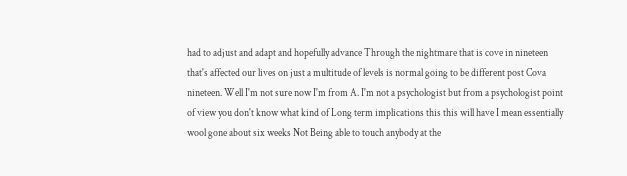had to adjust and adapt and hopefully advance Through the nightmare that is cove in nineteen that's affected our lives on just a multitude of levels is normal going to be different post Cova nineteen. Well I'm not sure now I'm from A. I'm not a psychologist but from a psychologist point of view you don't know what kind of Long term implications this this will have I mean essentially wool gone about six weeks Not Being able to touch anybody at the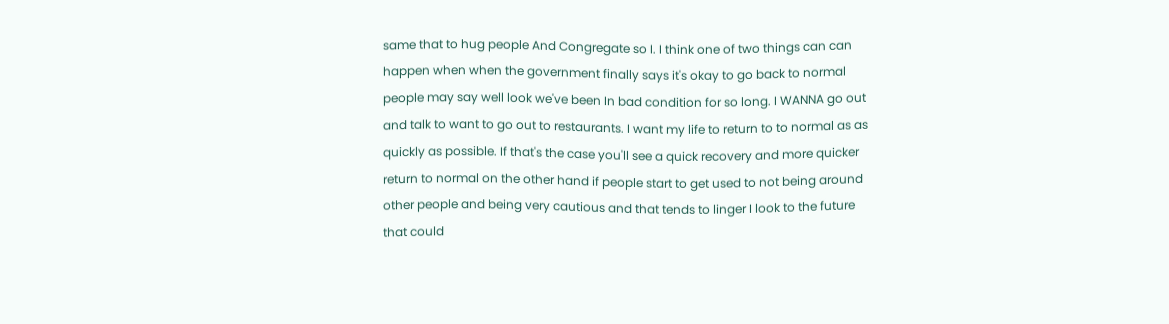same that to hug people And Congregate so I. I think one of two things can can happen when when the government finally says it's okay to go back to normal people may say well look we've been In bad condition for so long. I WANNA go out and talk to want to go out to restaurants. I want my life to return to to normal as as quickly as possible. If that's the case you'll see a quick recovery and more quicker return to normal on the other hand if people start to get used to not being around other people and being very cautious and that tends to linger I look to the future that could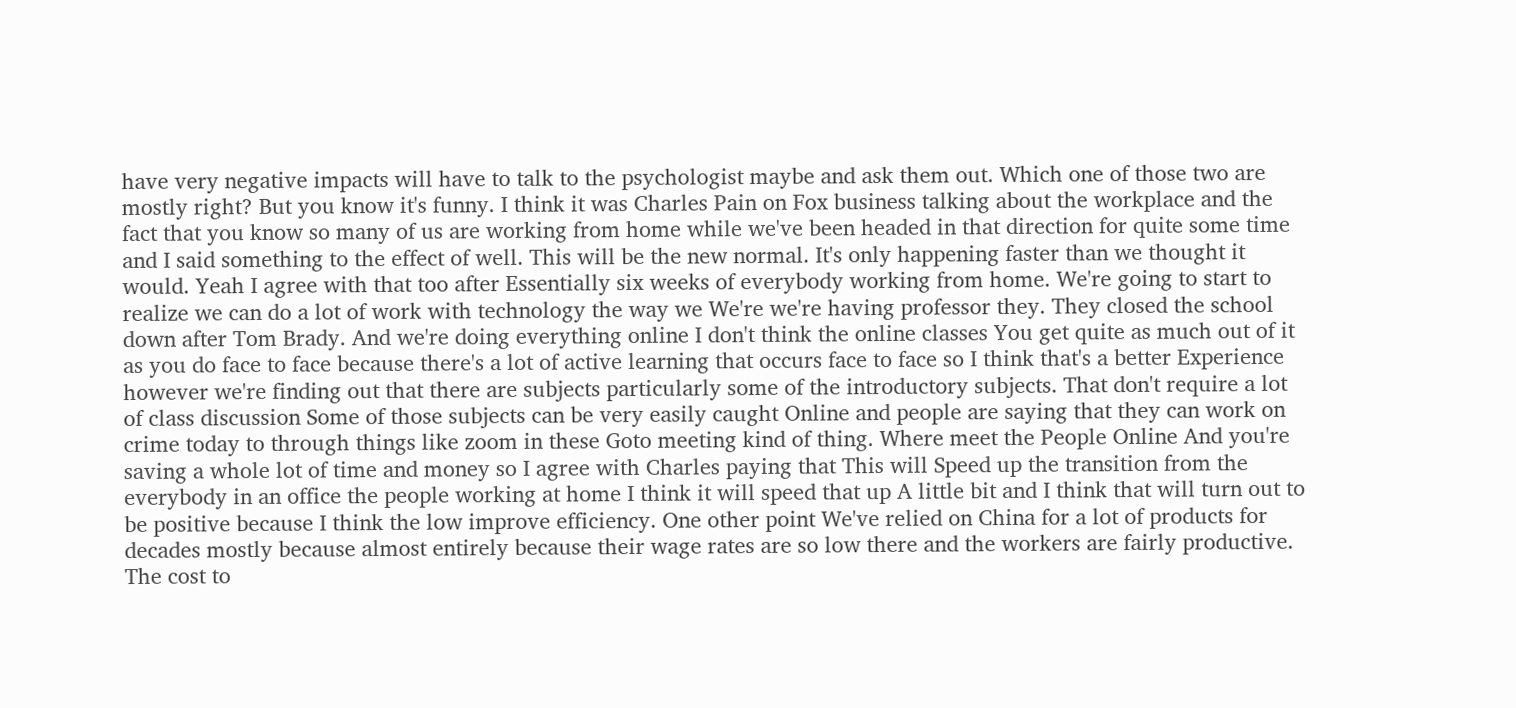have very negative impacts will have to talk to the psychologist maybe and ask them out. Which one of those two are mostly right? But you know it's funny. I think it was Charles Pain on Fox business talking about the workplace and the fact that you know so many of us are working from home while we've been headed in that direction for quite some time and I said something to the effect of well. This will be the new normal. It's only happening faster than we thought it would. Yeah I agree with that too after Essentially six weeks of everybody working from home. We're going to start to realize we can do a lot of work with technology the way we We're we're having professor they. They closed the school down after Tom Brady. And we're doing everything online I don't think the online classes You get quite as much out of it as you do face to face because there's a lot of active learning that occurs face to face so I think that's a better Experience however we're finding out that there are subjects particularly some of the introductory subjects. That don't require a lot of class discussion Some of those subjects can be very easily caught Online and people are saying that they can work on crime today to through things like zoom in these Goto meeting kind of thing. Where meet the People Online And you're saving a whole lot of time and money so I agree with Charles paying that This will Speed up the transition from the everybody in an office the people working at home I think it will speed that up A little bit and I think that will turn out to be positive because I think the low improve efficiency. One other point We've relied on China for a lot of products for decades mostly because almost entirely because their wage rates are so low there and the workers are fairly productive. The cost to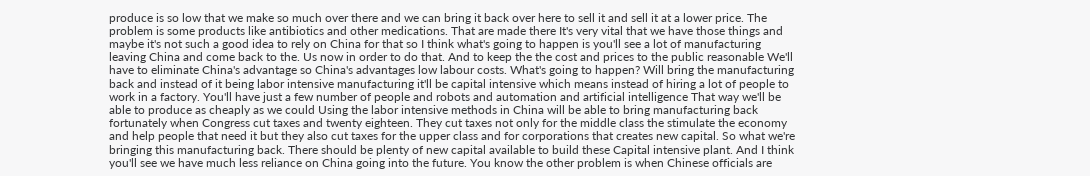produce is so low that we make so much over there and we can bring it back over here to sell it and sell it at a lower price. The problem is some products like antibiotics and other medications. That are made there It's very vital that we have those things and maybe it's not such a good idea to rely on China for that so I think what's going to happen is you'll see a lot of manufacturing leaving China and come back to the. Us now in order to do that. And to keep the the cost and prices to the public reasonable We'll have to eliminate China's advantage so China's advantages low labour costs. What's going to happen? Will bring the manufacturing back and instead of it being labor intensive manufacturing it'll be capital intensive which means instead of hiring a lot of people to work in a factory. You'll have just a few number of people and robots and automation and artificial intelligence That way we'll be able to produce as cheaply as we could Using the labor intensive methods in China will be able to bring manufacturing back fortunately when Congress cut taxes and twenty eighteen. They cut taxes not only for the middle class the stimulate the economy and help people that need it but they also cut taxes for the upper class and for corporations that creates new capital. So what we're bringing this manufacturing back. There should be plenty of new capital available to build these Capital intensive plant. And I think you'll see we have much less reliance on China going into the future. You know the other problem is when Chinese officials are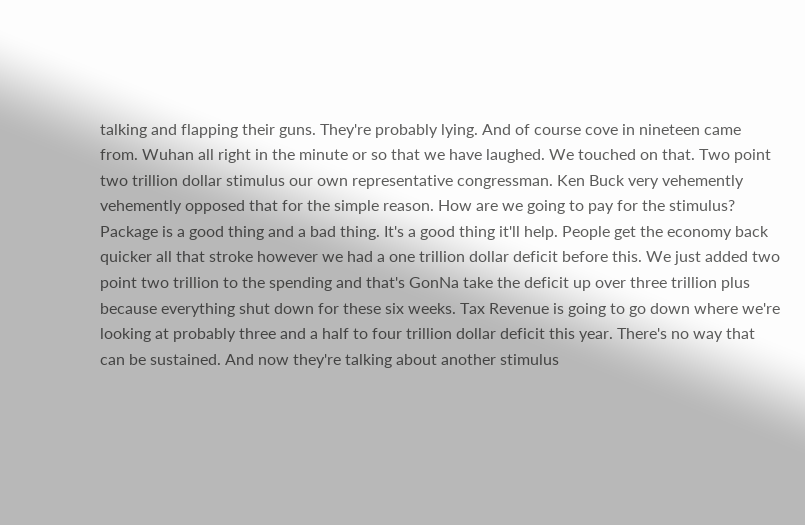talking and flapping their guns. They're probably lying. And of course cove in nineteen came from. Wuhan all right in the minute or so that we have laughed. We touched on that. Two point two trillion dollar stimulus our own representative congressman. Ken Buck very vehemently vehemently opposed that for the simple reason. How are we going to pay for the stimulus? Package is a good thing and a bad thing. It's a good thing it'll help. People get the economy back quicker all that stroke however we had a one trillion dollar deficit before this. We just added two point two trillion to the spending and that's GonNa take the deficit up over three trillion plus because everything shut down for these six weeks. Tax Revenue is going to go down where we're looking at probably three and a half to four trillion dollar deficit this year. There's no way that can be sustained. And now they're talking about another stimulus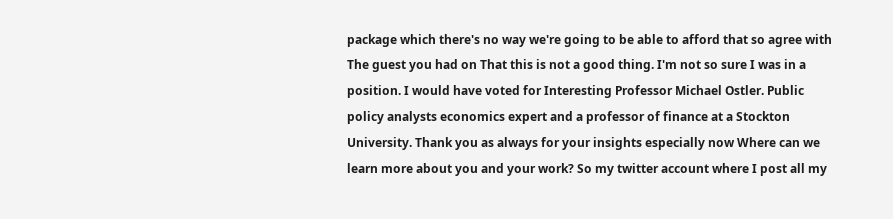package which there's no way we're going to be able to afford that so agree with The guest you had on That this is not a good thing. I'm not so sure I was in a position. I would have voted for Interesting Professor Michael Ostler. Public policy analysts economics expert and a professor of finance at a Stockton University. Thank you as always for your insights especially now Where can we learn more about you and your work? So my twitter account where I post all my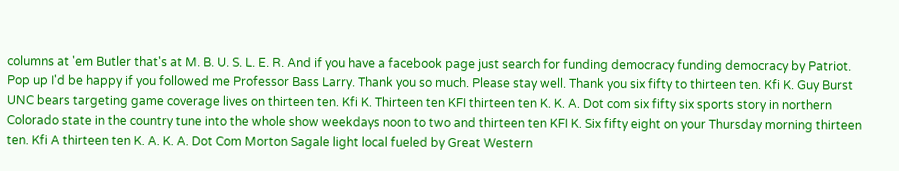columns at 'em Butler that's at M. B. U. S. L. E. R. And if you have a facebook page just search for funding democracy funding democracy by Patriot. Pop up I'd be happy if you followed me Professor Bass Larry. Thank you so much. Please stay well. Thank you six fifty to thirteen ten. Kfi K. Guy Burst UNC bears targeting game coverage lives on thirteen ten. Kfi K. Thirteen ten KFI thirteen ten K. K. A. Dot com six fifty six sports story in northern Colorado state in the country tune into the whole show weekdays noon to two and thirteen ten KFI K. Six fifty eight on your Thursday morning thirteen ten. Kfi A thirteen ten K. A. K. A. Dot Com Morton Sagale light local fueled by Great Western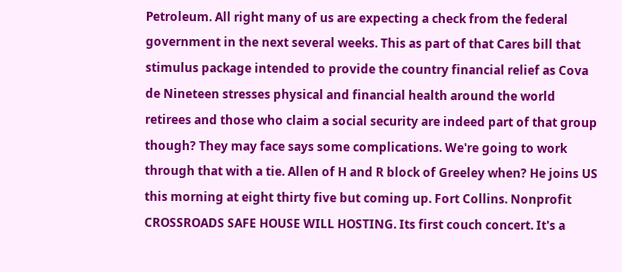Petroleum. All right many of us are expecting a check from the federal government in the next several weeks. This as part of that Cares bill that stimulus package intended to provide the country financial relief as Cova de Nineteen stresses physical and financial health around the world retirees and those who claim a social security are indeed part of that group though? They may face says some complications. We're going to work through that with a tie. Allen of H and R block of Greeley when? He joins US this morning at eight thirty five but coming up. Fort Collins. Nonprofit CROSSROADS SAFE HOUSE WILL HOSTING. Its first couch concert. It's a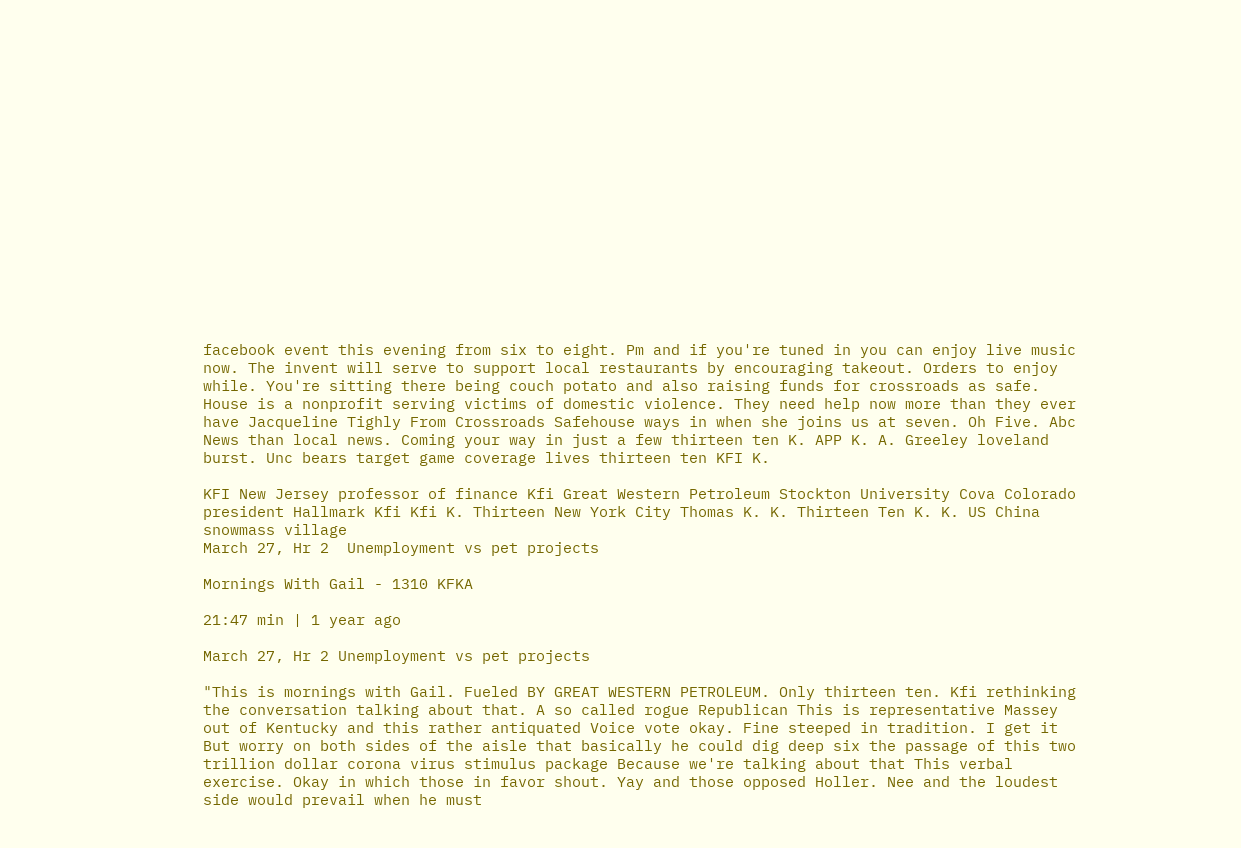facebook event this evening from six to eight. Pm and if you're tuned in you can enjoy live music now. The invent will serve to support local restaurants by encouraging takeout. Orders to enjoy while. You're sitting there being couch potato and also raising funds for crossroads as safe. House is a nonprofit serving victims of domestic violence. They need help now more than they ever have Jacqueline Tighly From Crossroads Safehouse ways in when she joins us at seven. Oh Five. Abc News than local news. Coming your way in just a few thirteen ten K. APP K. A. Greeley loveland burst. Unc bears target game coverage lives thirteen ten KFI K.

KFI New Jersey professor of finance Kfi Great Western Petroleum Stockton University Cova Colorado president Hallmark Kfi Kfi K. Thirteen New York City Thomas K. K. Thirteen Ten K. K. US China snowmass village
March 27, Hr 2  Unemployment vs pet projects

Mornings With Gail - 1310 KFKA

21:47 min | 1 year ago

March 27, Hr 2 Unemployment vs pet projects

"This is mornings with Gail. Fueled BY GREAT WESTERN PETROLEUM. Only thirteen ten. Kfi rethinking the conversation talking about that. A so called rogue Republican This is representative Massey out of Kentucky and this rather antiquated Voice vote okay. Fine steeped in tradition. I get it But worry on both sides of the aisle that basically he could dig deep six the passage of this two trillion dollar corona virus stimulus package Because we're talking about that This verbal exercise. Okay in which those in favor shout. Yay and those opposed Holler. Nee and the loudest side would prevail when he must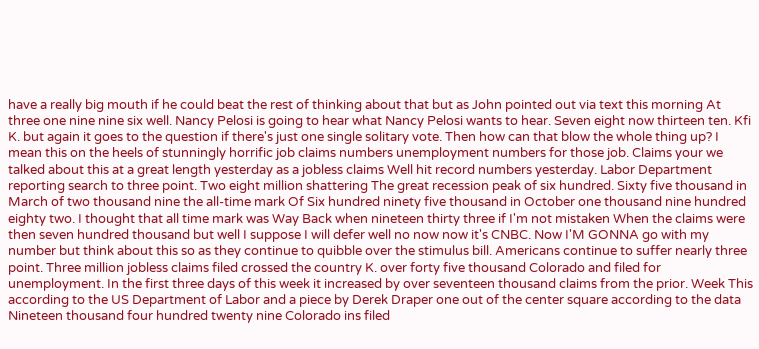have a really big mouth if he could beat the rest of thinking about that but as John pointed out via text this morning At three one nine nine six well. Nancy Pelosi is going to hear what Nancy Pelosi wants to hear. Seven eight now thirteen ten. Kfi K. but again it goes to the question if there's just one single solitary vote. Then how can that blow the whole thing up? I mean this on the heels of stunningly horrific job claims numbers unemployment numbers for those job. Claims your we talked about this at a great length yesterday as a jobless claims Well hit record numbers yesterday. Labor Department reporting search to three point. Two eight million shattering The great recession peak of six hundred. Sixty five thousand in March of two thousand nine the all-time mark Of Six hundred ninety five thousand in October one thousand nine hundred eighty two. I thought that all time mark was Way Back when nineteen thirty three if I'm not mistaken When the claims were then seven hundred thousand but well I suppose I will defer well no now now it's CNBC. Now I'M GONNA go with my number but think about this so as they continue to quibble over the stimulus bill. Americans continue to suffer nearly three point. Three million jobless claims filed crossed the country K. over forty five thousand Colorado and filed for unemployment. In the first three days of this week it increased by over seventeen thousand claims from the prior. Week This according to the US Department of Labor and a piece by Derek Draper one out of the center square according to the data Nineteen thousand four hundred twenty nine Colorado ins filed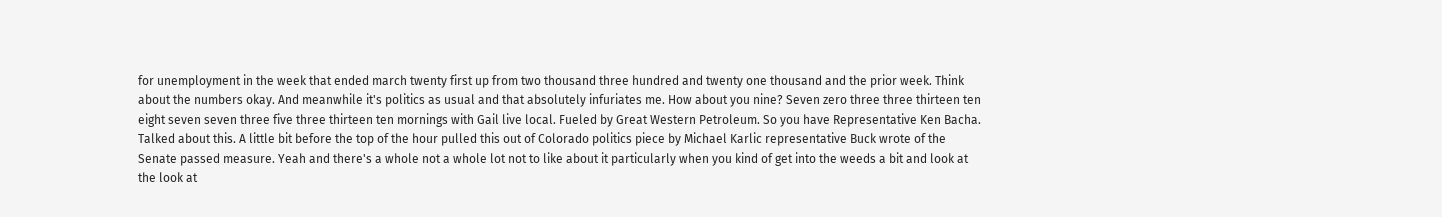for unemployment in the week that ended march twenty first up from two thousand three hundred and twenty one thousand and the prior week. Think about the numbers okay. And meanwhile it's politics as usual and that absolutely infuriates me. How about you nine? Seven zero three three thirteen ten eight seven seven three five three thirteen ten mornings with Gail live local. Fueled by Great Western Petroleum. So you have Representative Ken Bacha. Talked about this. A little bit before the top of the hour pulled this out of Colorado politics piece by Michael Karlic representative Buck wrote of the Senate passed measure. Yeah and there's a whole not a whole lot not to like about it particularly when you kind of get into the weeds a bit and look at the look at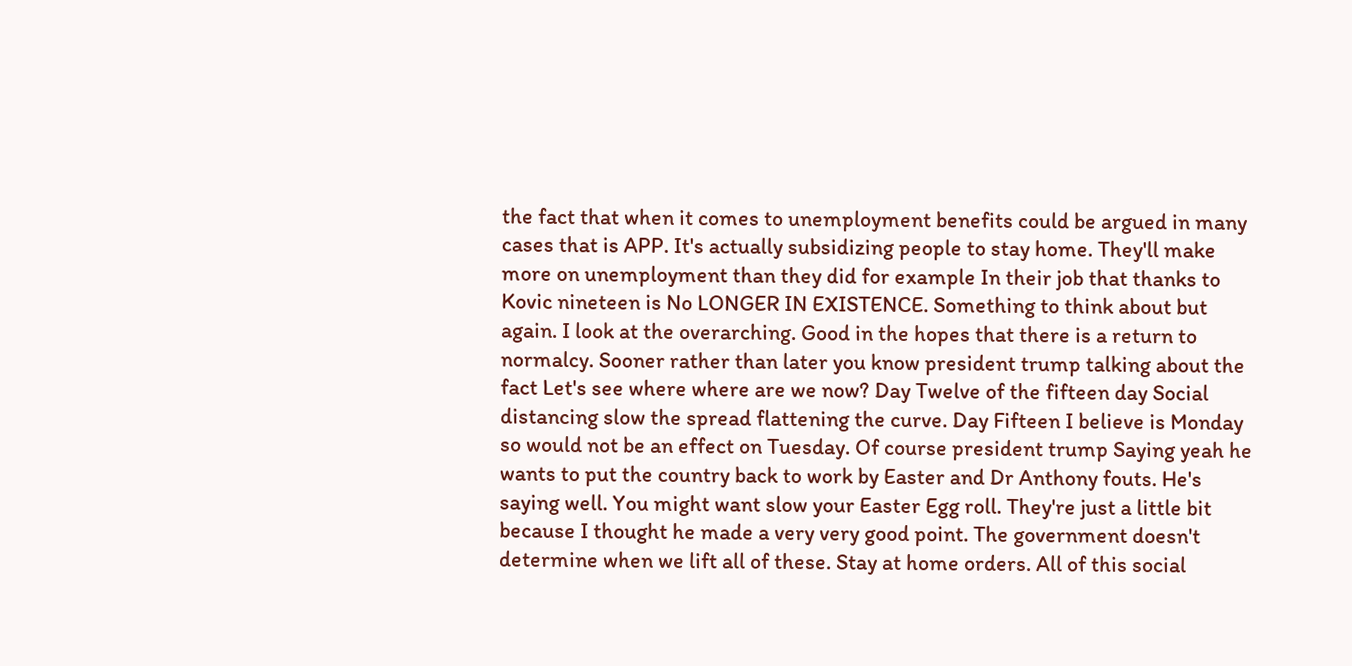the fact that when it comes to unemployment benefits could be argued in many cases that is APP. It's actually subsidizing people to stay home. They'll make more on unemployment than they did for example In their job that thanks to Kovic nineteen is No LONGER IN EXISTENCE. Something to think about but again. I look at the overarching. Good in the hopes that there is a return to normalcy. Sooner rather than later you know president trump talking about the fact Let's see where where are we now? Day Twelve of the fifteen day Social distancing slow the spread flattening the curve. Day Fifteen I believe is Monday so would not be an effect on Tuesday. Of course president trump Saying yeah he wants to put the country back to work by Easter and Dr Anthony fouts. He's saying well. You might want slow your Easter Egg roll. They're just a little bit because I thought he made a very very good point. The government doesn't determine when we lift all of these. Stay at home orders. All of this social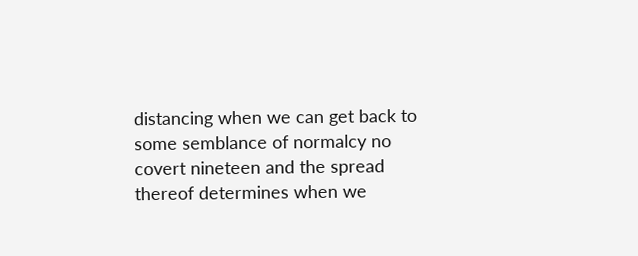distancing when we can get back to some semblance of normalcy no covert nineteen and the spread thereof determines when we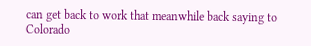can get back to work that meanwhile back saying to Colorado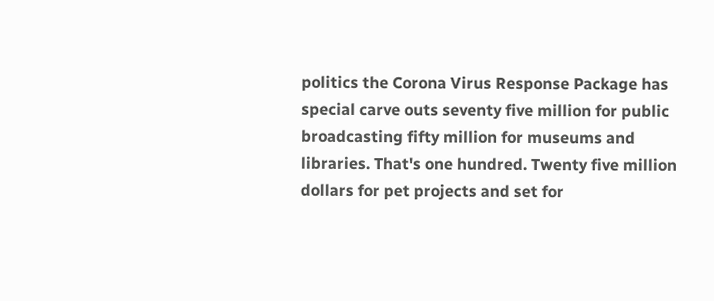politics the Corona Virus Response Package has special carve outs seventy five million for public broadcasting fifty million for museums and libraries. That's one hundred. Twenty five million dollars for pet projects and set for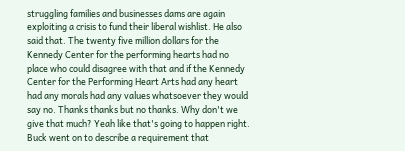struggling families and businesses dams are again exploiting a crisis to fund their liberal wishlist. He also said that. The twenty five million dollars for the Kennedy Center for the performing hearts had no place who could disagree with that and if the Kennedy Center for the Performing Heart Arts had any heart had any morals had any values whatsoever they would say no. Thanks thanks but no thanks. Why don't we give that much? Yeah like that's going to happen right. Buck went on to describe a requirement that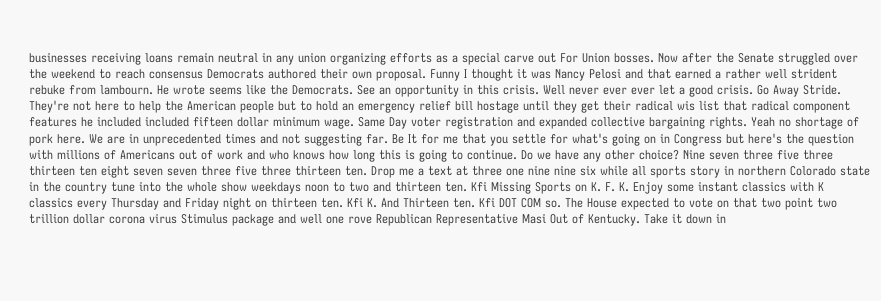businesses receiving loans remain neutral in any union organizing efforts as a special carve out For Union bosses. Now after the Senate struggled over the weekend to reach consensus Democrats authored their own proposal. Funny I thought it was Nancy Pelosi and that earned a rather well strident rebuke from lambourn. He wrote seems like the Democrats. See an opportunity in this crisis. Well never ever ever let a good crisis. Go Away Stride. They're not here to help the American people but to hold an emergency relief bill hostage until they get their radical wis list that radical component features he included included fifteen dollar minimum wage. Same Day voter registration and expanded collective bargaining rights. Yeah no shortage of pork here. We are in unprecedented times and not suggesting far. Be It for me that you settle for what's going on in Congress but here's the question with millions of Americans out of work and who knows how long this is going to continue. Do we have any other choice? Nine seven three five three thirteen ten eight seven seven three five three thirteen ten. Drop me a text at three one nine nine six while all sports story in northern Colorado state in the country tune into the whole show weekdays noon to two and thirteen ten. Kfi Missing Sports on K. F. K. Enjoy some instant classics with K classics every Thursday and Friday night on thirteen ten. Kfi K. And Thirteen ten. Kfi DOT COM so. The House expected to vote on that two point two trillion dollar corona virus Stimulus package and well one rove Republican Representative Masi Out of Kentucky. Take it down in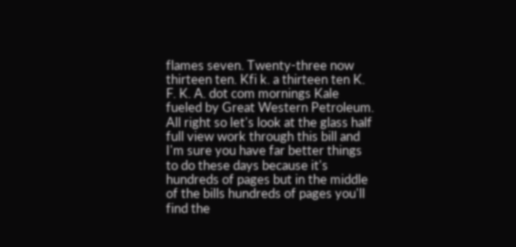flames seven. Twenty-three now thirteen ten. Kfi k. a thirteen ten K. F. K. A. dot com mornings Kale fueled by Great Western Petroleum. All right so let's look at the glass half full view work through this bill and I'm sure you have far better things to do these days because it's hundreds of pages but in the middle of the bills hundreds of pages you'll find the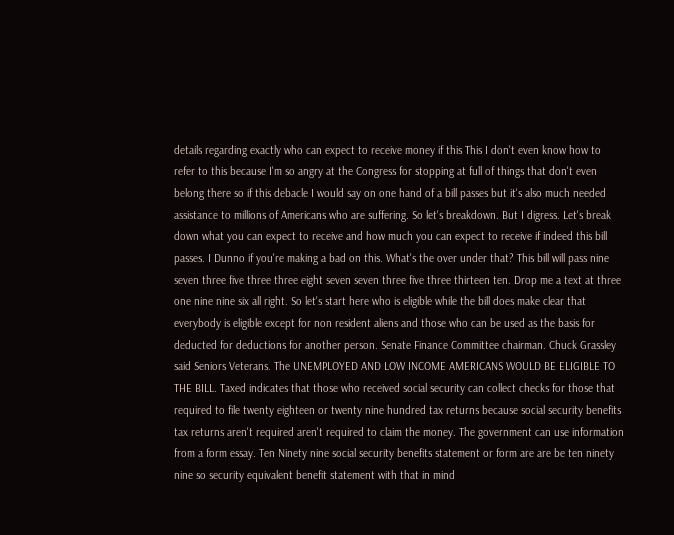details regarding exactly who can expect to receive money if this This I don't even know how to refer to this because I'm so angry at the Congress for stopping at full of things that don't even belong there so if this debacle I would say on one hand of a bill passes but it's also much needed assistance to millions of Americans who are suffering. So let's breakdown. But I digress. Let's break down what you can expect to receive and how much you can expect to receive if indeed this bill passes. I Dunno if you're making a bad on this. What's the over under that? This bill will pass nine seven three five three three eight seven seven three five three thirteen ten. Drop me a text at three one nine nine six all right. So let's start here who is eligible while the bill does make clear that everybody is eligible except for non resident aliens and those who can be used as the basis for deducted for deductions for another person. Senate Finance Committee chairman. Chuck Grassley said Seniors Veterans. The UNEMPLOYED AND LOW INCOME AMERICANS WOULD BE ELIGIBLE TO THE BILL. Taxed indicates that those who received social security can collect checks for those that required to file twenty eighteen or twenty nine hundred tax returns because social security benefits tax returns aren't required aren't required to claim the money. The government can use information from a form essay. Ten Ninety nine social security benefits statement or form are are be ten ninety nine so security equivalent benefit statement with that in mind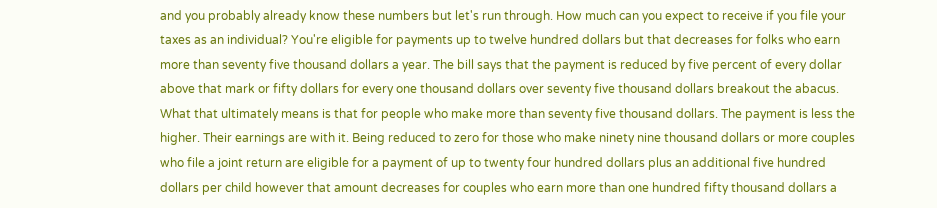and you probably already know these numbers but let's run through. How much can you expect to receive if you file your taxes as an individual? You're eligible for payments up to twelve hundred dollars but that decreases for folks who earn more than seventy five thousand dollars a year. The bill says that the payment is reduced by five percent of every dollar above that mark or fifty dollars for every one thousand dollars over seventy five thousand dollars breakout the abacus. What that ultimately means is that for people who make more than seventy five thousand dollars. The payment is less the higher. Their earnings are with it. Being reduced to zero for those who make ninety nine thousand dollars or more couples who file a joint return are eligible for a payment of up to twenty four hundred dollars plus an additional five hundred dollars per child however that amount decreases for couples who earn more than one hundred fifty thousand dollars a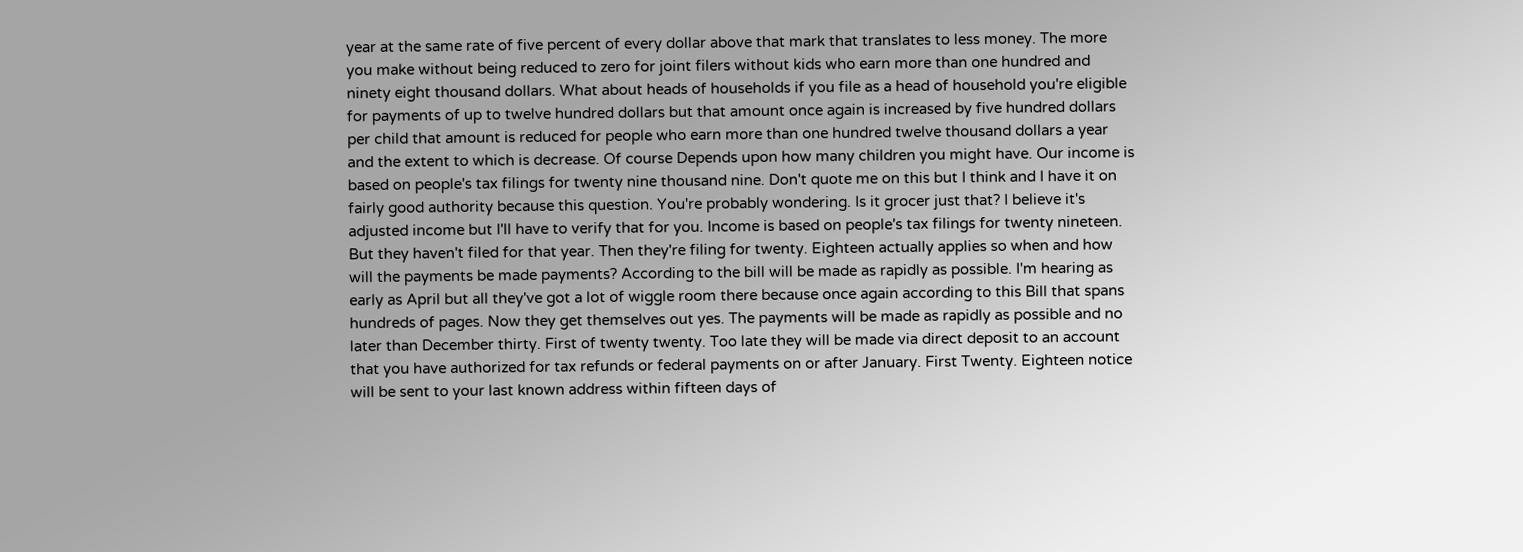year at the same rate of five percent of every dollar above that mark that translates to less money. The more you make without being reduced to zero for joint filers without kids who earn more than one hundred and ninety eight thousand dollars. What about heads of households if you file as a head of household you're eligible for payments of up to twelve hundred dollars but that amount once again is increased by five hundred dollars per child that amount is reduced for people who earn more than one hundred twelve thousand dollars a year and the extent to which is decrease. Of course Depends upon how many children you might have. Our income is based on people's tax filings for twenty nine thousand nine. Don't quote me on this but I think and I have it on fairly good authority because this question. You're probably wondering. Is it grocer just that? I believe it's adjusted income but I'll have to verify that for you. Income is based on people's tax filings for twenty nineteen. But they haven't filed for that year. Then they're filing for twenty. Eighteen actually applies so when and how will the payments be made payments? According to the bill will be made as rapidly as possible. I'm hearing as early as April but all they've got a lot of wiggle room there because once again according to this Bill that spans hundreds of pages. Now they get themselves out yes. The payments will be made as rapidly as possible and no later than December thirty. First of twenty twenty. Too late they will be made via direct deposit to an account that you have authorized for tax refunds or federal payments on or after January. First Twenty. Eighteen notice will be sent to your last known address within fifteen days of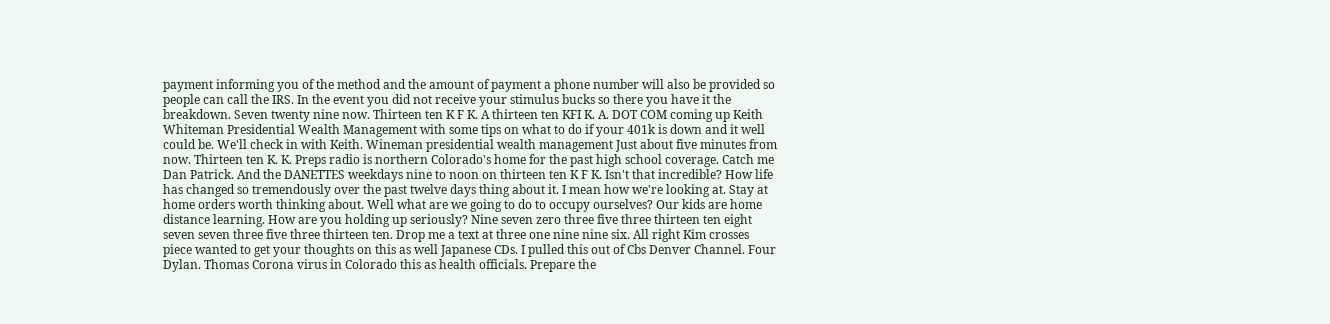payment informing you of the method and the amount of payment a phone number will also be provided so people can call the IRS. In the event you did not receive your stimulus bucks so there you have it the breakdown. Seven twenty nine now. Thirteen ten K F K. A thirteen ten KFI K. A. DOT COM coming up Keith Whiteman Presidential Wealth Management with some tips on what to do if your 401k is down and it well could be. We'll check in with Keith. Wineman presidential wealth management Just about five minutes from now. Thirteen ten K. K. Preps radio is northern Colorado's home for the past high school coverage. Catch me Dan Patrick. And the DANETTES weekdays nine to noon on thirteen ten K F K. Isn't that incredible? How life has changed so tremendously over the past twelve days thing about it. I mean how we're looking at. Stay at home orders worth thinking about. Well what are we going to do to occupy ourselves? Our kids are home distance learning. How are you holding up seriously? Nine seven zero three five three thirteen ten eight seven seven three five three thirteen ten. Drop me a text at three one nine nine six. All right Kim crosses piece wanted to get your thoughts on this as well Japanese CDs. I pulled this out of Cbs Denver Channel. Four Dylan. Thomas Corona virus in Colorado this as health officials. Prepare the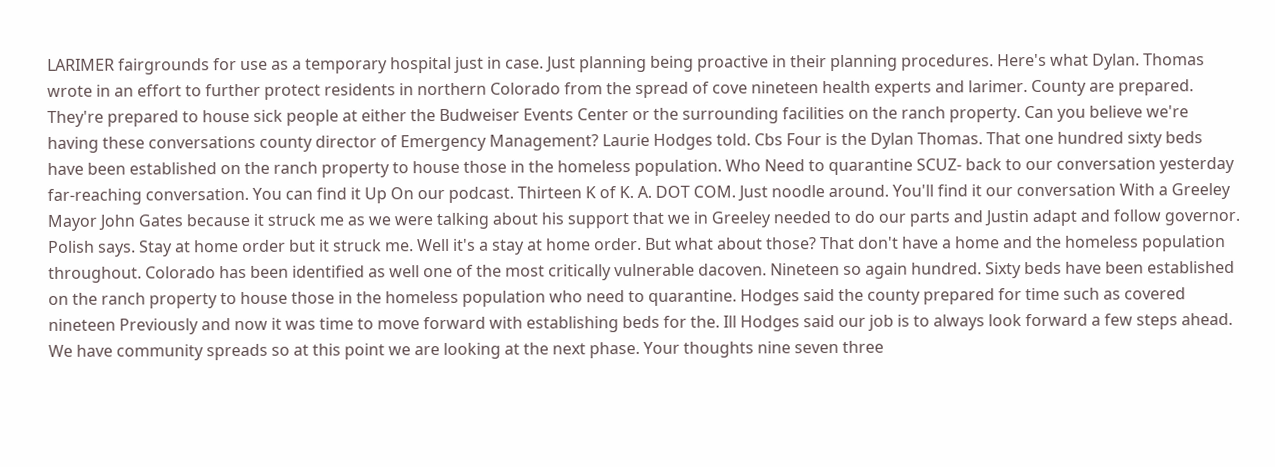LARIMER fairgrounds for use as a temporary hospital just in case. Just planning being proactive in their planning procedures. Here's what Dylan. Thomas wrote in an effort to further protect residents in northern Colorado from the spread of cove nineteen health experts and larimer. County are prepared. They're prepared to house sick people at either the Budweiser Events Center or the surrounding facilities on the ranch property. Can you believe we're having these conversations county director of Emergency Management? Laurie Hodges told. Cbs Four is the Dylan Thomas. That one hundred sixty beds have been established on the ranch property to house those in the homeless population. Who Need to quarantine SCUZ- back to our conversation yesterday far-reaching conversation. You can find it Up On our podcast. Thirteen K of K. A. DOT COM. Just noodle around. You'll find it our conversation With a Greeley Mayor John Gates because it struck me as we were talking about his support that we in Greeley needed to do our parts and Justin adapt and follow governor. Polish says. Stay at home order but it struck me. Well it's a stay at home order. But what about those? That don't have a home and the homeless population throughout. Colorado has been identified as well one of the most critically vulnerable dacoven. Nineteen so again hundred. Sixty beds have been established on the ranch property to house those in the homeless population who need to quarantine. Hodges said the county prepared for time such as covered nineteen Previously and now it was time to move forward with establishing beds for the. Ill Hodges said our job is to always look forward a few steps ahead. We have community spreads so at this point we are looking at the next phase. Your thoughts nine seven three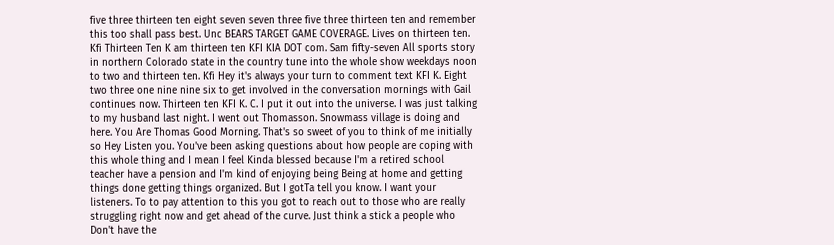five three thirteen ten eight seven seven three five three thirteen ten and remember this too shall pass best. Unc BEARS TARGET GAME COVERAGE. Lives on thirteen ten. Kfi Thirteen Ten K am thirteen ten KFI KIA DOT com. Sam fifty-seven All sports story in northern Colorado state in the country tune into the whole show weekdays noon to two and thirteen ten. Kfi Hey it's always your turn to comment text KFI K. Eight two three one nine nine six to get involved in the conversation mornings with Gail continues now. Thirteen ten KFI K. C. I put it out into the universe. I was just talking to my husband last night. I went out Thomasson. Snowmass village is doing and here. You Are Thomas Good Morning. That's so sweet of you to think of me initially so Hey Listen you. You've been asking questions about how people are coping with this whole thing and I mean I feel Kinda blessed because I'm a retired school teacher have a pension and I'm kind of enjoying being Being at home and getting things done getting things organized. But I gotTa tell you know. I want your listeners. To to pay attention to this you got to reach out to those who are really struggling right now and get ahead of the curve. Just think a stick a people who Don't have the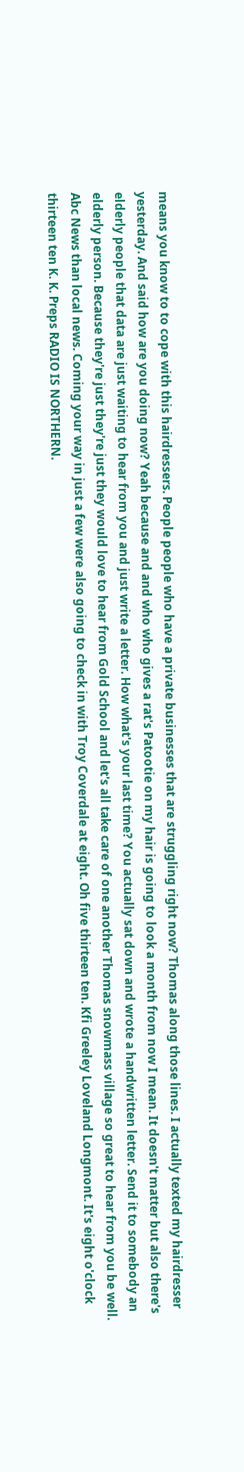means you know to to cope with this hairdressers. People people who have a private businesses that are struggling right now? Thomas along those lines. I actually texted my hairdresser yesterday. And said how are you doing now? Yeah because and and who who gives a rat's Patootie on my hair is going to look a month from now I mean. It doesn't matter but also there's elderly people that data are just waiting to hear from you and just write a letter. How what's your last time? You actually sat down and wrote a handwritten letter. Send it to somebody an elderly person. Because they're just they're just they would love to hear from Gold School and let's all take care of one another Thomas snowmass village so great to hear from you be well. Abc News than local news. Coming your way in just a few were also going to check in with Troy Coverdale at eight. Oh five thirteen ten. Kfi Greeley Loveland Longmont. It's eight o'clock thirteen ten K. K. Preps RADIO IS NORTHERN.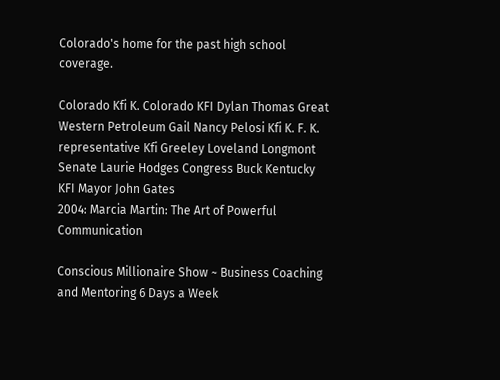Colorado's home for the past high school coverage.

Colorado Kfi K. Colorado KFI Dylan Thomas Great Western Petroleum Gail Nancy Pelosi Kfi K. F. K. representative Kfi Greeley Loveland Longmont Senate Laurie Hodges Congress Buck Kentucky KFI Mayor John Gates
2004: Marcia Martin: The Art of Powerful Communication

Conscious Millionaire Show ~ Business Coaching and Mentoring 6 Days a Week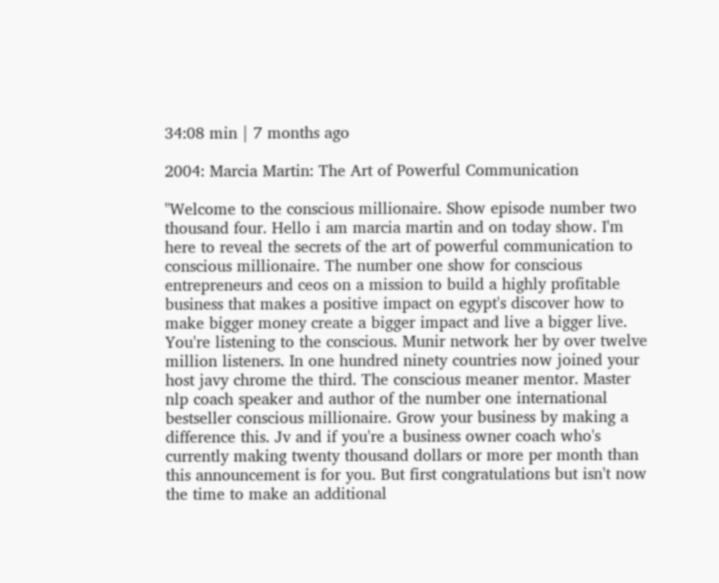34:08 min | 7 months ago

2004: Marcia Martin: The Art of Powerful Communication

"Welcome to the conscious millionaire. Show episode number two thousand four. Hello i am marcia martin and on today show. I'm here to reveal the secrets of the art of powerful communication to conscious millionaire. The number one show for conscious entrepreneurs and ceos on a mission to build a highly profitable business that makes a positive impact on egypt's discover how to make bigger money create a bigger impact and live a bigger live. You're listening to the conscious. Munir network her by over twelve million listeners. In one hundred ninety countries now joined your host javy chrome the third. The conscious meaner mentor. Master nlp coach speaker and author of the number one international bestseller conscious millionaire. Grow your business by making a difference this. Jv and if you're a business owner coach who's currently making twenty thousand dollars or more per month than this announcement is for you. But first congratulations but isn't now the time to make an additional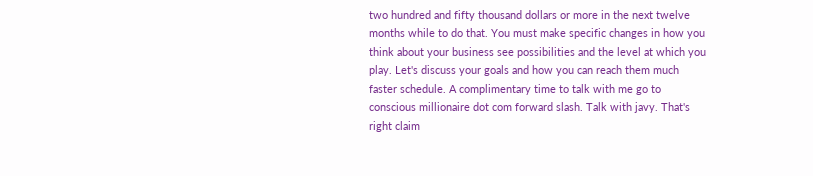two hundred and fifty thousand dollars or more in the next twelve months while to do that. You must make specific changes in how you think about your business see possibilities and the level at which you play. Let's discuss your goals and how you can reach them much faster schedule. A complimentary time to talk with me go to conscious millionaire dot com forward slash. Talk with javy. That's right claim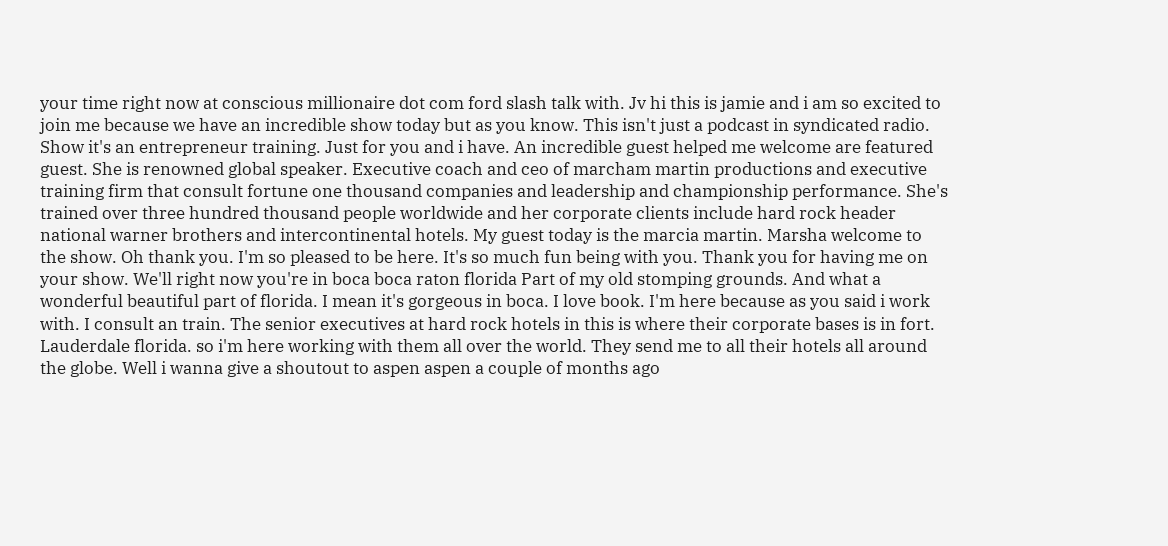your time right now at conscious millionaire dot com ford slash talk with. Jv hi this is jamie and i am so excited to join me because we have an incredible show today but as you know. This isn't just a podcast in syndicated radio. Show it's an entrepreneur training. Just for you and i have. An incredible guest helped me welcome are featured guest. She is renowned global speaker. Executive coach and ceo of marcham martin productions and executive training firm that consult fortune one thousand companies and leadership and championship performance. She's trained over three hundred thousand people worldwide and her corporate clients include hard rock header national warner brothers and intercontinental hotels. My guest today is the marcia martin. Marsha welcome to the show. Oh thank you. I'm so pleased to be here. It's so much fun being with you. Thank you for having me on your show. We'll right now you're in boca boca raton florida Part of my old stomping grounds. And what a wonderful beautiful part of florida. I mean it's gorgeous in boca. I love book. I'm here because as you said i work with. I consult an train. The senior executives at hard rock hotels in this is where their corporate bases is in fort. Lauderdale florida. so i'm here working with them all over the world. They send me to all their hotels all around the globe. Well i wanna give a shoutout to aspen aspen a couple of months ago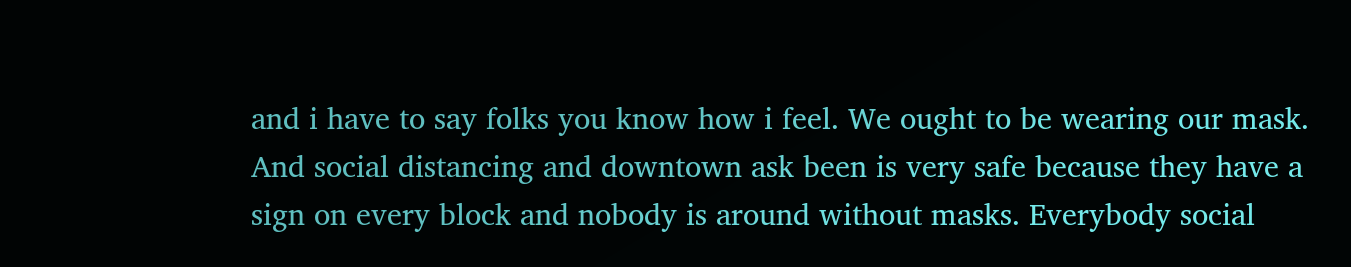and i have to say folks you know how i feel. We ought to be wearing our mask. And social distancing and downtown ask been is very safe because they have a sign on every block and nobody is around without masks. Everybody social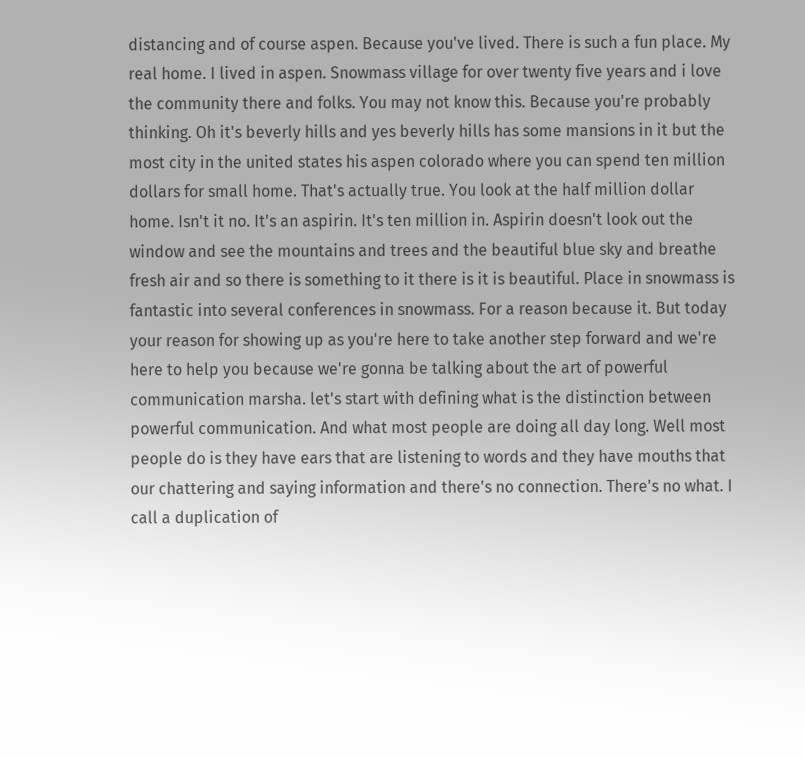distancing and of course aspen. Because you've lived. There is such a fun place. My real home. I lived in aspen. Snowmass village for over twenty five years and i love the community there and folks. You may not know this. Because you're probably thinking. Oh it's beverly hills and yes beverly hills has some mansions in it but the most city in the united states his aspen colorado where you can spend ten million dollars for small home. That's actually true. You look at the half million dollar home. Isn't it no. It's an aspirin. It's ten million in. Aspirin doesn't look out the window and see the mountains and trees and the beautiful blue sky and breathe fresh air and so there is something to it there is it is beautiful. Place in snowmass is fantastic into several conferences in snowmass. For a reason because it. But today your reason for showing up as you're here to take another step forward and we're here to help you because we're gonna be talking about the art of powerful communication marsha. let's start with defining what is the distinction between powerful communication. And what most people are doing all day long. Well most people do is they have ears that are listening to words and they have mouths that our chattering and saying information and there's no connection. There's no what. I call a duplication of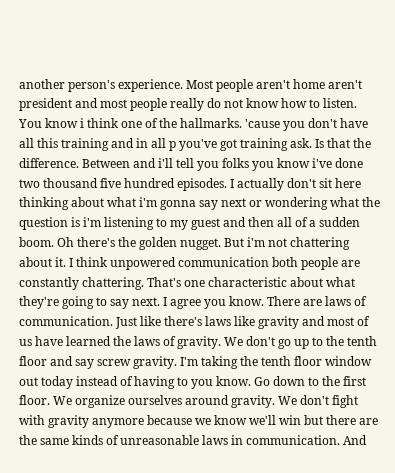another person's experience. Most people aren't home aren't president and most people really do not know how to listen. You know i think one of the hallmarks. 'cause you don't have all this training and in all p you've got training ask. Is that the difference. Between and i'll tell you folks you know i've done two thousand five hundred episodes. I actually don't sit here thinking about what i'm gonna say next or wondering what the question is i'm listening to my guest and then all of a sudden boom. Oh there's the golden nugget. But i'm not chattering about it. I think unpowered communication both people are constantly chattering. That's one characteristic about what they're going to say next. I agree you know. There are laws of communication. Just like there's laws like gravity and most of us have learned the laws of gravity. We don't go up to the tenth floor and say screw gravity. I'm taking the tenth floor window out today instead of having to you know. Go down to the first floor. We organize ourselves around gravity. We don't fight with gravity anymore because we know we'll win but there are the same kinds of unreasonable laws in communication. And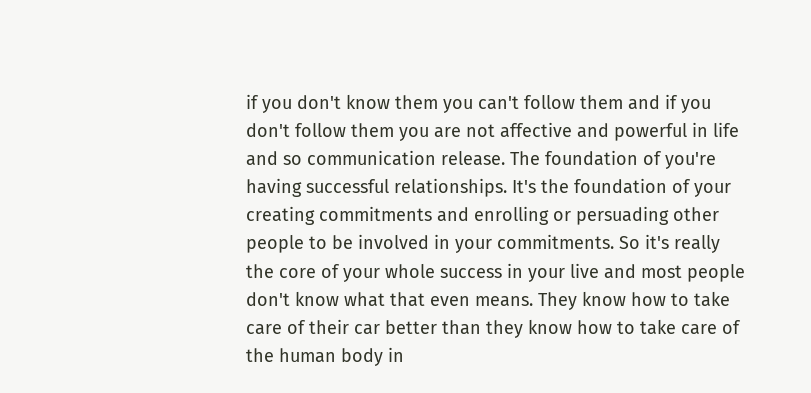if you don't know them you can't follow them and if you don't follow them you are not affective and powerful in life and so communication release. The foundation of you're having successful relationships. It's the foundation of your creating commitments and enrolling or persuading other people to be involved in your commitments. So it's really the core of your whole success in your live and most people don't know what that even means. They know how to take care of their car better than they know how to take care of the human body in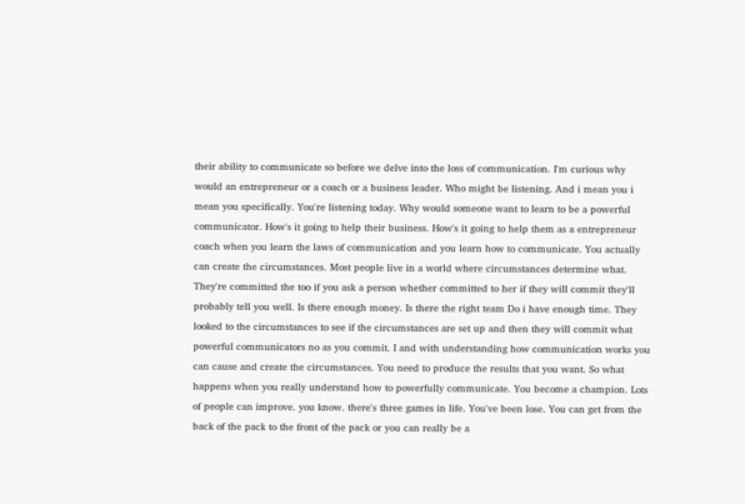their ability to communicate so before we delve into the loss of communication. I'm curious why would an entrepreneur or a coach or a business leader. Who might be listening. And i mean you i mean you specifically. You're listening today. Why would someone want to learn to be a powerful communicator. How's it going to help their business. How's it going to help them as a entrepreneur coach when you learn the laws of communication and you learn how to communicate. You actually can create the circumstances. Most people live in a world where circumstances determine what. They're committed the too if you ask a person whether committed to her if they will commit they'll probably tell you well. Is there enough money. Is there the right team Do i have enough time. They looked to the circumstances to see if the circumstances are set up and then they will commit what powerful communicators no as you commit. I and with understanding how communication works you can cause and create the circumstances. You need to produce the results that you want. So what happens when you really understand how to powerfully communicate. You become a champion. Lots of people can improve. you know. there's three games in life. You've been lose. You can get from the back of the pack to the front of the pack or you can really be a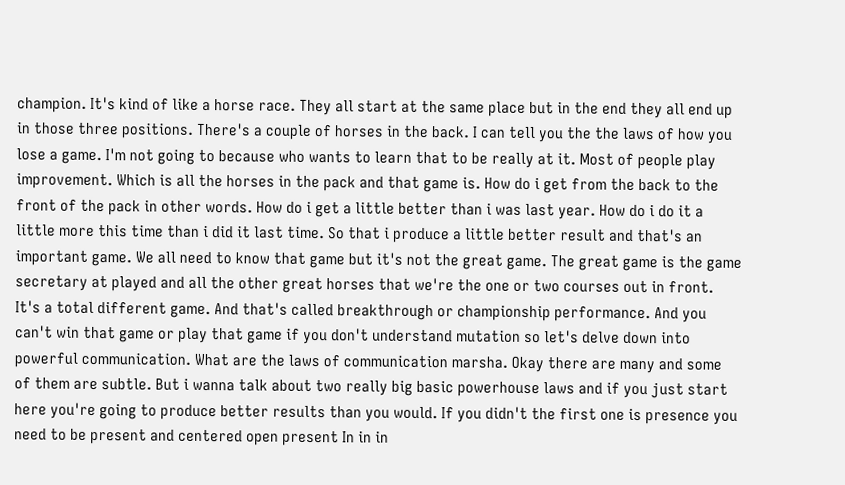champion. It's kind of like a horse race. They all start at the same place but in the end they all end up in those three positions. There's a couple of horses in the back. I can tell you the the laws of how you lose a game. I'm not going to because who wants to learn that to be really at it. Most of people play improvement. Which is all the horses in the pack and that game is. How do i get from the back to the front of the pack in other words. How do i get a little better than i was last year. How do i do it a little more this time than i did it last time. So that i produce a little better result and that's an important game. We all need to know that game but it's not the great game. The great game is the game secretary at played and all the other great horses that we're the one or two courses out in front. It's a total different game. And that's called breakthrough or championship performance. And you can't win that game or play that game if you don't understand mutation so let's delve down into powerful communication. What are the laws of communication marsha. Okay there are many and some of them are subtle. But i wanna talk about two really big basic powerhouse laws and if you just start here you're going to produce better results than you would. If you didn't the first one is presence you need to be present and centered open present In in in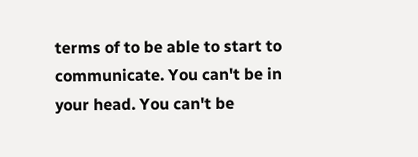terms of to be able to start to communicate. You can't be in your head. You can't be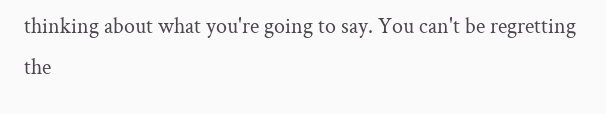thinking about what you're going to say. You can't be regretting the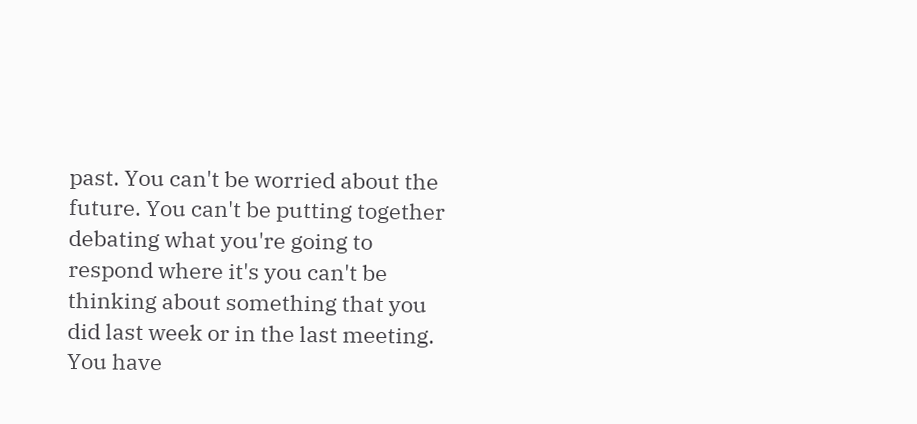past. You can't be worried about the future. You can't be putting together debating what you're going to respond where it's you can't be thinking about something that you did last week or in the last meeting. You have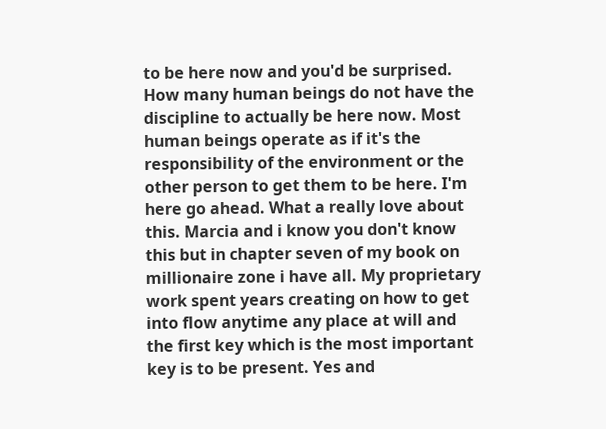to be here now and you'd be surprised. How many human beings do not have the discipline to actually be here now. Most human beings operate as if it's the responsibility of the environment or the other person to get them to be here. I'm here go ahead. What a really love about this. Marcia and i know you don't know this but in chapter seven of my book on millionaire zone i have all. My proprietary work spent years creating on how to get into flow anytime any place at will and the first key which is the most important key is to be present. Yes and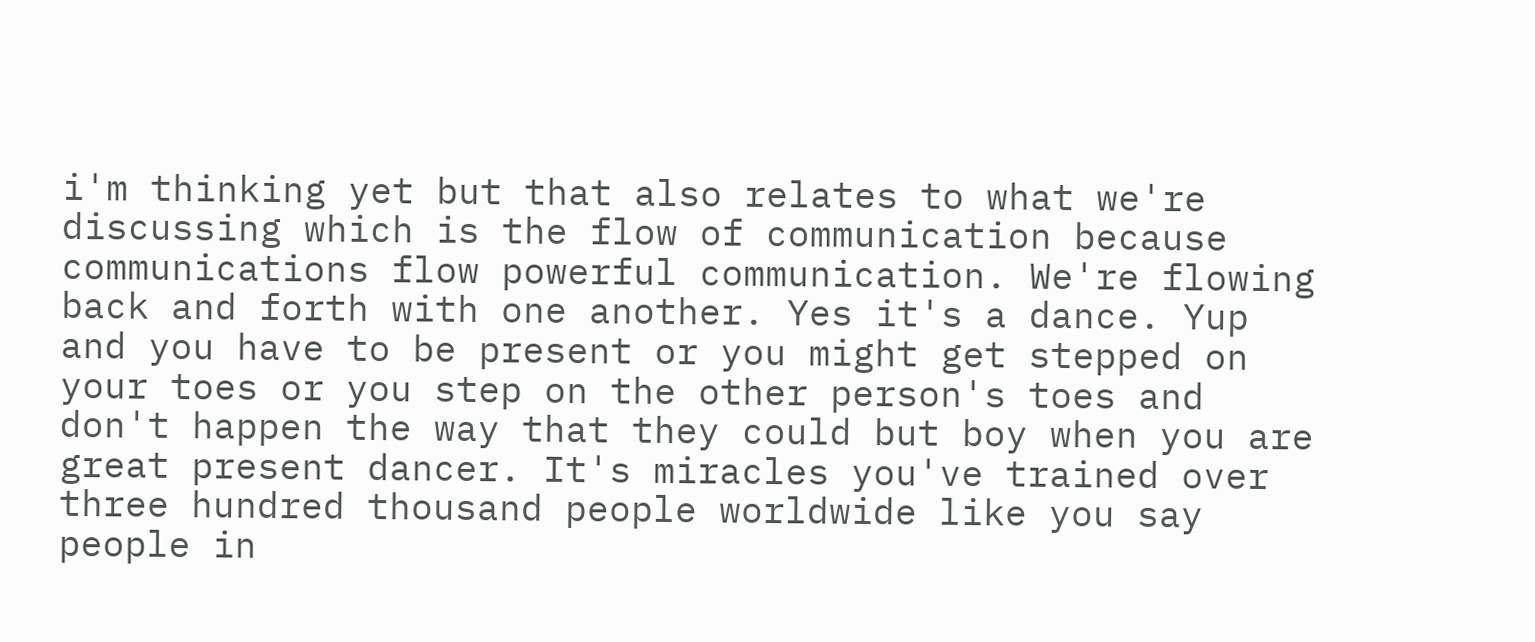i'm thinking yet but that also relates to what we're discussing which is the flow of communication because communications flow powerful communication. We're flowing back and forth with one another. Yes it's a dance. Yup and you have to be present or you might get stepped on your toes or you step on the other person's toes and don't happen the way that they could but boy when you are great present dancer. It's miracles you've trained over three hundred thousand people worldwide like you say people in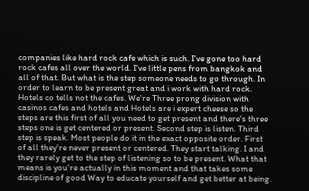companies like hard rock cafe which is such. I've gone too hard rock cafes all over the world. I've little pens from bangkok and all of that. But what is the step someone needs to go through. In order to learn to be present great and i work with hard rock. Hotels co tells not the cafes. We're Three prong division with casinos cafes and hotels and Hotels are i expert cheese so the steps are this first of all you need to get present and there's three steps one is get centered or present. Second step is listen. Third step is speak. Most people do it in the exact opposite order. First of all they're never present or centered. They start talking. I and they rarely get to the step of listening so to be present. What that means is you're actually in this moment and that takes some discipline of good Way to educate yourself and get better at being.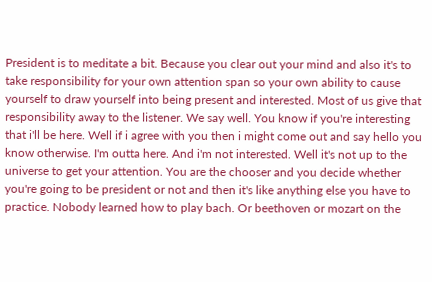President is to meditate a bit. Because you clear out your mind and also it's to take responsibility for your own attention span so your own ability to cause yourself to draw yourself into being present and interested. Most of us give that responsibility away to the listener. We say well. You know if you're interesting that i'll be here. Well if i agree with you then i might come out and say hello you know otherwise. I'm outta here. And i'm not interested. Well it's not up to the universe to get your attention. You are the chooser and you decide whether you're going to be president or not and then it's like anything else you have to practice. Nobody learned how to play bach. Or beethoven or mozart on the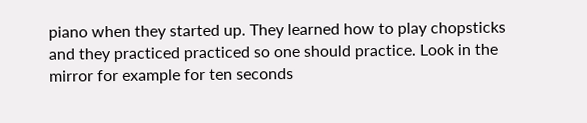piano when they started up. They learned how to play chopsticks and they practiced practiced so one should practice. Look in the mirror for example for ten seconds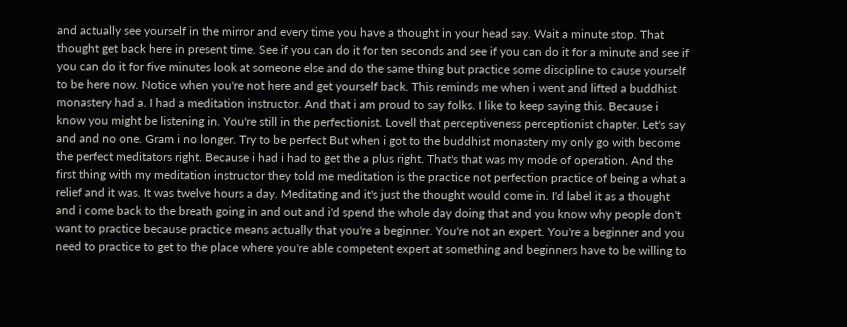and actually see yourself in the mirror and every time you have a thought in your head say. Wait a minute stop. That thought get back here in present time. See if you can do it for ten seconds and see if you can do it for a minute and see if you can do it for five minutes look at someone else and do the same thing but practice some discipline to cause yourself to be here now. Notice when you're not here and get yourself back. This reminds me when i went and lifted a buddhist monastery had a. I had a meditation instructor. And that i am proud to say folks. I like to keep saying this. Because i know you might be listening in. You're still in the perfectionist. Lovell that perceptiveness perceptionist chapter. Let's say and and no one. Gram i no longer. Try to be perfect But when i got to the buddhist monastery my only go with become the perfect meditators right. Because i had i had to get the a plus right. That's that was my mode of operation. And the first thing with my meditation instructor they told me meditation is the practice not perfection practice of being a what a relief and it was. It was twelve hours a day. Meditating and it's just the thought would come in. I'd label it as a thought and i come back to the breath going in and out and i'd spend the whole day doing that and you know why people don't want to practice because practice means actually that you're a beginner. You're not an expert. You're a beginner and you need to practice to get to the place where you're able competent expert at something and beginners have to be willing to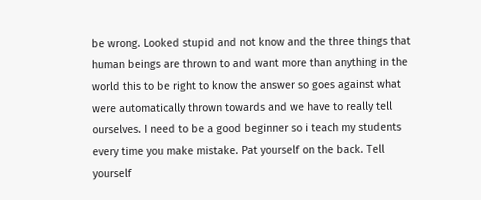be wrong. Looked stupid and not know and the three things that human beings are thrown to and want more than anything in the world this to be right to know the answer so goes against what were automatically thrown towards and we have to really tell ourselves. I need to be a good beginner so i teach my students every time you make mistake. Pat yourself on the back. Tell yourself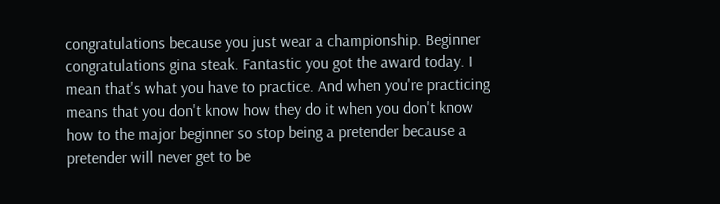congratulations because you just wear a championship. Beginner congratulations gina steak. Fantastic you got the award today. I mean that's what you have to practice. And when you're practicing means that you don't know how they do it when you don't know how to the major beginner so stop being a pretender because a pretender will never get to be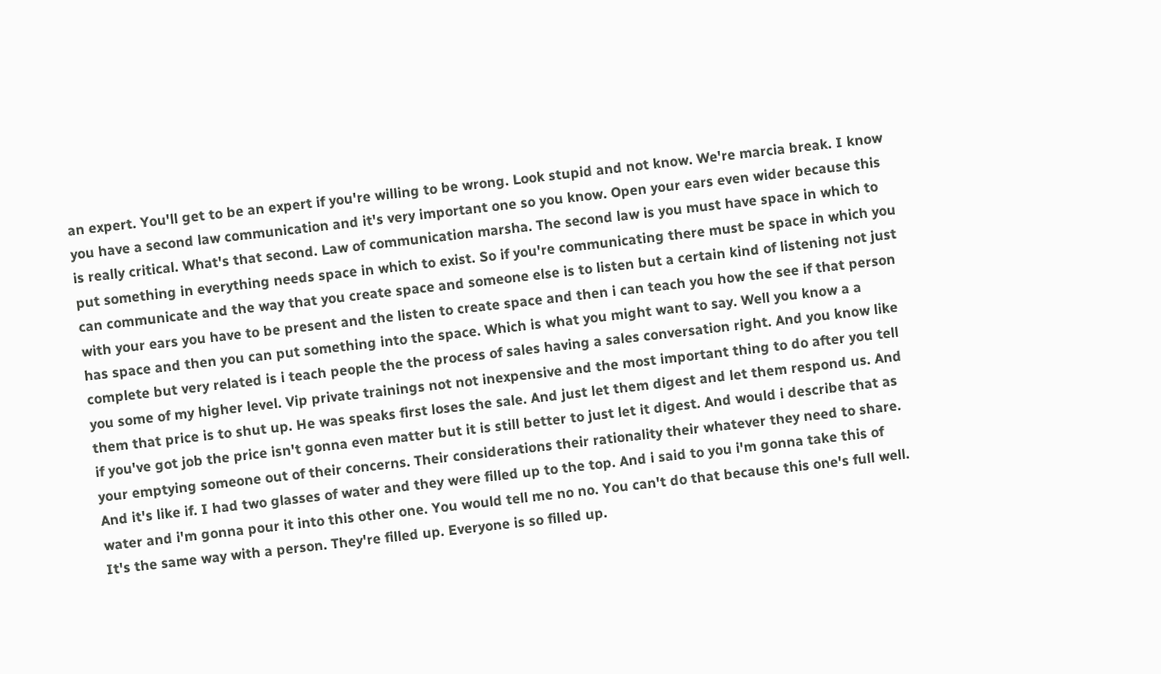an expert. You'll get to be an expert if you're willing to be wrong. Look stupid and not know. We're marcia break. I know you have a second law communication and it's very important one so you know. Open your ears even wider because this is really critical. What's that second. Law of communication marsha. The second law is you must have space in which to put something in everything needs space in which to exist. So if you're communicating there must be space in which you can communicate and the way that you create space and someone else is to listen but a certain kind of listening not just with your ears you have to be present and the listen to create space and then i can teach you how the see if that person has space and then you can put something into the space. Which is what you might want to say. Well you know a a complete but very related is i teach people the the process of sales having a sales conversation right. And you know like you some of my higher level. Vip private trainings not not inexpensive and the most important thing to do after you tell them that price is to shut up. He was speaks first loses the sale. And just let them digest and let them respond us. And if you've got job the price isn't gonna even matter but it is still better to just let it digest. And would i describe that as your emptying someone out of their concerns. Their considerations their rationality their whatever they need to share. And it's like if. I had two glasses of water and they were filled up to the top. And i said to you i'm gonna take this of water and i'm gonna pour it into this other one. You would tell me no no. You can't do that because this one's full well. It's the same way with a person. They're filled up. Everyone is so filled up.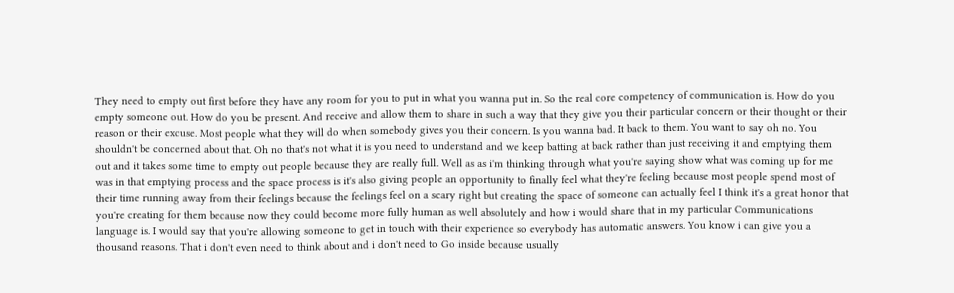They need to empty out first before they have any room for you to put in what you wanna put in. So the real core competency of communication is. How do you empty someone out. How do you be present. And receive and allow them to share in such a way that they give you their particular concern or their thought or their reason or their excuse. Most people what they will do when somebody gives you their concern. Is you wanna bad. It back to them. You want to say oh no. You shouldn't be concerned about that. Oh no that's not what it is you need to understand and we keep batting at back rather than just receiving it and emptying them out and it takes some time to empty out people because they are really full. Well as as i'm thinking through what you're saying show what was coming up for me was in that emptying process and the space process is it's also giving people an opportunity to finally feel what they're feeling because most people spend most of their time running away from their feelings because the feelings feel on a scary right but creating the space of someone can actually feel I think it's a great honor that you're creating for them because now they could become more fully human as well absolutely and how i would share that in my particular Communications language is. I would say that you're allowing someone to get in touch with their experience so everybody has automatic answers. You know i can give you a thousand reasons. That i don't even need to think about and i don't need to Go inside because usually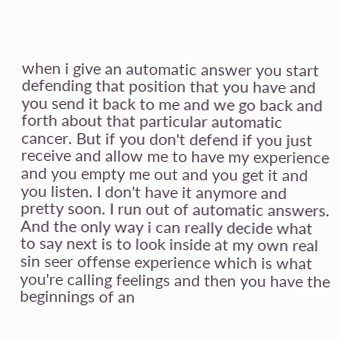when i give an automatic answer you start defending that position that you have and you send it back to me and we go back and forth about that particular automatic cancer. But if you don't defend if you just receive and allow me to have my experience and you empty me out and you get it and you listen. I don't have it anymore and pretty soon. I run out of automatic answers. And the only way i can really decide what to say next is to look inside at my own real sin seer offense experience which is what you're calling feelings and then you have the beginnings of an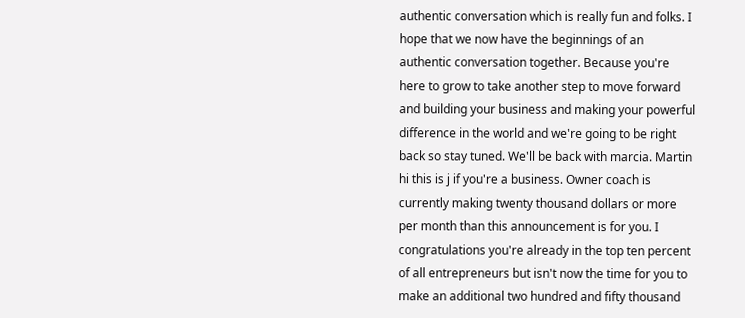authentic conversation which is really fun and folks. I hope that we now have the beginnings of an authentic conversation together. Because you're here to grow to take another step to move forward and building your business and making your powerful difference in the world and we're going to be right back so stay tuned. We'll be back with marcia. Martin hi this is j if you're a business. Owner coach is currently making twenty thousand dollars or more per month than this announcement is for you. I congratulations you're already in the top ten percent of all entrepreneurs but isn't now the time for you to make an additional two hundred and fifty thousand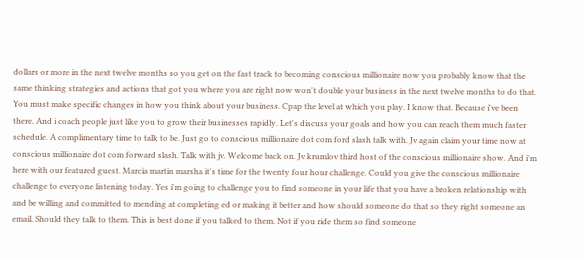dollars or more in the next twelve months so you get on the fast track to becoming conscious millionaire now you probably know that the same thinking strategies and actions that got you where you are right now won't double your business in the next twelve months to do that. You must make specific changes in how you think about your business. Cpap the level at which you play. I know that. Because i've been there. And i coach people just like you to grow their businesses rapidly. Let's discuss your goals and how you can reach them much faster schedule. A complimentary time to talk to be. Just go to conscious millionaire dot com ford slash talk with. Jv again claim your time now at conscious millionaire dot com forward slash. Talk with jv. Welcome back on. Jv krumlov third host of the conscious millionaire show. And i'm here with our featured guest. Marcia martin marsha it's time for the twenty four hour challenge. Could you give the conscious millionaire challenge to everyone listening today. Yes i'm going to challenge you to find someone in your life that you have a broken relationship with and be willing and committed to mending at completing ed or making it better and how should someone do that so they right someone an email. Should they talk to them. This is best done if you talked to them. Not if you ride them so find someone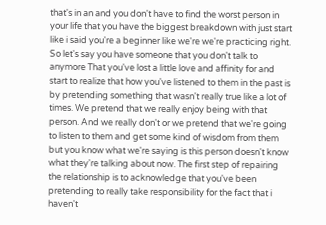that's in an and you don't have to find the worst person in your life that you have the biggest breakdown with just start like i said you're a beginner like we're we're practicing right. So let's say you have someone that you don't talk to anymore That you've lost a little love and affinity for and start to realize that how you've listened to them in the past is by pretending something that wasn't really true like a lot of times. We pretend that we really enjoy being with that person. And we really don't or we pretend that we're going to listen to them and get some kind of wisdom from them but you know what we're saying is this person doesn't know what they're talking about now. The first step of repairing the relationship is to acknowledge that you've been pretending to really take responsibility for the fact that i haven't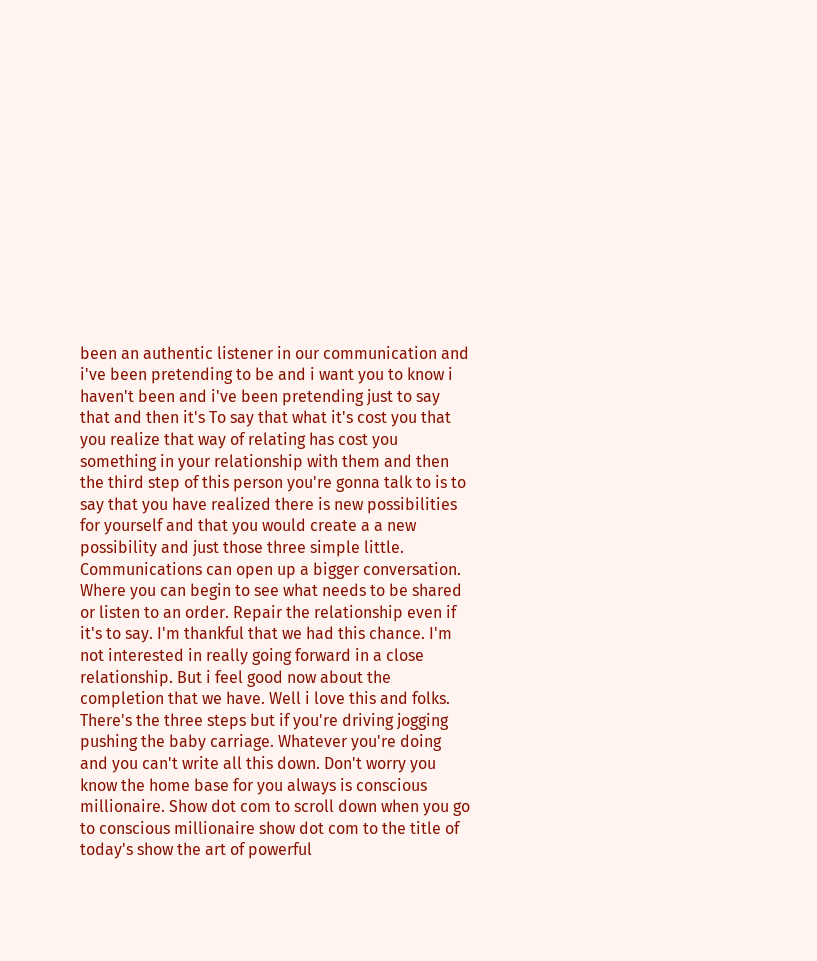been an authentic listener in our communication and i've been pretending to be and i want you to know i haven't been and i've been pretending just to say that and then it's To say that what it's cost you that you realize that way of relating has cost you something in your relationship with them and then the third step of this person you're gonna talk to is to say that you have realized there is new possibilities for yourself and that you would create a a new possibility and just those three simple little. Communications can open up a bigger conversation. Where you can begin to see what needs to be shared or listen to an order. Repair the relationship even if it's to say. I'm thankful that we had this chance. I'm not interested in really going forward in a close relationship. But i feel good now about the completion that we have. Well i love this and folks. There's the three steps but if you're driving jogging pushing the baby carriage. Whatever you're doing and you can't write all this down. Don't worry you know the home base for you always is conscious millionaire. Show dot com to scroll down when you go to conscious millionaire show dot com to the title of today's show the art of powerful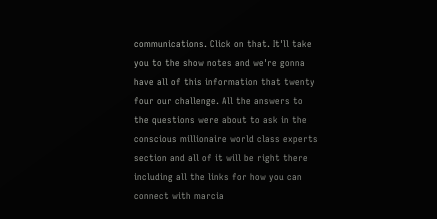communications. Click on that. It'll take you to the show notes and we're gonna have all of this information that twenty four our challenge. All the answers to the questions were about to ask in the conscious millionaire world class experts section and all of it will be right there including all the links for how you can connect with marcia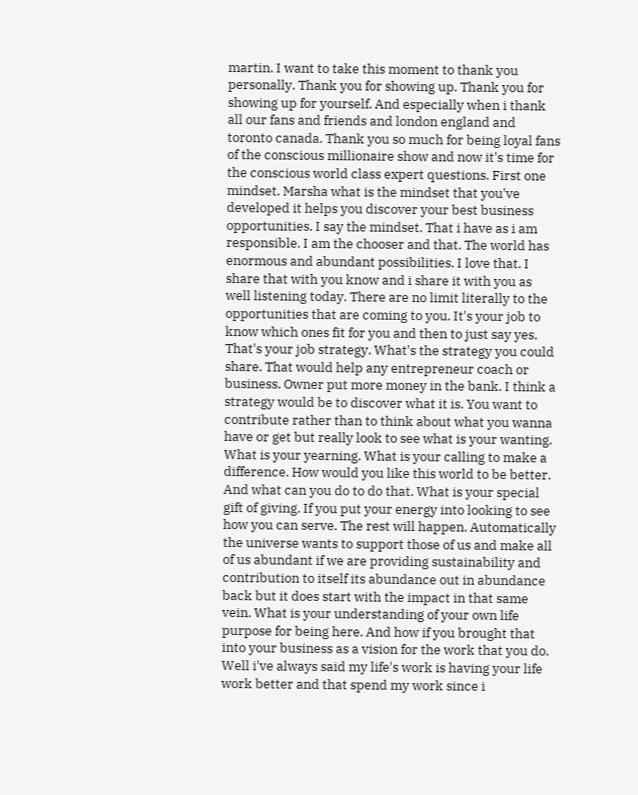martin. I want to take this moment to thank you personally. Thank you for showing up. Thank you for showing up for yourself. And especially when i thank all our fans and friends and london england and toronto canada. Thank you so much for being loyal fans of the conscious millionaire show and now it's time for the conscious world class expert questions. First one mindset. Marsha what is the mindset that you've developed it helps you discover your best business opportunities. I say the mindset. That i have as i am responsible. I am the chooser and that. The world has enormous and abundant possibilities. I love that. I share that with you know and i share it with you as well listening today. There are no limit literally to the opportunities that are coming to you. It's your job to know which ones fit for you and then to just say yes. That's your job strategy. What's the strategy you could share. That would help any entrepreneur coach or business. Owner put more money in the bank. I think a strategy would be to discover what it is. You want to contribute rather than to think about what you wanna have or get but really look to see what is your wanting. What is your yearning. What is your calling to make a difference. How would you like this world to be better. And what can you do to do that. What is your special gift of giving. If you put your energy into looking to see how you can serve. The rest will happen. Automatically the universe wants to support those of us and make all of us abundant if we are providing sustainability and contribution to itself its abundance out in abundance back but it does start with the impact in that same vein. What is your understanding of your own life purpose for being here. And how if you brought that into your business as a vision for the work that you do. Well i've always said my life's work is having your life work better and that spend my work since i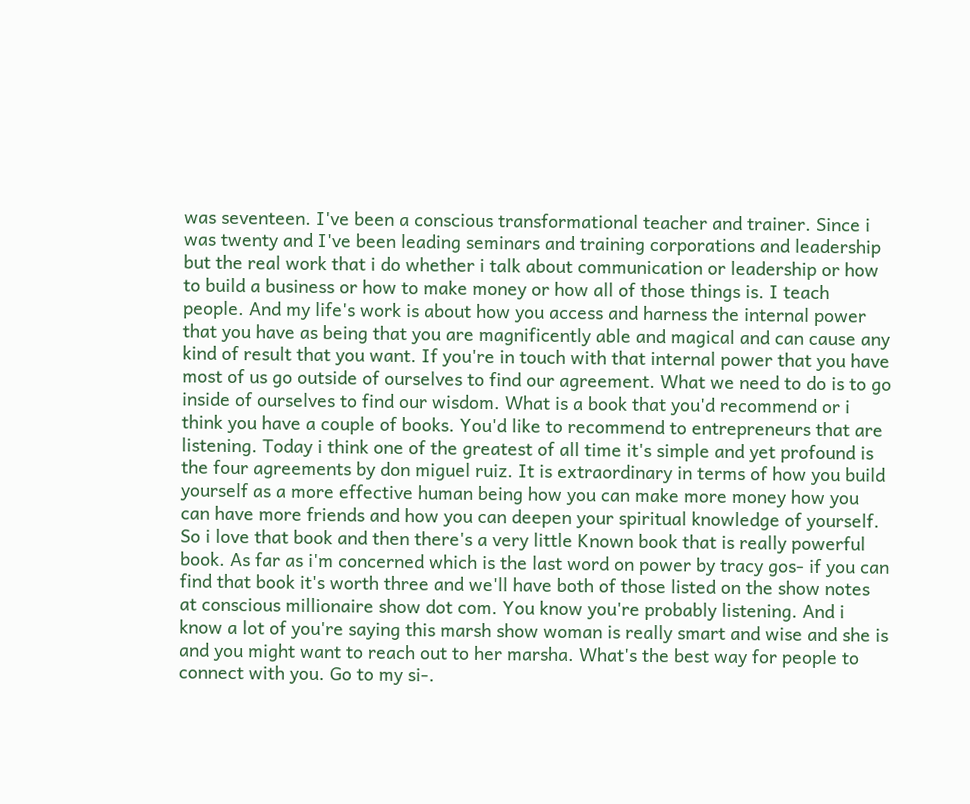was seventeen. I've been a conscious transformational teacher and trainer. Since i was twenty and I've been leading seminars and training corporations and leadership but the real work that i do whether i talk about communication or leadership or how to build a business or how to make money or how all of those things is. I teach people. And my life's work is about how you access and harness the internal power that you have as being that you are magnificently able and magical and can cause any kind of result that you want. If you're in touch with that internal power that you have most of us go outside of ourselves to find our agreement. What we need to do is to go inside of ourselves to find our wisdom. What is a book that you'd recommend or i think you have a couple of books. You'd like to recommend to entrepreneurs that are listening. Today i think one of the greatest of all time it's simple and yet profound is the four agreements by don miguel ruiz. It is extraordinary in terms of how you build yourself as a more effective human being how you can make more money how you can have more friends and how you can deepen your spiritual knowledge of yourself. So i love that book and then there's a very little Known book that is really powerful book. As far as i'm concerned which is the last word on power by tracy gos- if you can find that book it's worth three and we'll have both of those listed on the show notes at conscious millionaire show dot com. You know you're probably listening. And i know a lot of you're saying this marsh show woman is really smart and wise and she is and you might want to reach out to her marsha. What's the best way for people to connect with you. Go to my si-.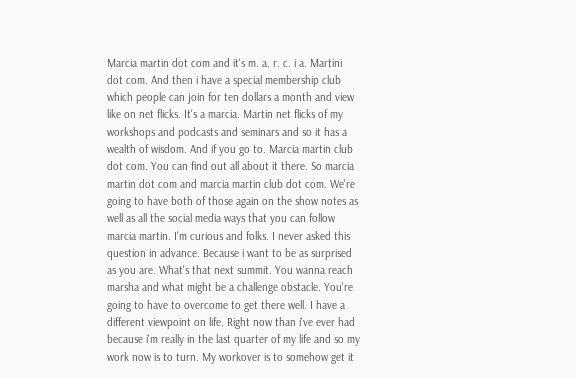Marcia martin dot com and it's m. a. r. c. i a. Martini dot com. And then i have a special membership club which people can join for ten dollars a month and view like on net flicks. It's a marcia. Martin net flicks of my workshops and podcasts and seminars and so it has a wealth of wisdom. And if you go to. Marcia martin club dot com. You can find out all about it there. So marcia martin dot com and marcia martin club dot com. We're going to have both of those again on the show notes as well as all the social media ways that you can follow marcia martin. I'm curious and folks. I never asked this question in advance. Because i want to be as surprised as you are. What's that next summit. You wanna reach marsha and what might be a challenge obstacle. You're going to have to overcome to get there well. I have a different viewpoint on life. Right now than i've ever had because i'm really in the last quarter of my life and so my work now is to turn. My workover is to somehow get it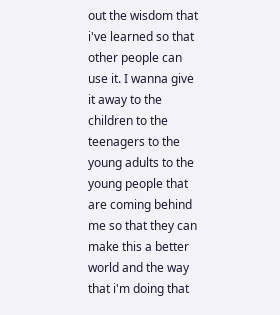out the wisdom that i've learned so that other people can use it. I wanna give it away to the children to the teenagers to the young adults to the young people that are coming behind me so that they can make this a better world and the way that i'm doing that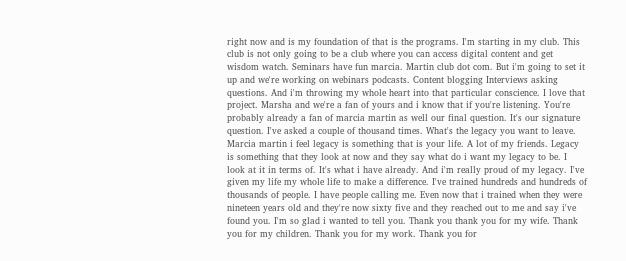right now and is my foundation of that is the programs. I'm starting in my club. This club is not only going to be a club where you can access digital content and get wisdom watch. Seminars have fun marcia. Martin club dot com. But i'm going to set it up and we're working on webinars podcasts. Content blogging Interviews asking questions. And i'm throwing my whole heart into that particular conscience. I love that project. Marsha and we're a fan of yours and i know that if you're listening. You're probably already a fan of marcia martin as well our final question. It's our signature question. I've asked a couple of thousand times. What's the legacy you want to leave. Marcia martin i feel legacy is something that is your life. A lot of my friends. Legacy is something that they look at now and they say what do i want my legacy to be. I look at it in terms of. It's what i have already. And i'm really proud of my legacy. I've given my life my whole life to make a difference. I've trained hundreds and hundreds of thousands of people. I have people calling me. Even now that i trained when they were nineteen years old and they're now sixty five and they reached out to me and say i've found you. I'm so glad i wanted to tell you. Thank you thank you for my wife. Thank you for my children. Thank you for my work. Thank you for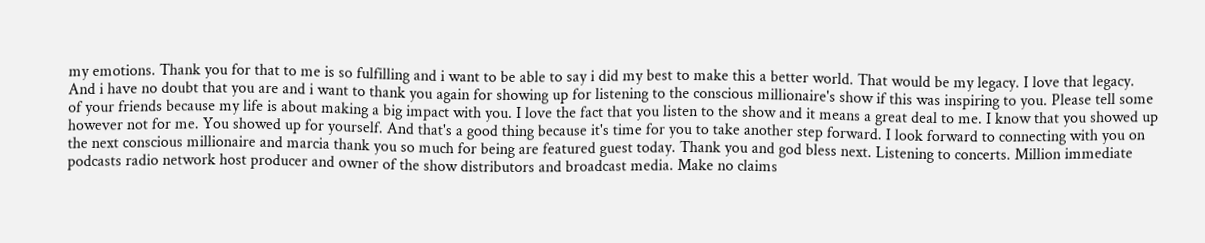my emotions. Thank you for that to me is so fulfilling and i want to be able to say i did my best to make this a better world. That would be my legacy. I love that legacy. And i have no doubt that you are and i want to thank you again for showing up for listening to the conscious millionaire's show if this was inspiring to you. Please tell some of your friends because my life is about making a big impact with you. I love the fact that you listen to the show and it means a great deal to me. I know that you showed up however not for me. You showed up for yourself. And that's a good thing because it's time for you to take another step forward. I look forward to connecting with you on the next conscious millionaire and marcia thank you so much for being are featured guest today. Thank you and god bless next. Listening to concerts. Million immediate podcasts radio network host producer and owner of the show distributors and broadcast media. Make no claims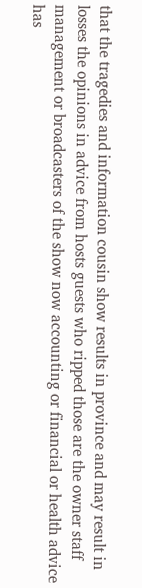that the tragedies and information cousin show results in province and may result in losses the opinions in advice from hosts guests who ripped those are the owner staff management or broadcasters of the show now accounting or financial or health advice has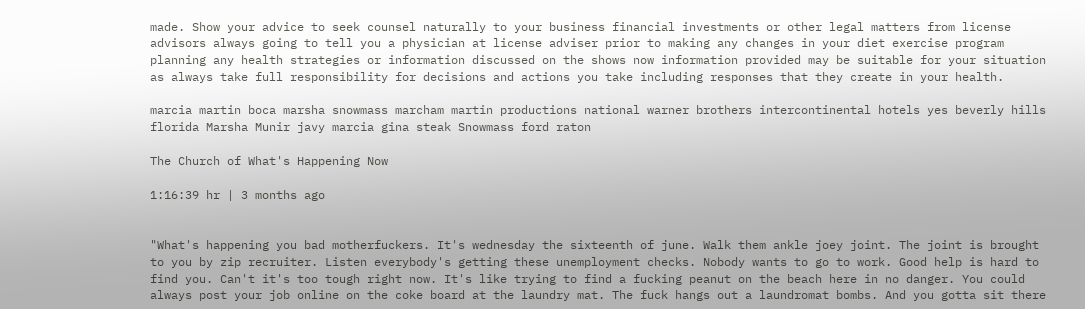made. Show your advice to seek counsel naturally to your business financial investments or other legal matters from license advisors always going to tell you a physician at license adviser prior to making any changes in your diet exercise program planning any health strategies or information discussed on the shows now information provided may be suitable for your situation as always take full responsibility for decisions and actions you take including responses that they create in your health.

marcia martin boca marsha snowmass marcham martin productions national warner brothers intercontinental hotels yes beverly hills florida Marsha Munir javy marcia gina steak Snowmass ford raton

The Church of What's Happening Now

1:16:39 hr | 3 months ago


"What's happening you bad motherfuckers. It's wednesday the sixteenth of june. Walk them ankle joey joint. The joint is brought to you by zip recruiter. Listen everybody's getting these unemployment checks. Nobody wants to go to work. Good help is hard to find you. Can't it's too tough right now. It's like trying to find a fucking peanut on the beach here in no danger. You could always post your job online on the coke board at the laundry mat. The fuck hangs out a laundromat bombs. And you gotta sit there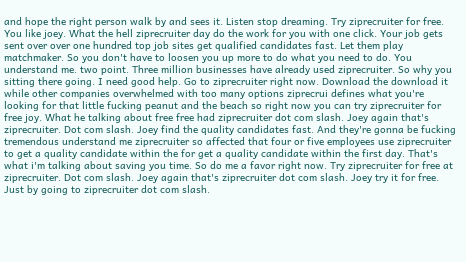and hope the right person walk by and sees it. Listen stop dreaming. Try ziprecruiter for free. You like joey. What the hell ziprecruiter day do the work for you with one click. Your job gets sent over over one hundred top job sites get qualified candidates fast. Let them play matchmaker. So you don't have to loosen you up more to do what you need to do. You understand me. two point. Three million businesses have already used ziprecruiter. So why you sitting there going. I need good help. Go to ziprecruiter right now. Download the download it while other companies overwhelmed with too many options ziprecrui defines what you're looking for that little fucking peanut and the beach so right now you can try ziprecruiter for free joy. What he talking about free free had ziprecruiter dot com slash. Joey again that's ziprecruiter. Dot com slash. Joey find the quality candidates fast. And they're gonna be fucking tremendous understand me ziprecruiter so affected that four or five employees use ziprecruiter to get a quality candidate within the for get a quality candidate within the first day. That's what i'm talking about saving you time. So do me a favor right now. Try ziprecruiter for free at ziprecruiter. Dot com slash. Joey again that's ziprecruiter dot com slash. Joey try it for free. Just by going to ziprecruiter dot com slash.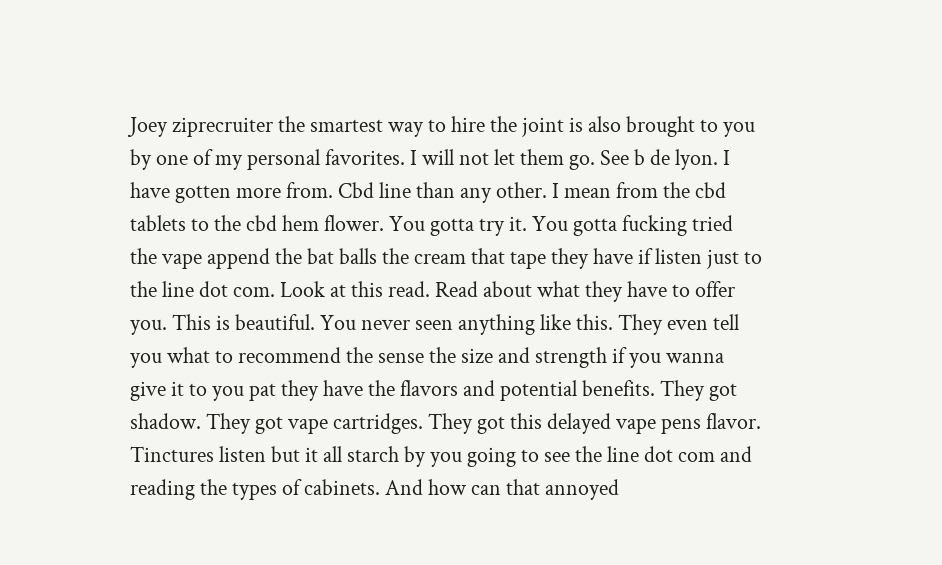Joey ziprecruiter the smartest way to hire the joint is also brought to you by one of my personal favorites. I will not let them go. See b de lyon. I have gotten more from. Cbd line than any other. I mean from the cbd tablets to the cbd hem flower. You gotta try it. You gotta fucking tried the vape append the bat balls the cream that tape they have if listen just to the line dot com. Look at this read. Read about what they have to offer you. This is beautiful. You never seen anything like this. They even tell you what to recommend the sense the size and strength if you wanna give it to you pat they have the flavors and potential benefits. They got shadow. They got vape cartridges. They got this delayed vape pens flavor. Tinctures listen but it all starch by you going to see the line dot com and reading the types of cabinets. And how can that annoyed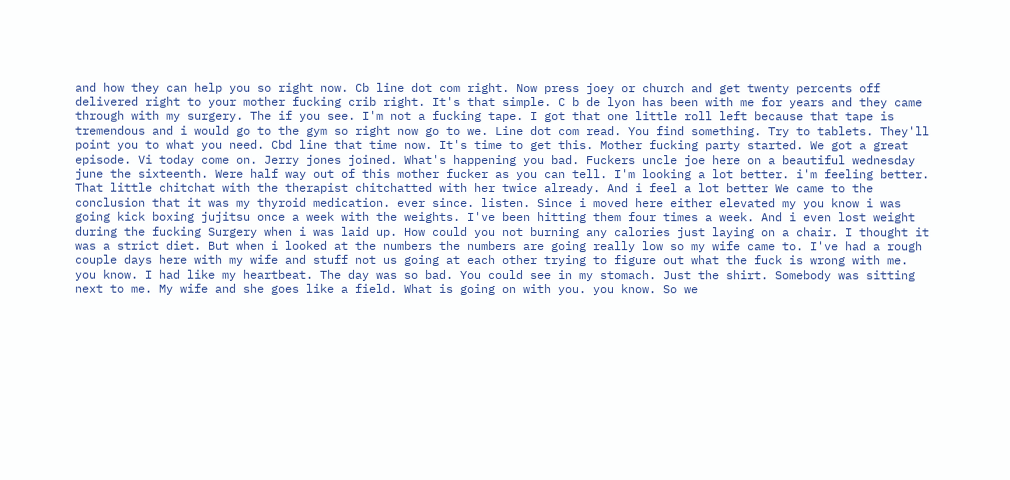and how they can help you so right now. Cb line dot com right. Now press joey or church and get twenty percents off delivered right to your mother fucking crib right. It's that simple. C b de lyon has been with me for years and they came through with my surgery. The if you see. I'm not a fucking tape. I got that one little roll left because that tape is tremendous and i would go to the gym so right now go to we. Line dot com read. You find something. Try to tablets. They'll point you to what you need. Cbd line that time now. It's time to get this. Mother fucking party started. We got a great episode. Vi today come on. Jerry jones joined. What's happening you bad. Fuckers uncle joe here on a beautiful wednesday june the sixteenth. Were half way out of this mother fucker as you can tell. I'm looking a lot better. i'm feeling better. That little chitchat with the therapist chitchatted with her twice already. And i feel a lot better We came to the conclusion that it was my thyroid medication. ever since. listen. Since i moved here either elevated my you know i was going kick boxing jujitsu once a week with the weights. I've been hitting them four times a week. And i even lost weight during the fucking Surgery when i was laid up. How could you not burning any calories just laying on a chair. I thought it was a strict diet. But when i looked at the numbers the numbers are going really low so my wife came to. I've had a rough couple days here with my wife and stuff not us going at each other trying to figure out what the fuck is wrong with me. you know. I had like my heartbeat. The day was so bad. You could see in my stomach. Just the shirt. Somebody was sitting next to me. My wife and she goes like a field. What is going on with you. you know. So we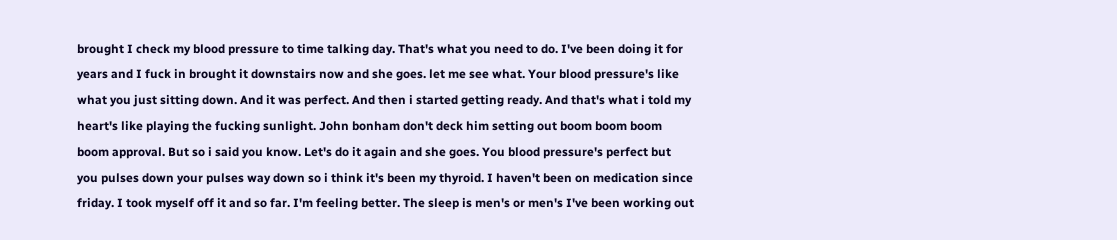brought I check my blood pressure to time talking day. That's what you need to do. I've been doing it for years and I fuck in brought it downstairs now and she goes. let me see what. Your blood pressure's like what you just sitting down. And it was perfect. And then i started getting ready. And that's what i told my heart's like playing the fucking sunlight. John bonham don't deck him setting out boom boom boom boom approval. But so i said you know. Let's do it again and she goes. You blood pressure's perfect but you pulses down your pulses way down so i think it's been my thyroid. I haven't been on medication since friday. I took myself off it and so far. I'm feeling better. The sleep is men's or men's I've been working out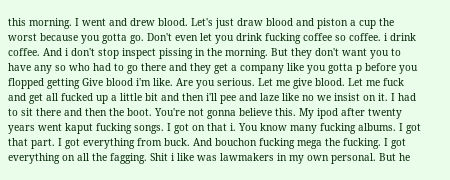this morning. I went and drew blood. Let's just draw blood and piston a cup the worst because you gotta go. Don't even let you drink fucking coffee so coffee. i drink coffee. And i don't stop inspect pissing in the morning. But they don't want you to have any so who had to go there and they get a company like you gotta p before you flopped getting Give blood i'm like. Are you serious. Let me give blood. Let me fuck and get all fucked up a little bit and then i'll pee and laze like no we insist on it. I had to sit there and then the boot. You're not gonna believe this. My ipod after twenty years went kaput fucking songs. I got on that i. You know many fucking albums. I got that part. I got everything from buck. And bouchon fucking mega the fucking. I got everything on all the fagging. Shit i like was lawmakers in my own personal. But he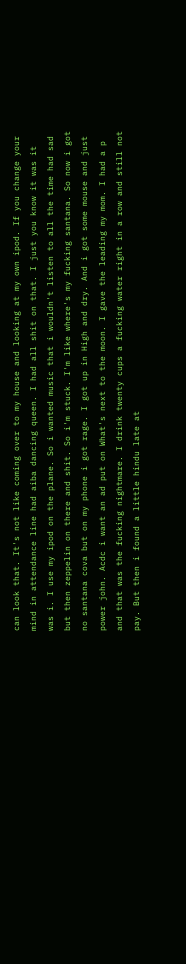can look that. It's not like coming over to my house and looking at my own ipod. If you change your mind in attendance line had aiba dancing queen. I had all shit on that. I just you know it was it was i. I use my ipod on the plane. So i wanted music that i wouldn't listen to all the time had sad but then zeppelin on there and shit. So i'm stuck. I'm like where's my fucking santana. So now i got no santana cova but on my phone i got rage. I got up in High and dry. And i got some mouse and just power john. Acdc i want an ad put on What's next to the moon. I gave the leading my mom. I had a p and that was the fucking nightmare. I drink twenty cups a fucking water right in a row and still not pay. But then i found a little hindu late at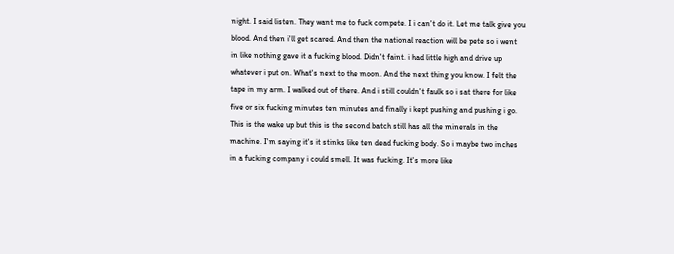night. I said listen. They want me to fuck compete. I i can't do it. Let me talk give you blood. And then i'll get scared. And then the national reaction will be pete so i went in like nothing gave it a fucking blood. Didn't faint. i had little high and drive up whatever i put on. What's next to the moon. And the next thing you know. I felt the tape in my arm. I walked out of there. And i still couldn't faulk so i sat there for like five or six fucking minutes ten minutes and finally i kept pushing and pushing i go. This is the wake up but this is the second batch still has all the minerals in the machine. I'm saying it's it stinks like ten dead fucking body. So i maybe two inches in a fucking company i could smell. It was fucking. It's more like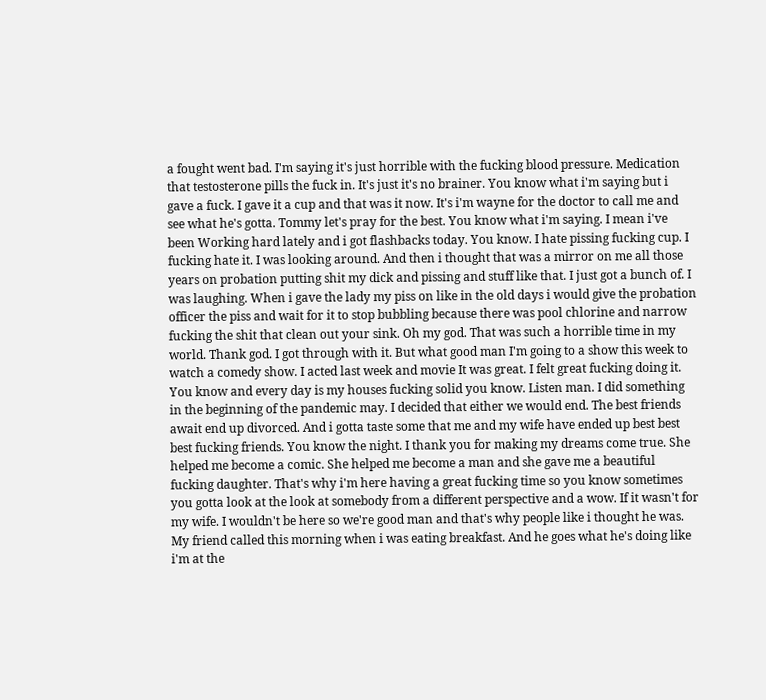a fought went bad. I'm saying it's just horrible with the fucking blood pressure. Medication that testosterone pills the fuck in. It's just it's no brainer. You know what i'm saying but i gave a fuck. I gave it a cup and that was it now. It's i'm wayne for the doctor to call me and see what he's gotta. Tommy let's pray for the best. You know what i'm saying. I mean i've been Working hard lately and i got flashbacks today. You know. I hate pissing fucking cup. I fucking hate it. I was looking around. And then i thought that was a mirror on me all those years on probation putting shit my dick and pissing and stuff like that. I just got a bunch of. I was laughing. When i gave the lady my piss on like in the old days i would give the probation officer the piss and wait for it to stop bubbling because there was pool chlorine and narrow fucking the shit that clean out your sink. Oh my god. That was such a horrible time in my world. Thank god. I got through with it. But what good man I'm going to a show this week to watch a comedy show. I acted last week and movie It was great. I felt great fucking doing it. You know and every day is my houses fucking solid you know. Listen man. I did something in the beginning of the pandemic may. I decided that either we would end. The best friends await end up divorced. And i gotta taste some that me and my wife have ended up best best best fucking friends. You know the night. I thank you for making my dreams come true. She helped me become a comic. She helped me become a man and she gave me a beautiful fucking daughter. That's why i'm here having a great fucking time so you know sometimes you gotta look at the look at somebody from a different perspective and a wow. If it wasn't for my wife. I wouldn't be here so we're good man and that's why people like i thought he was. My friend called this morning when i was eating breakfast. And he goes what he's doing like i'm at the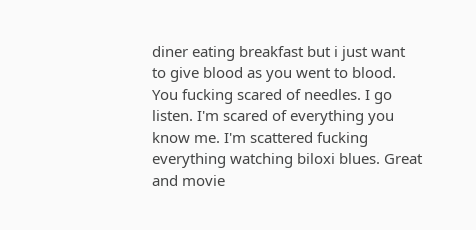diner eating breakfast but i just want to give blood as you went to blood. You fucking scared of needles. I go listen. I'm scared of everything you know me. I'm scattered fucking everything watching biloxi blues. Great and movie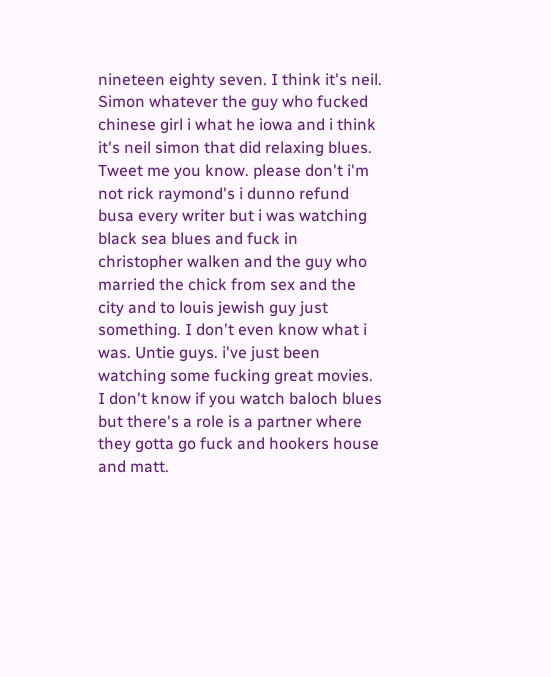nineteen eighty seven. I think it's neil. Simon whatever the guy who fucked chinese girl i what he iowa and i think it's neil simon that did relaxing blues. Tweet me you know. please don't i'm not rick raymond's i dunno refund busa every writer but i was watching black sea blues and fuck in christopher walken and the guy who married the chick from sex and the city and to louis jewish guy just something. I don't even know what i was. Untie guys. i've just been watching some fucking great movies. I don't know if you watch baloch blues but there's a role is a partner where they gotta go fuck and hookers house and matt.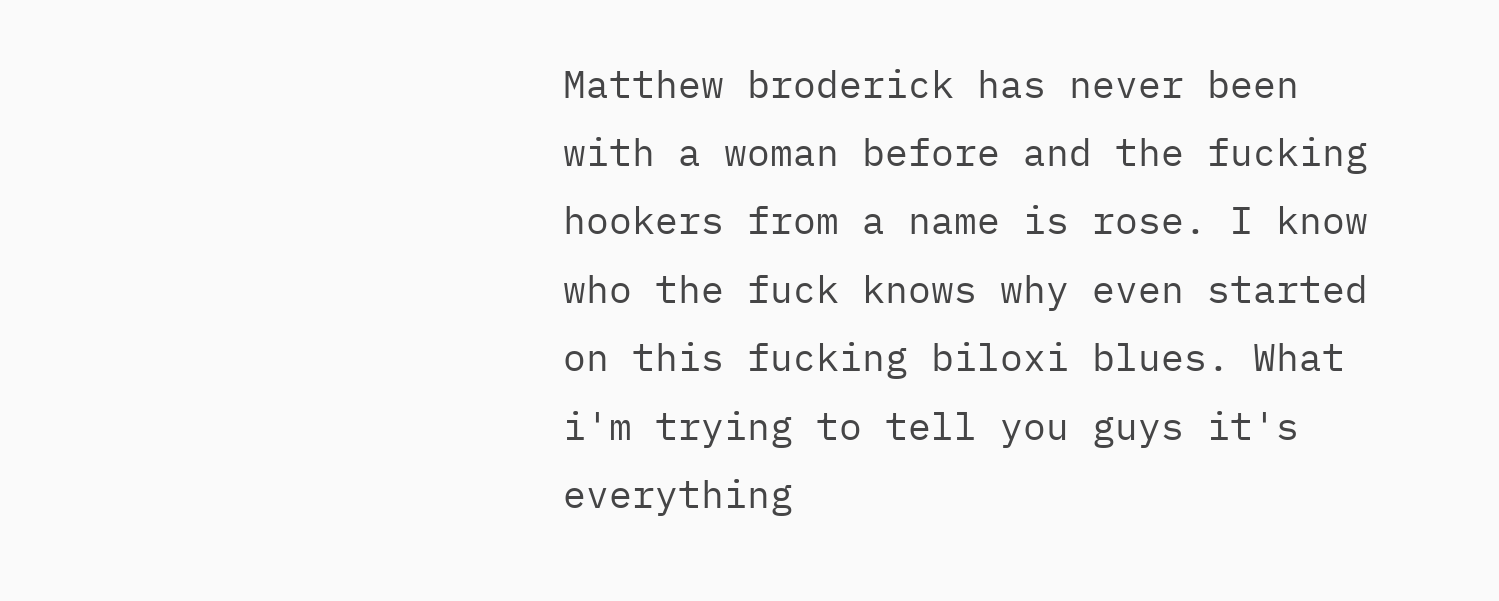Matthew broderick has never been with a woman before and the fucking hookers from a name is rose. I know who the fuck knows why even started on this fucking biloxi blues. What i'm trying to tell you guys it's everything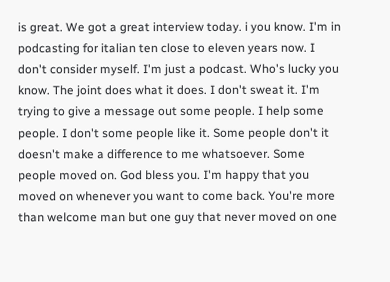is great. We got a great interview today. i you know. I'm in podcasting for italian ten close to eleven years now. I don't consider myself. I'm just a podcast. Who's lucky you know. The joint does what it does. I don't sweat it. I'm trying to give a message out some people. I help some people. I don't some people like it. Some people don't it doesn't make a difference to me whatsoever. Some people moved on. God bless you. I'm happy that you moved on whenever you want to come back. You're more than welcome man but one guy that never moved on one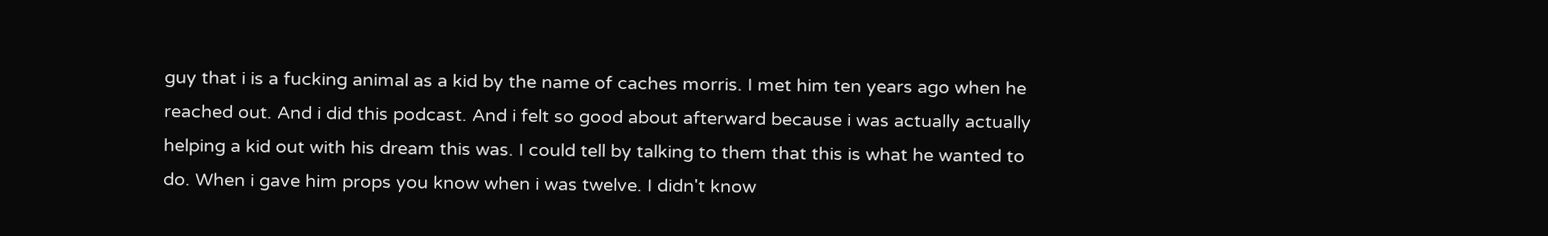guy that i is a fucking animal as a kid by the name of caches morris. I met him ten years ago when he reached out. And i did this podcast. And i felt so good about afterward because i was actually actually helping a kid out with his dream this was. I could tell by talking to them that this is what he wanted to do. When i gave him props you know when i was twelve. I didn't know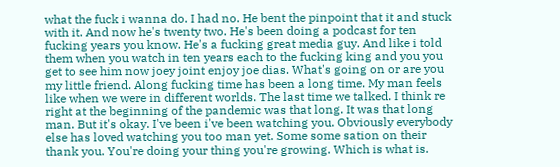what the fuck i wanna do. I had no. He bent the pinpoint that it and stuck with it. And now he's twenty two. He's been doing a podcast for ten fucking years you know. He's a fucking great media guy. And like i told them when you watch in ten years each to the fucking king and you you get to see him now joey joint enjoy joe dias. What's going on or are you my little friend. Along fucking time has been a long time. My man feels like when we were in different worlds. The last time we talked. I think re right at the beginning of the pandemic was that long. It was that long man. But it's okay. I've been i've been watching you. Obviously everybody else has loved watching you too man yet. Some some sation on their thank you. You're doing your thing you're growing. Which is what is.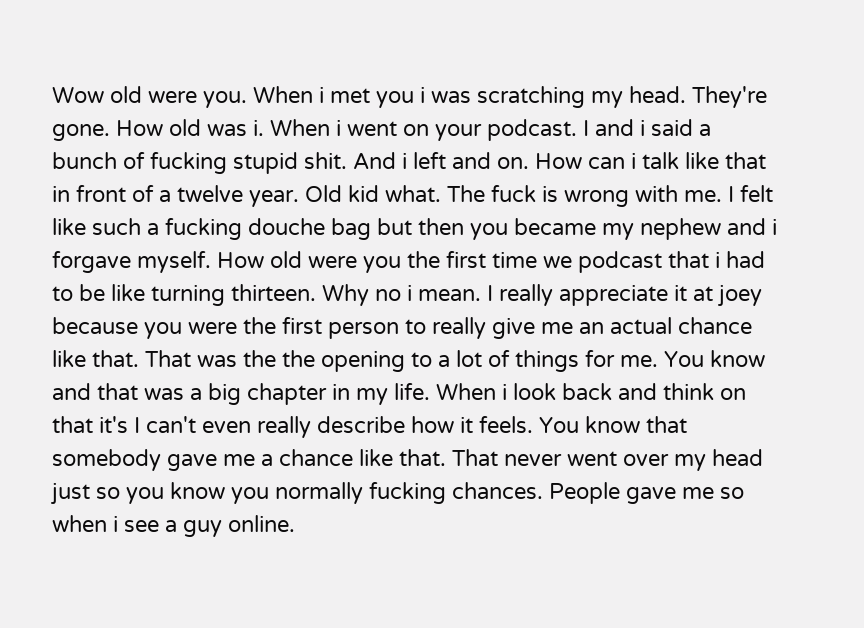Wow old were you. When i met you i was scratching my head. They're gone. How old was i. When i went on your podcast. I and i said a bunch of fucking stupid shit. And i left and on. How can i talk like that in front of a twelve year. Old kid what. The fuck is wrong with me. I felt like such a fucking douche bag but then you became my nephew and i forgave myself. How old were you the first time we podcast that i had to be like turning thirteen. Why no i mean. I really appreciate it at joey because you were the first person to really give me an actual chance like that. That was the the opening to a lot of things for me. You know and that was a big chapter in my life. When i look back and think on that it's I can't even really describe how it feels. You know that somebody gave me a chance like that. That never went over my head just so you know you normally fucking chances. People gave me so when i see a guy online.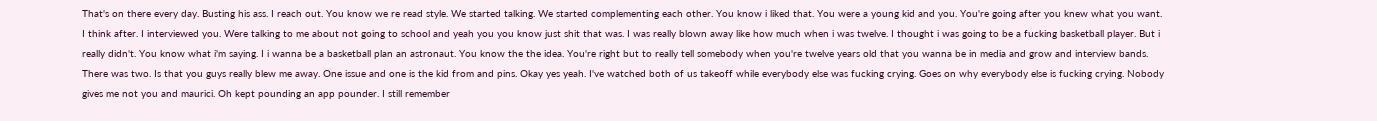That's on there every day. Busting his ass. I reach out. You know we re read style. We started talking. We started complementing each other. You know i liked that. You were a young kid and you. You're going after you knew what you want. I think after. I interviewed you. Were talking to me about not going to school and yeah you you know just shit that was. I was really blown away like how much when i was twelve. I thought i was going to be a fucking basketball player. But i really didn't. You know what i'm saying. I i wanna be a basketball plan an astronaut. You know the the idea. You're right but to really tell somebody when you're twelve years old that you wanna be in media and grow and interview bands. There was two. Is that you guys really blew me away. One issue and one is the kid from and pins. Okay yes yeah. I've watched both of us takeoff while everybody else was fucking crying. Goes on why everybody else is fucking crying. Nobody gives me not you and maurici. Oh kept pounding an app pounder. I still remember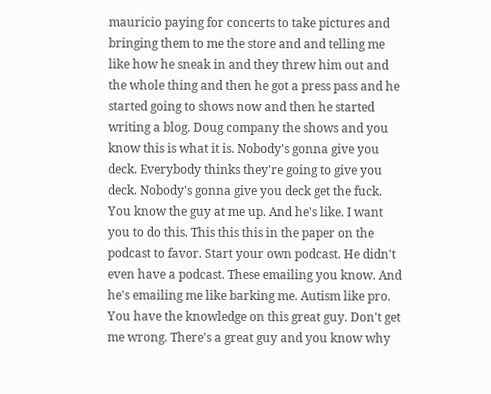mauricio paying for concerts to take pictures and bringing them to me the store and and telling me like how he sneak in and they threw him out and the whole thing and then he got a press pass and he started going to shows now and then he started writing a blog. Doug company the shows and you know this is what it is. Nobody's gonna give you deck. Everybody thinks they're going to give you deck. Nobody's gonna give you deck get the fuck. You know the guy at me up. And he's like. I want you to do this. This this this in the paper on the podcast to favor. Start your own podcast. He didn't even have a podcast. These emailing you know. And he's emailing me like barking me. Autism like pro. You have the knowledge on this great guy. Don't get me wrong. There's a great guy and you know why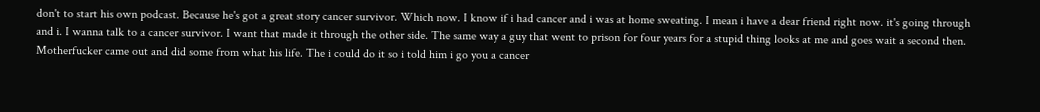don't to start his own podcast. Because he's got a great story cancer survivor. Which now. I know if i had cancer and i was at home sweating. I mean i have a dear friend right now. it's going through and i. I wanna talk to a cancer survivor. I want that made it through the other side. The same way a guy that went to prison for four years for a stupid thing looks at me and goes wait a second then. Motherfucker came out and did some from what his life. The i could do it so i told him i go you a cancer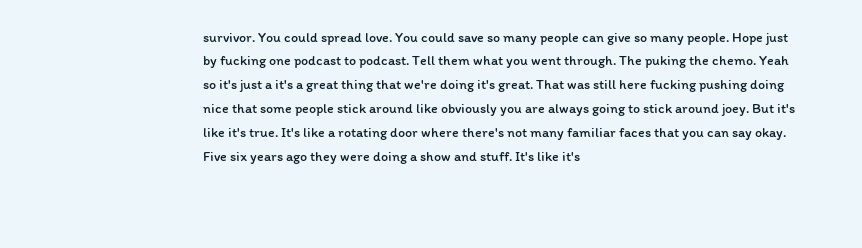survivor. You could spread love. You could save so many people can give so many people. Hope just by fucking one podcast to podcast. Tell them what you went through. The puking the chemo. Yeah so it's just a it's a great thing that we're doing it's great. That was still here fucking pushing doing nice that some people stick around like obviously you are always going to stick around joey. But it's like it's true. It's like a rotating door where there's not many familiar faces that you can say okay. Five six years ago they were doing a show and stuff. It's like it's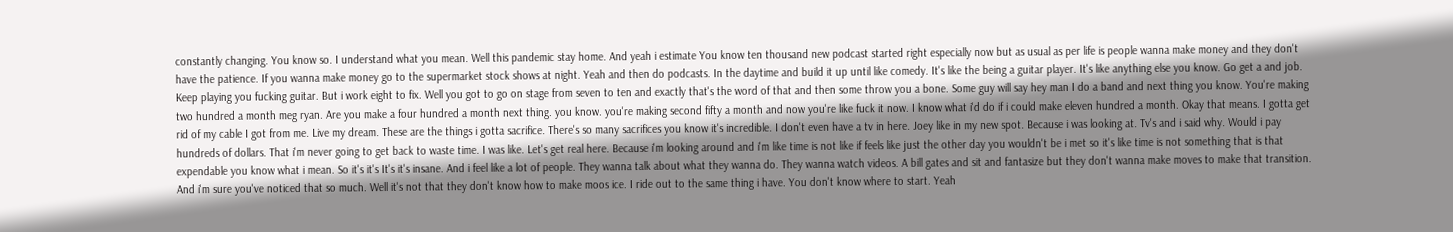constantly changing. You know so. I understand what you mean. Well this pandemic stay home. And yeah i estimate You know ten thousand new podcast started right especially now but as usual as per life is people wanna make money and they don't have the patience. If you wanna make money go to the supermarket stock shows at night. Yeah and then do podcasts. In the daytime and build it up until like comedy. It's like the being a guitar player. It's like anything else you know. Go get a and job. Keep playing you fucking guitar. But i work eight to fix. Well you got to go on stage from seven to ten and exactly that's the word of that and then some throw you a bone. Some guy will say hey man I do a band and next thing you know. You're making two hundred a month meg ryan. Are you make a four hundred a month next thing. you know. you're making second fifty a month and now you're like fuck it now. I know what i'd do if i could make eleven hundred a month. Okay that means. I gotta get rid of my cable I got from me. Live my dream. These are the things i gotta sacrifice. There's so many sacrifices you know it's incredible. I don't even have a tv in here. Joey like in my new spot. Because i was looking at. Tv's and i said why. Would i pay hundreds of dollars. That i'm never going to get back to waste time. I was like. Let's get real here. Because i'm looking around and i'm like time is not like if feels like just the other day you wouldn't be i met so it's like time is not something that is that expendable you know what i mean. So it's it's It's it's insane. And i feel like a lot of people. They wanna talk about what they wanna do. They wanna watch videos. A bill gates and sit and fantasize but they don't wanna make moves to make that transition. And i'm sure you've noticed that so much. Well it's not that they don't know how to make moos ice. I ride out to the same thing i have. You don't know where to start. Yeah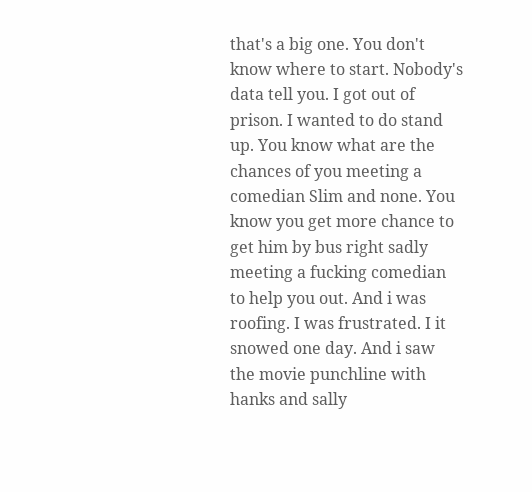that's a big one. You don't know where to start. Nobody's data tell you. I got out of prison. I wanted to do stand up. You know what are the chances of you meeting a comedian Slim and none. You know you get more chance to get him by bus right sadly meeting a fucking comedian to help you out. And i was roofing. I was frustrated. I it snowed one day. And i saw the movie punchline with hanks and sally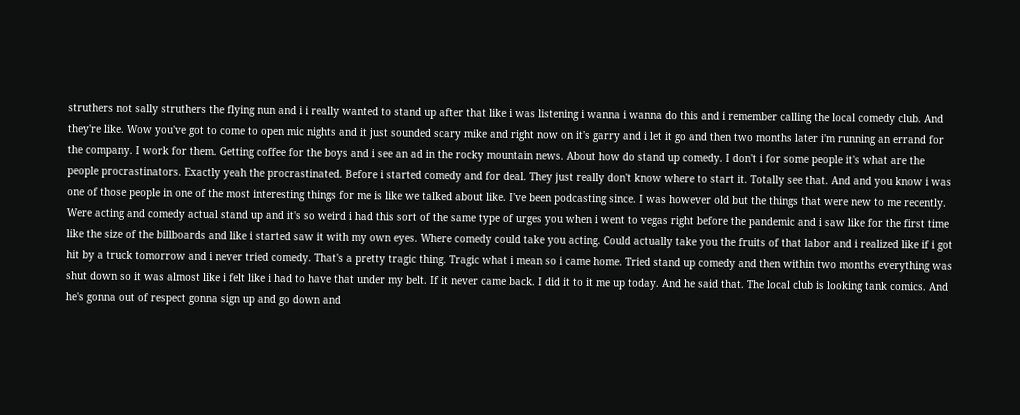struthers not sally struthers the flying nun and i i really wanted to stand up after that like i was listening i wanna i wanna do this and i remember calling the local comedy club. And they're like. Wow you've got to come to open mic nights and it just sounded scary mike and right now on it's garry and i let it go and then two months later i'm running an errand for the company. I work for them. Getting coffee for the boys and i see an ad in the rocky mountain news. About how do stand up comedy. I don't i for some people it's what are the people procrastinators. Exactly yeah the procrastinated. Before i started comedy and for deal. They just really don't know where to start it. Totally see that. And and you know i was one of those people in one of the most interesting things for me is like we talked about like. I've been podcasting since. I was however old but the things that were new to me recently. Were acting and comedy actual stand up and it's so weird i had this sort of the same type of urges you when i went to vegas right before the pandemic and i saw like for the first time like the size of the billboards and like i started saw it with my own eyes. Where comedy could take you acting. Could actually take you the fruits of that labor and i realized like if i got hit by a truck tomorrow and i never tried comedy. That's a pretty tragic thing. Tragic what i mean so i came home. Tried stand up comedy and then within two months everything was shut down so it was almost like i felt like i had to have that under my belt. If it never came back. I did it to it me up today. And he said that. The local club is looking tank comics. And he's gonna out of respect gonna sign up and go down and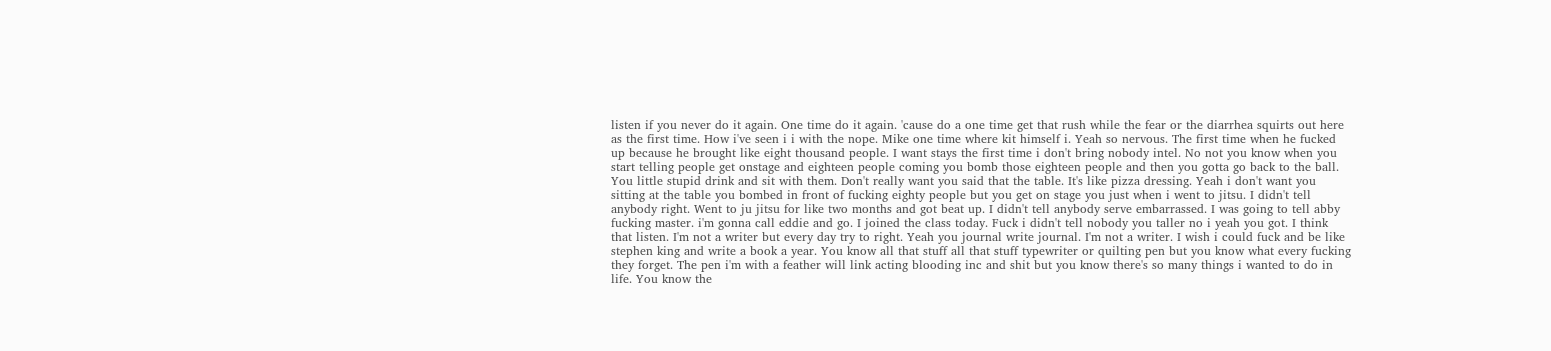listen if you never do it again. One time do it again. 'cause do a one time get that rush while the fear or the diarrhea squirts out here as the first time. How i've seen i i with the nope. Mike one time where kit himself i. Yeah so nervous. The first time when he fucked up because he brought like eight thousand people. I want stays the first time i don't bring nobody intel. No not you know when you start telling people get onstage and eighteen people coming you bomb those eighteen people and then you gotta go back to the ball. You little stupid drink and sit with them. Don't really want you said that the table. It's like pizza dressing. Yeah i don't want you sitting at the table you bombed in front of fucking eighty people but you get on stage you just when i went to jitsu. I didn't tell anybody right. Went to ju jitsu for like two months and got beat up. I didn't tell anybody serve embarrassed. I was going to tell abby fucking master. i'm gonna call eddie and go. I joined the class today. Fuck i didn't tell nobody you taller no i yeah you got. I think that listen. I'm not a writer but every day try to right. Yeah you journal write journal. I'm not a writer. I wish i could fuck and be like stephen king and write a book a year. You know all that stuff all that stuff typewriter or quilting pen but you know what every fucking they forget. The pen i'm with a feather will link acting blooding inc and shit but you know there's so many things i wanted to do in life. You know the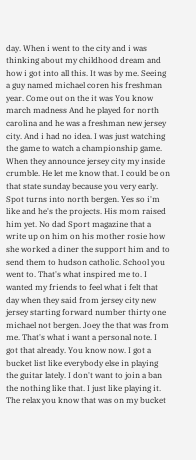day. When i went to the city and i was thinking about my childhood dream and how i got into all this. It was by me. Seeing a guy named michael coren his freshman year. Come out on the it was You know march madness And he played for north carolina and he was a freshman new jersey city. And i had no idea. I was just watching the game to watch a championship game. When they announce jersey city my inside crumble. He let me know that. I could be on that state sunday because you very early. Spot turns into north bergen. Yes so i'm like and he's the projects. His mom raised him yet. No dad Sport magazine that a write up on him on his mother rosie how she worked a diner the support him and to send them to hudson catholic. School you went to. That's what inspired me to. I wanted my friends to feel what i felt that day when they said from jersey city new jersey starting forward number thirty one michael not bergen. Joey the that was from me. That's what i want a personal note. I got that already. You know now. I got a bucket list like everybody else in playing the guitar lately. I don't want to join a ban the nothing like that. I just like playing it. The relax you know that was on my bucket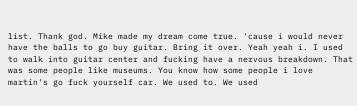list. Thank god. Mike made my dream come true. 'cause i would never have the balls to go buy guitar. Bring it over. Yeah yeah i. I used to walk into guitar center and fucking have a nervous breakdown. That was some people like museums. You know how some people i love martin's go fuck yourself car. We used to. We used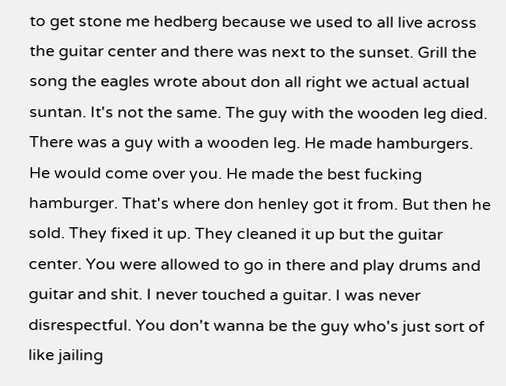to get stone me hedberg because we used to all live across the guitar center and there was next to the sunset. Grill the song the eagles wrote about don all right we actual actual suntan. It's not the same. The guy with the wooden leg died. There was a guy with a wooden leg. He made hamburgers. He would come over you. He made the best fucking hamburger. That's where don henley got it from. But then he sold. They fixed it up. They cleaned it up but the guitar center. You were allowed to go in there and play drums and guitar and shit. I never touched a guitar. I was never disrespectful. You don't wanna be the guy who's just sort of like jailing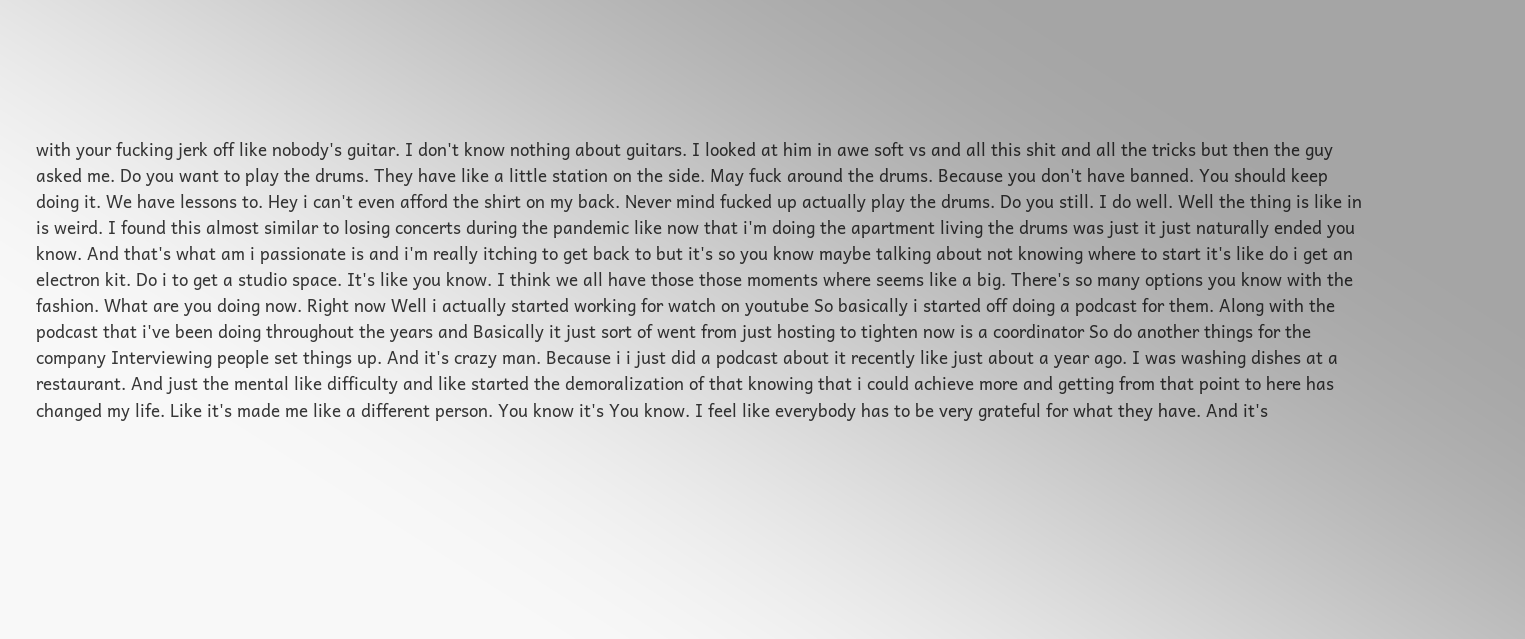with your fucking jerk off like nobody's guitar. I don't know nothing about guitars. I looked at him in awe soft vs and all this shit and all the tricks but then the guy asked me. Do you want to play the drums. They have like a little station on the side. May fuck around the drums. Because you don't have banned. You should keep doing it. We have lessons to. Hey i can't even afford the shirt on my back. Never mind fucked up actually play the drums. Do you still. I do well. Well the thing is like in is weird. I found this almost similar to losing concerts during the pandemic like now that i'm doing the apartment living the drums was just it just naturally ended you know. And that's what am i passionate is and i'm really itching to get back to but it's so you know maybe talking about not knowing where to start it's like do i get an electron kit. Do i to get a studio space. It's like you know. I think we all have those those moments where seems like a big. There's so many options you know with the fashion. What are you doing now. Right now Well i actually started working for watch on youtube So basically i started off doing a podcast for them. Along with the podcast that i've been doing throughout the years and Basically it just sort of went from just hosting to tighten now is a coordinator So do another things for the company Interviewing people set things up. And it's crazy man. Because i i just did a podcast about it recently like just about a year ago. I was washing dishes at a restaurant. And just the mental like difficulty and like started the demoralization of that knowing that i could achieve more and getting from that point to here has changed my life. Like it's made me like a different person. You know it's You know. I feel like everybody has to be very grateful for what they have. And it's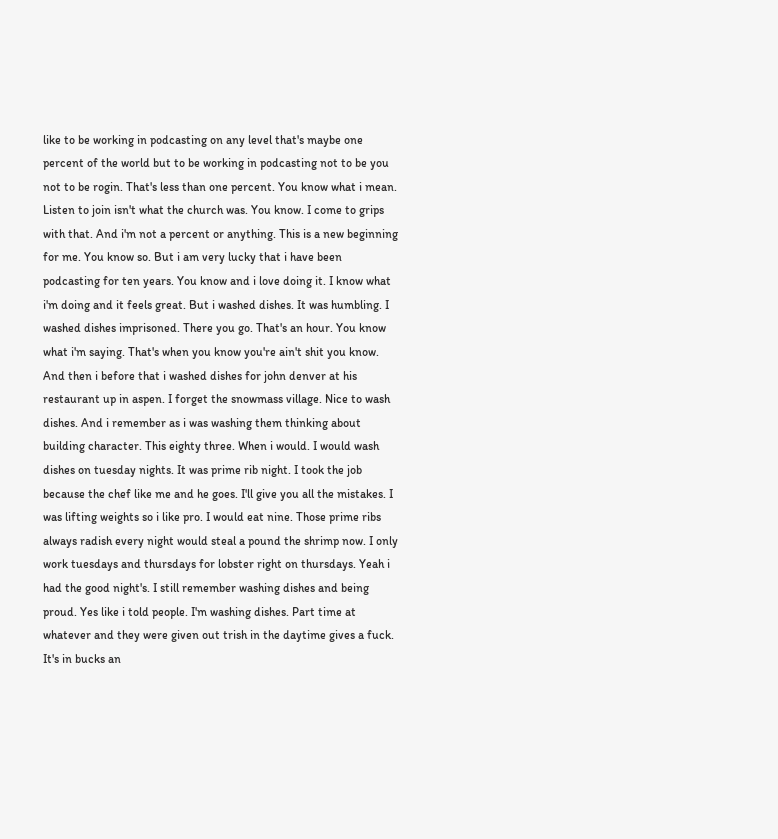like to be working in podcasting on any level that's maybe one percent of the world but to be working in podcasting not to be you not to be rogin. That's less than one percent. You know what i mean. Listen to join isn't what the church was. You know. I come to grips with that. And i'm not a percent or anything. This is a new beginning for me. You know so. But i am very lucky that i have been podcasting for ten years. You know and i love doing it. I know what i'm doing and it feels great. But i washed dishes. It was humbling. I washed dishes imprisoned. There you go. That's an hour. You know what i'm saying. That's when you know you're ain't shit you know. And then i before that i washed dishes for john denver at his restaurant up in aspen. I forget the snowmass village. Nice to wash dishes. And i remember as i was washing them thinking about building character. This eighty three. When i would. I would wash dishes on tuesday nights. It was prime rib night. I took the job because the chef like me and he goes. I'll give you all the mistakes. I was lifting weights so i like pro. I would eat nine. Those prime ribs always radish every night would steal a pound the shrimp now. I only work tuesdays and thursdays for lobster right on thursdays. Yeah i had the good night's. I still remember washing dishes and being proud. Yes like i told people. I'm washing dishes. Part time at whatever and they were given out trish in the daytime gives a fuck. It's in bucks an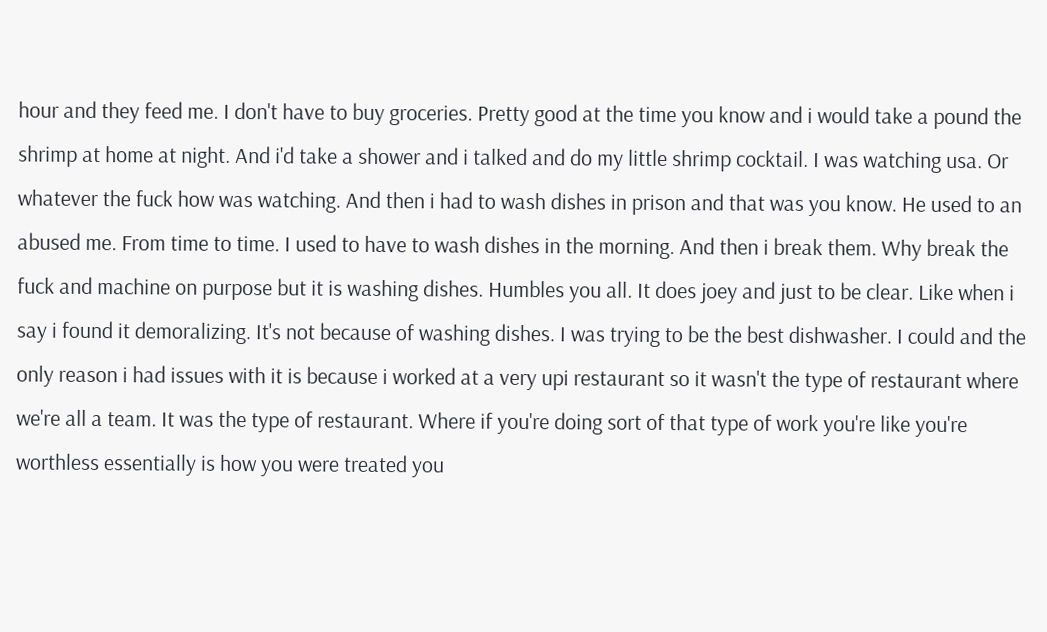hour and they feed me. I don't have to buy groceries. Pretty good at the time you know and i would take a pound the shrimp at home at night. And i'd take a shower and i talked and do my little shrimp cocktail. I was watching usa. Or whatever the fuck how was watching. And then i had to wash dishes in prison and that was you know. He used to an abused me. From time to time. I used to have to wash dishes in the morning. And then i break them. Why break the fuck and machine on purpose but it is washing dishes. Humbles you all. It does joey and just to be clear. Like when i say i found it demoralizing. It's not because of washing dishes. I was trying to be the best dishwasher. I could and the only reason i had issues with it is because i worked at a very upi restaurant so it wasn't the type of restaurant where we're all a team. It was the type of restaurant. Where if you're doing sort of that type of work you're like you're worthless essentially is how you were treated you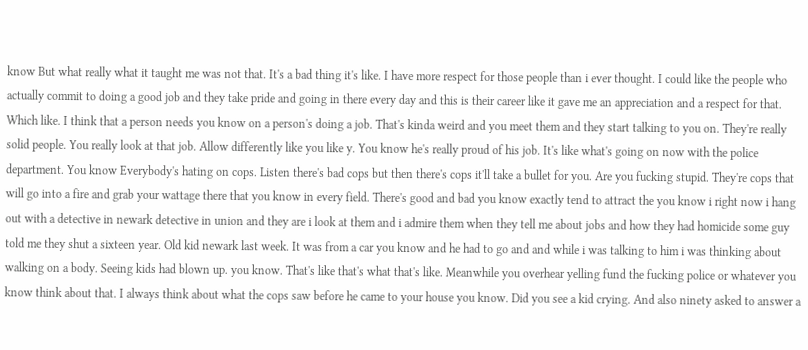know But what really what it taught me was not that. It's a bad thing it's like. I have more respect for those people than i ever thought. I could like the people who actually commit to doing a good job and they take pride and going in there every day and this is their career like it gave me an appreciation and a respect for that. Which like. I think that a person needs you know on a person's doing a job. That's kinda weird and you meet them and they start talking to you on. They're really solid people. You really look at that job. Allow differently like you like y. You know he's really proud of his job. It's like what's going on now with the police department. You know Everybody's hating on cops. Listen there's bad cops but then there's cops it'll take a bullet for you. Are you fucking stupid. They're cops that will go into a fire and grab your wattage there that you know in every field. There's good and bad you know exactly tend to attract the you know i right now i hang out with a detective in newark detective in union and they are i look at them and i admire them when they tell me about jobs and how they had homicide some guy told me they shut a sixteen year. Old kid newark last week. It was from a car you know and he had to go and and while i was talking to him i was thinking about walking on a body. Seeing kids had blown up. you know. That's like that's what that's like. Meanwhile you overhear yelling fund the fucking police or whatever you know think about that. I always think about what the cops saw before he came to your house you know. Did you see a kid crying. And also ninety asked to answer a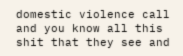domestic violence call and you know all this shit that they see and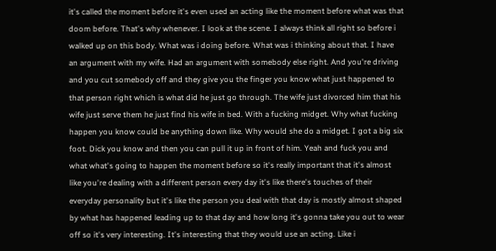it's called the moment before it's even used an acting like the moment before what was that doom before. That's why whenever. I look at the scene. I always think all right so before i walked up on this body. What was i doing before. What was i thinking about that. I have an argument with my wife. Had an argument with somebody else right. And you're driving and you cut somebody off and they give you the finger you know what just happened to that person right which is what did he just go through. The wife just divorced him that his wife just serve them he just find his wife in bed. With a fucking midget. Why what fucking happen you know could be anything down like. Why would she do a midget. I got a big six foot. Dick you know and then you can pull it up in front of him. Yeah and fuck you and what what's going to happen the moment before so it's really important that it's almost like you're dealing with a different person every day it's like there's touches of their everyday personality but it's like the person you deal with that day is mostly almost shaped by what has happened leading up to that day and how long it's gonna take you out to wear off so it's very interesting. It's interesting that they would use an acting. Like i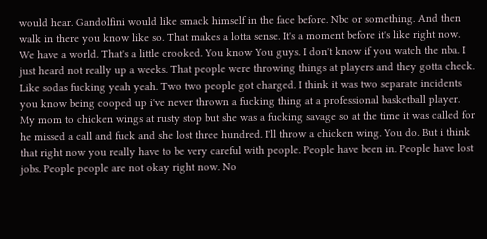would hear. Gandolfini would like smack himself in the face before. Nbc or something. And then walk in there you know like so. That makes a lotta sense. It's a moment before it's like right now. We have a world. That's a little crooked. You know You guys. I don't know if you watch the nba. I just heard not really up a weeks. That people were throwing things at players and they gotta check. Like sodas fucking yeah yeah. Two two people got charged. I think it was two separate incidents you know being cooped up i've never thrown a fucking thing at a professional basketball player. My mom to chicken wings at rusty stop but she was a fucking savage so at the time it was called for he missed a call and fuck and she lost three hundred. I'll throw a chicken wing. You do. But i think that right now you really have to be very careful with people. People have been in. People have lost jobs. People people are not okay right now. No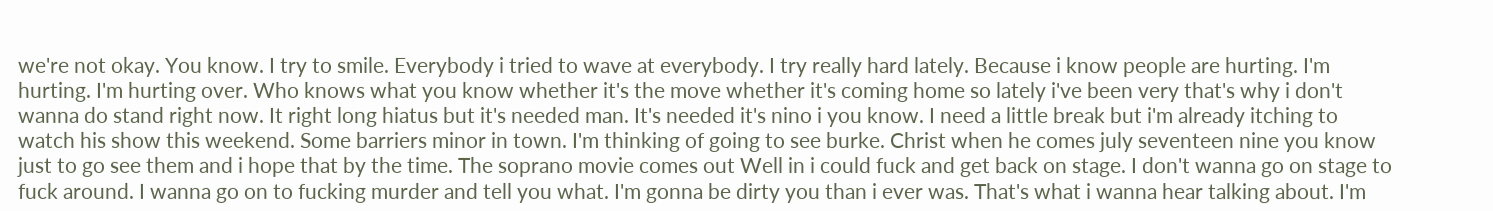we're not okay. You know. I try to smile. Everybody i tried to wave at everybody. I try really hard lately. Because i know people are hurting. I'm hurting. I'm hurting over. Who knows what you know whether it's the move whether it's coming home so lately i've been very that's why i don't wanna do stand right now. It right long hiatus but it's needed man. It's needed it's nino i you know. I need a little break but i'm already itching to watch his show this weekend. Some barriers minor in town. I'm thinking of going to see burke. Christ when he comes july seventeen nine you know just to go see them and i hope that by the time. The soprano movie comes out Well in i could fuck and get back on stage. I don't wanna go on stage to fuck around. I wanna go on to fucking murder and tell you what. I'm gonna be dirty you than i ever was. That's what i wanna hear talking about. I'm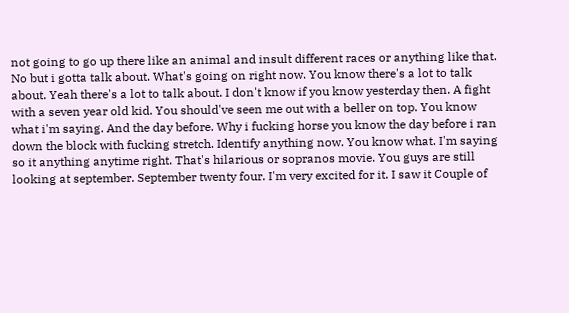not going to go up there like an animal and insult different races or anything like that. No but i gotta talk about. What's going on right now. You know there's a lot to talk about. Yeah there's a lot to talk about. I don't know if you know yesterday then. A fight with a seven year old kid. You should've seen me out with a beller on top. You know what i'm saying. And the day before. Why i fucking horse you know the day before i ran down the block with fucking stretch. Identify anything now. You know what. I'm saying so it anything anytime right. That's hilarious or sopranos movie. You guys are still looking at september. September twenty four. I'm very excited for it. I saw it Couple of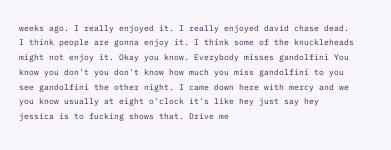weeks ago. I really enjoyed it. I really enjoyed david chase dead. I think people are gonna enjoy it. I think some of the knuckleheads might not enjoy it. Okay you know. Everybody misses gandolfini You know you don't you don't know how much you miss gandolfini to you see gandolfini the other night. I came down here with mercy and we you know usually at eight o'clock it's like hey just say hey jessica is to fucking shows that. Drive me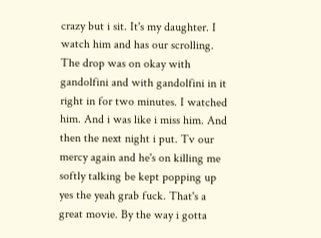crazy but i sit. It's my daughter. I watch him and has our scrolling. The drop was on okay with gandolfini and with gandolfini in it right in for two minutes. I watched him. And i was like i miss him. And then the next night i put. Tv our mercy again and he's on killing me softly talking be kept popping up yes the yeah grab fuck. That's a great movie. By the way i gotta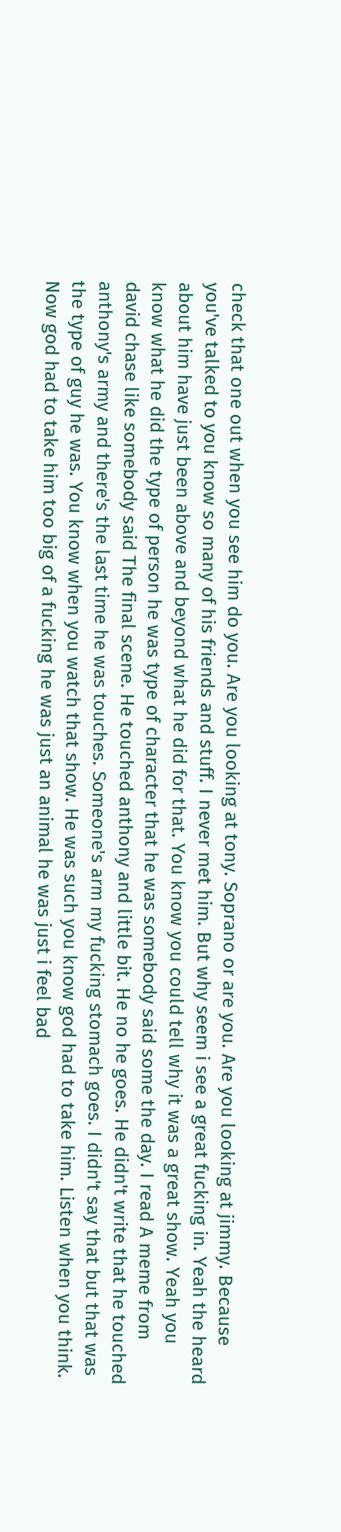check that one out when you see him do you. Are you looking at tony. Soprano or are you. Are you looking at jimmy. Because you've talked to you know so many of his friends and stuff. I never met him. But why seem i see a great fucking in. Yeah the heard about him have just been above and beyond what he did for that. You know you could tell why it was a great show. Yeah you know what he did the type of person he was type of character that he was somebody said some the day. I read A meme from david chase like somebody said The final scene. He touched anthony and little bit. He no he goes. He didn't write that he touched anthony's army and there's the last time he was touches. Someone's arm my fucking stomach goes. I didn't say that but that was the type of guy he was. You know when you watch that show. He was such you know god had to take him. Listen when you think. Now god had to take him too big of a fucking he was just an animal he was just i feel bad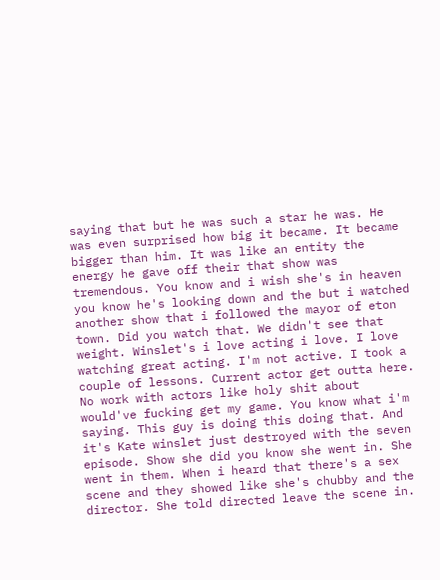saying that but he was such a star he was. He was even surprised how big it became. It became bigger than him. It was like an entity the energy he gave off their that show was tremendous. You know and i wish she's in heaven you know he's looking down and the but i watched another show that i followed the mayor of eton town. Did you watch that. We didn't see that weight. Winslet's i love acting i love. I love watching great acting. I'm not active. I took a couple of lessons. Current actor get outta here. No work with actors like holy shit about would've fucking get my game. You know what i'm saying. This guy is doing this doing that. And it's Kate winslet just destroyed with the seven episode. Show she did you know she went in. She went in them. When i heard that there's a sex scene and they showed like she's chubby and the director. She told directed leave the scene in.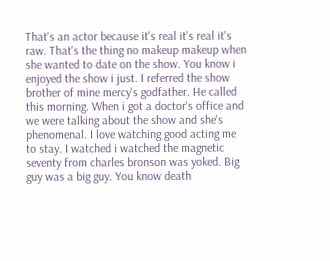That's an actor because it's real it's real it's raw. That's the thing no makeup makeup when she wanted to date on the show. You know i enjoyed the show i just. I referred the show brother of mine mercy's godfather. He called this morning. When i got a doctor's office and we were talking about the show and she's phenomenal. I love watching good acting me to stay. I watched i watched the magnetic seventy from charles bronson was yoked. Big guy was a big guy. You know death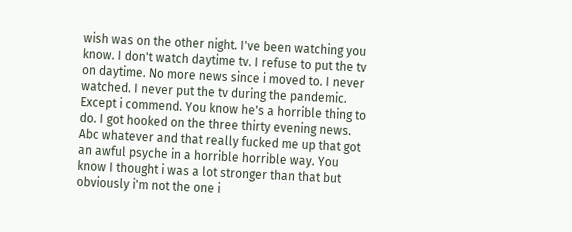wish was on the other night. I've been watching you know. I don't watch daytime tv. I refuse to put the tv on daytime. No more news since i moved to. I never watched. I never put the tv during the pandemic. Except i commend. You know he's a horrible thing to do. I got hooked on the three thirty evening news. Abc whatever and that really fucked me up that got an awful psyche in a horrible horrible way. You know I thought i was a lot stronger than that but obviously i'm not the one i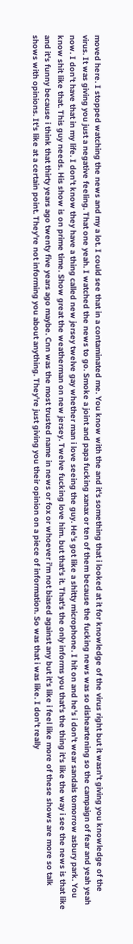moved here. I stopped watching the news and my a lot. I could see that in a contaminated me. You know with the and it's something that i looked at it for knowledge of the virus right but it wasn't giving you knowledge of the virus. It was giving you just a negative feeling. That one yeah. I watched the news to go. Smoke a joint and papa fucking xanax or ten of them because the fucking news was so disheartening so the campaign of fear and yeah yeah now. I don't have that in my life. I don't know they have a thing called new jersey twelve gay whether man i love seeing the guy. He's got like a shitty microphone. I hit on and he's i don't wear sandals tomorrow asbury park. You know shit like that. This guy needs. His show is on prime time. Show great the weatherman on new jersey. Twelve fucking love him. but that's it. That's the only informs you that's the thing it's like the way i see the news is that like and it's funny because i think that thirty years ago twenty five years ago maybe. Cnn was the most trusted name in news or fox or whoever i'm not biased against any but it's like i feel like more of these shows are more so talk shows with opinions. It's like at a certain point. They're not informing you about anything. They're just giving you their opinion on a piece of information. So was that i was like. I don't really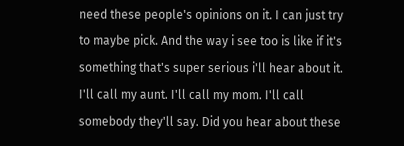need these people's opinions on it. I can just try to maybe pick. And the way i see too is like if it's something that's super serious i'll hear about it. I'll call my aunt. I'll call my mom. I'll call somebody they'll say. Did you hear about these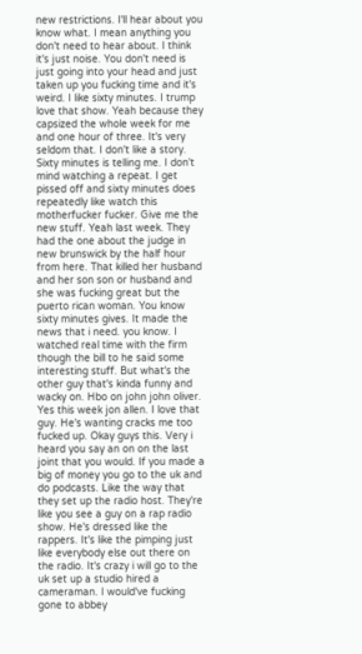new restrictions. I'll hear about you know what. I mean anything you don't need to hear about. I think it's just noise. You don't need is just going into your head and just taken up you fucking time and it's weird. I like sixty minutes. I trump love that show. Yeah because they capsized the whole week for me and one hour of three. It's very seldom that. I don't like a story. Sixty minutes is telling me. I don't mind watching a repeat. I get pissed off and sixty minutes does repeatedly like watch this motherfucker fucker. Give me the new stuff. Yeah last week. They had the one about the judge in new brunswick by the half hour from here. That killed her husband and her son son or husband and she was fucking great but the puerto rican woman. You know sixty minutes gives. It made the news that i need. you know. I watched real time with the firm though the bill to he said some interesting stuff. But what's the other guy that's kinda funny and wacky on. Hbo on john john oliver. Yes this week jon allen. I love that guy. He's wanting cracks me too fucked up. Okay guys this. Very i heard you say an on on the last joint that you would. If you made a big of money you go to the uk and do podcasts. Like the way that they set up the radio host. They're like you see a guy on a rap radio show. He's dressed like the rappers. It's like the pimping just like everybody else out there on the radio. It's crazy i will go to the uk set up a studio hired a cameraman. I would've fucking gone to abbey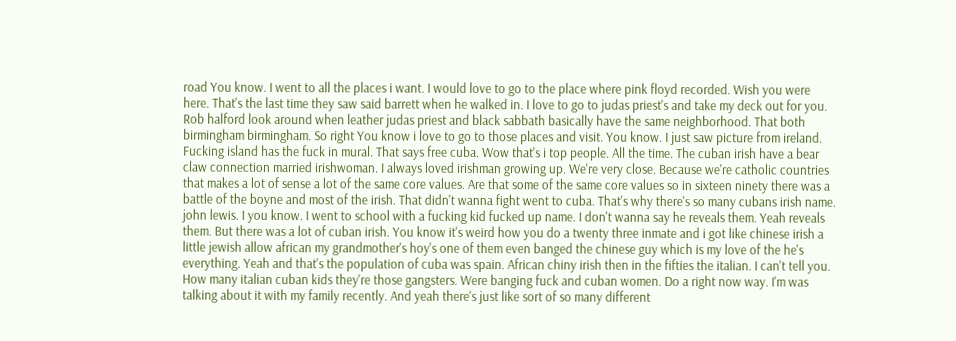road You know. I went to all the places i want. I would love to go to the place where pink floyd recorded. Wish you were here. That's the last time they saw said barrett when he walked in. I love to go to judas priest's and take my deck out for you. Rob halford look around when leather judas priest and black sabbath basically have the same neighborhood. That both birmingham birmingham. So right You know i love to go to those places and visit. You know. I just saw picture from ireland. Fucking island has the fuck in mural. That says free cuba. Wow that's i top people. All the time. The cuban irish have a bear claw connection married irishwoman. I always loved irishman growing up. We're very close. Because we're catholic countries that makes a lot of sense a lot of the same core values. Are that some of the same core values so in sixteen ninety there was a battle of the boyne and most of the irish. That didn't wanna fight went to cuba. That's why there's so many cubans irish name. john lewis. I you know. I went to school with a fucking kid fucked up name. I don't wanna say he reveals them. Yeah reveals them. But there was a lot of cuban irish. You know it's weird how you do a twenty three inmate and i got like chinese irish a little jewish allow african my grandmother's hoy's one of them even banged the chinese guy which is my love of the he's everything. Yeah and that's the population of cuba was spain. African chiny irish then in the fifties the italian. I can't tell you. How many italian cuban kids they're those gangsters. Were banging fuck and cuban women. Do a right now way. I'm was talking about it with my family recently. And yeah there's just like sort of so many different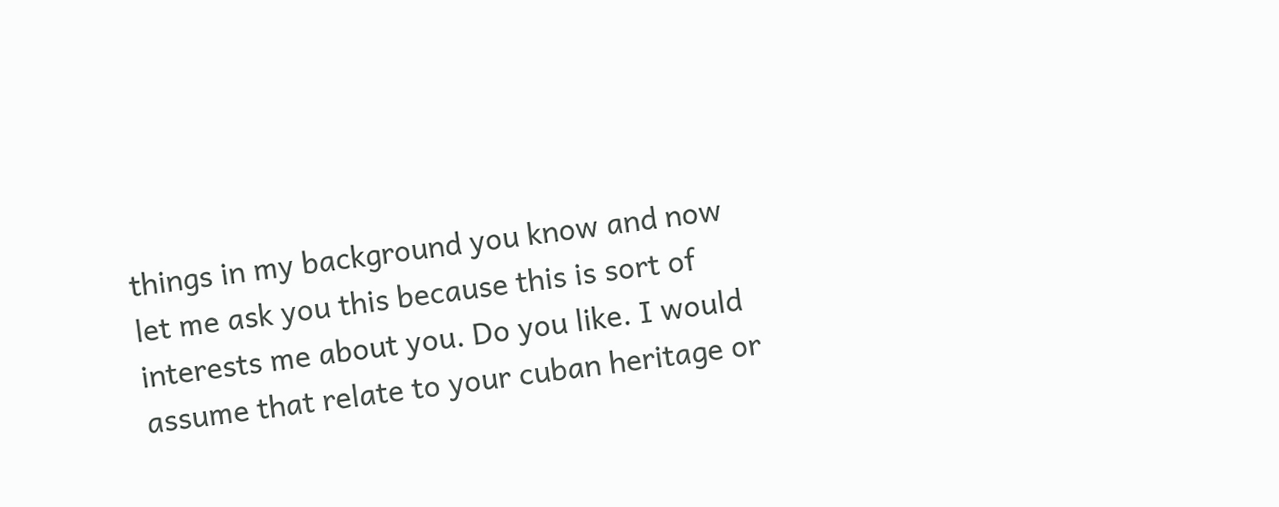things in my background you know and now let me ask you this because this is sort of interests me about you. Do you like. I would assume that relate to your cuban heritage or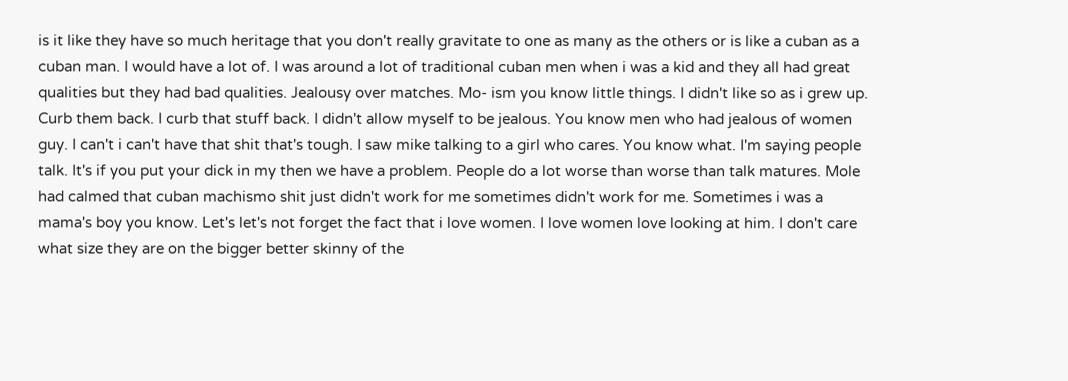is it like they have so much heritage that you don't really gravitate to one as many as the others or is like a cuban as a cuban man. I would have a lot of. I was around a lot of traditional cuban men when i was a kid and they all had great qualities but they had bad qualities. Jealousy over matches. Mo- ism you know little things. I didn't like so as i grew up. Curb them back. I curb that stuff back. I didn't allow myself to be jealous. You know men who had jealous of women guy. I can't i can't have that shit that's tough. I saw mike talking to a girl who cares. You know what. I'm saying people talk. It's if you put your dick in my then we have a problem. People do a lot worse than worse than talk matures. Mole had calmed that cuban machismo shit just didn't work for me sometimes didn't work for me. Sometimes i was a mama's boy you know. Let's let's not forget the fact that i love women. I love women love looking at him. I don't care what size they are on the bigger better skinny of the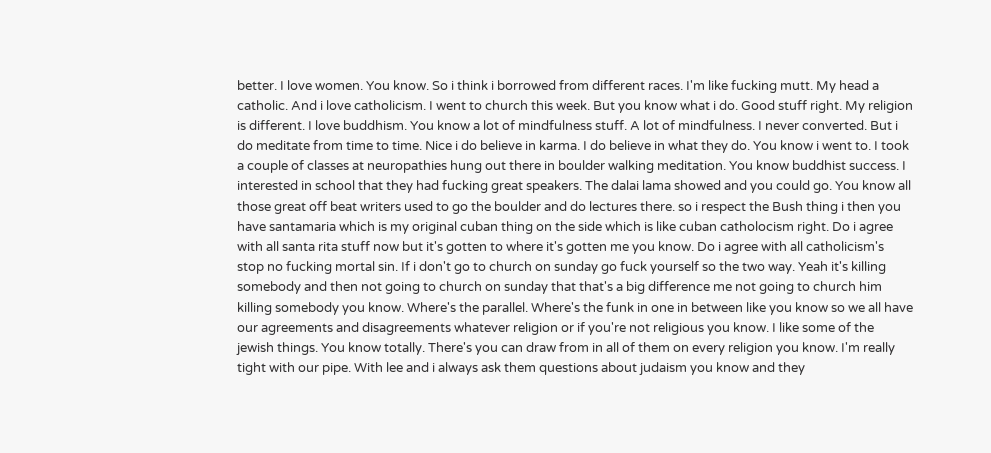better. I love women. You know. So i think i borrowed from different races. I'm like fucking mutt. My head a catholic. And i love catholicism. I went to church this week. But you know what i do. Good stuff right. My religion is different. I love buddhism. You know a lot of mindfulness stuff. A lot of mindfulness. I never converted. But i do meditate from time to time. Nice i do believe in karma. I do believe in what they do. You know i went to. I took a couple of classes at neuropathies hung out there in boulder walking meditation. You know buddhist success. I interested in school that they had fucking great speakers. The dalai lama showed and you could go. You know all those great off beat writers used to go the boulder and do lectures there. so i respect the Bush thing i then you have santamaria which is my original cuban thing on the side which is like cuban catholocism right. Do i agree with all santa rita stuff now but it's gotten to where it's gotten me you know. Do i agree with all catholicism's stop no fucking mortal sin. If i don't go to church on sunday go fuck yourself so the two way. Yeah it's killing somebody and then not going to church on sunday that that's a big difference me not going to church him killing somebody you know. Where's the parallel. Where's the funk in one in between like you know so we all have our agreements and disagreements whatever religion or if you're not religious you know. I like some of the jewish things. You know totally. There's you can draw from in all of them on every religion you know. I'm really tight with our pipe. With lee and i always ask them questions about judaism you know and they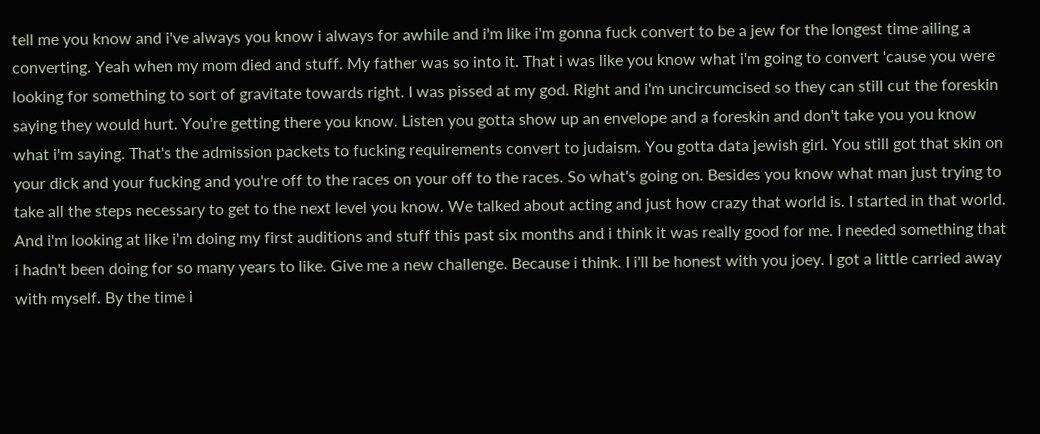tell me you know and i've always you know i always for awhile and i'm like i'm gonna fuck convert to be a jew for the longest time ailing a converting. Yeah when my mom died and stuff. My father was so into it. That i was like you know what i'm going to convert 'cause you were looking for something to sort of gravitate towards right. I was pissed at my god. Right and i'm uncircumcised so they can still cut the foreskin saying they would hurt. You're getting there you know. Listen you gotta show up an envelope and a foreskin and don't take you you know what i'm saying. That's the admission packets to fucking requirements convert to judaism. You gotta data jewish girl. You still got that skin on your dick and your fucking and you're off to the races on your off to the races. So what's going on. Besides you know what man just trying to take all the steps necessary to get to the next level you know. We talked about acting and just how crazy that world is. I started in that world. And i'm looking at like i'm doing my first auditions and stuff this past six months and i think it was really good for me. I needed something that i hadn't been doing for so many years to like. Give me a new challenge. Because i think. I i'll be honest with you joey. I got a little carried away with myself. By the time i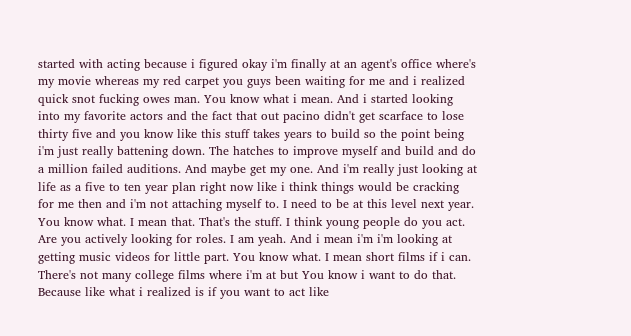started with acting because i figured okay i'm finally at an agent's office where's my movie whereas my red carpet you guys been waiting for me and i realized quick snot fucking owes man. You know what i mean. And i started looking into my favorite actors and the fact that out pacino didn't get scarface to lose thirty five and you know like this stuff takes years to build so the point being i'm just really battening down. The hatches to improve myself and build and do a million failed auditions. And maybe get my one. And i'm really just looking at life as a five to ten year plan right now like i think things would be cracking for me then and i'm not attaching myself to. I need to be at this level next year. You know what. I mean that. That's the stuff. I think young people do you act. Are you actively looking for roles. I am yeah. And i mean i'm i'm looking at getting music videos for little part. You know what. I mean short films if i can. There's not many college films where i'm at but You know i want to do that. Because like what i realized is if you want to act like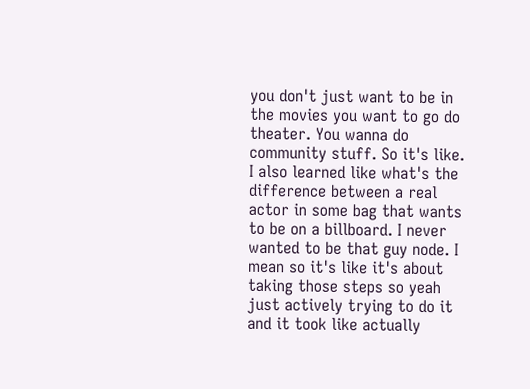you don't just want to be in the movies you want to go do theater. You wanna do community stuff. So it's like. I also learned like what's the difference between a real actor in some bag that wants to be on a billboard. I never wanted to be that guy node. I mean so it's like it's about taking those steps so yeah just actively trying to do it and it took like actually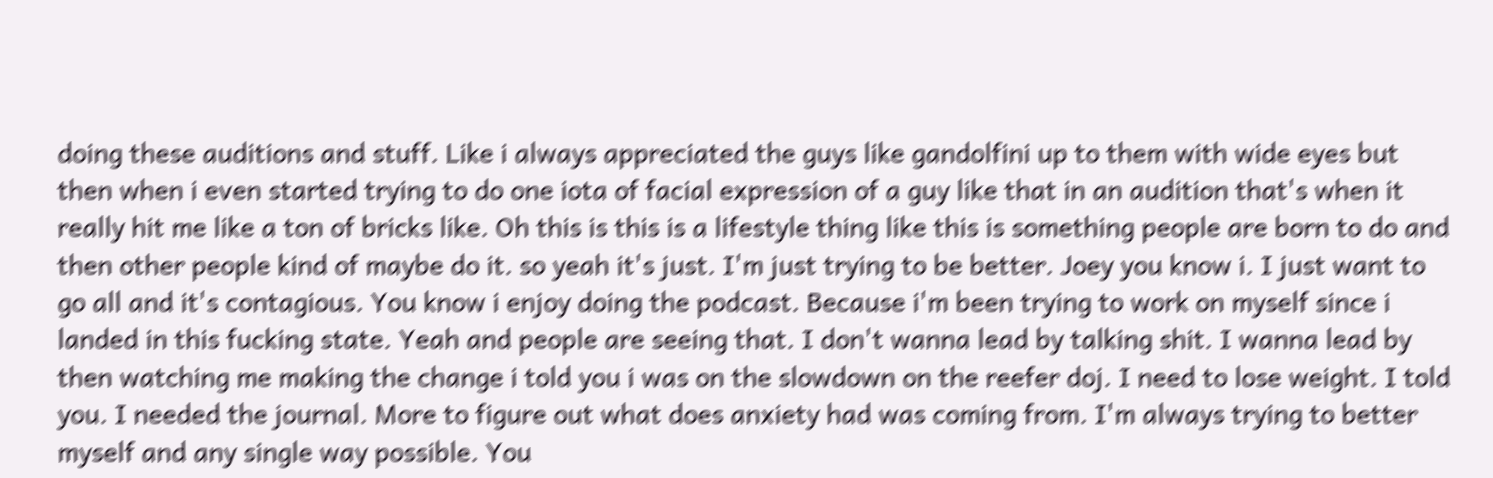doing these auditions and stuff. Like i always appreciated the guys like gandolfini up to them with wide eyes but then when i even started trying to do one iota of facial expression of a guy like that in an audition that's when it really hit me like a ton of bricks like. Oh this is this is a lifestyle thing like this is something people are born to do and then other people kind of maybe do it. so yeah it's just. I'm just trying to be better. Joey you know i. I just want to go all and it's contagious. You know i enjoy doing the podcast. Because i'm been trying to work on myself since i landed in this fucking state. Yeah and people are seeing that. I don't wanna lead by talking shit. I wanna lead by then watching me making the change i told you i was on the slowdown on the reefer doj. I need to lose weight. I told you. I needed the journal. More to figure out what does anxiety had was coming from. I'm always trying to better myself and any single way possible. You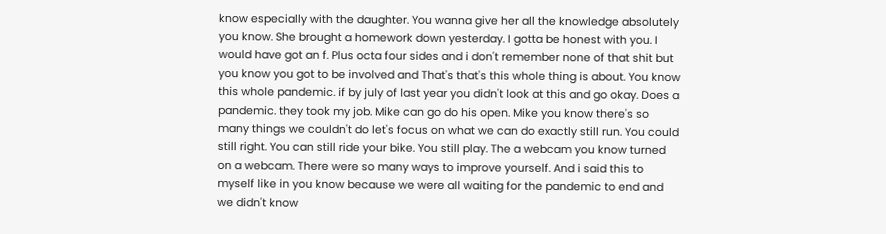know especially with the daughter. You wanna give her all the knowledge absolutely you know. She brought a homework down yesterday. I gotta be honest with you. I would have got an f. Plus octa four sides and i don't remember none of that shit but you know you got to be involved and That's that's this whole thing is about. You know this whole pandemic. if by july of last year you didn't look at this and go okay. Does a pandemic. they took my job. Mike can go do his open. Mike you know there's so many things we couldn't do let's focus on what we can do exactly still run. You could still right. You can still ride your bike. You still play. The a webcam you know turned on a webcam. There were so many ways to improve yourself. And i said this to myself like in you know because we were all waiting for the pandemic to end and we didn't know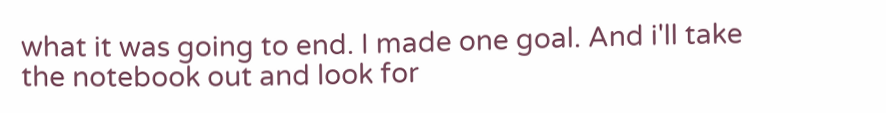what it was going to end. I made one goal. And i'll take the notebook out and look for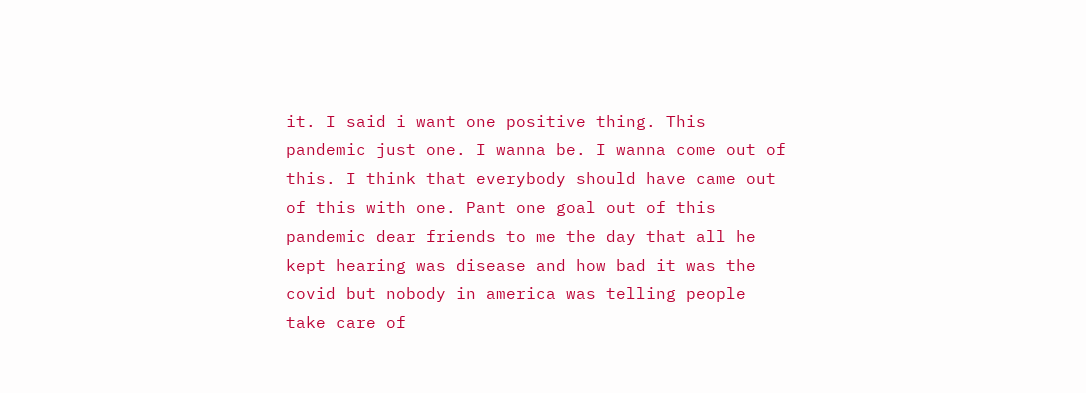it. I said i want one positive thing. This pandemic just one. I wanna be. I wanna come out of this. I think that everybody should have came out of this with one. Pant one goal out of this pandemic dear friends to me the day that all he kept hearing was disease and how bad it was the covid but nobody in america was telling people take care of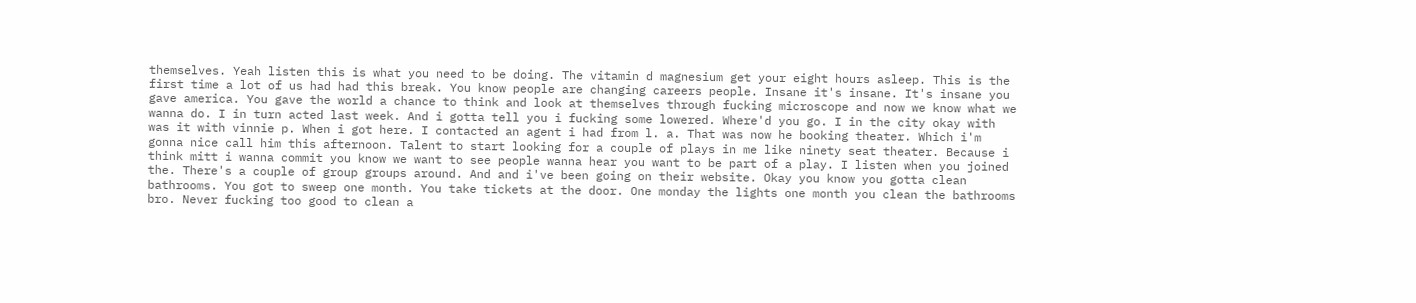themselves. Yeah listen this is what you need to be doing. The vitamin d magnesium get your eight hours asleep. This is the first time a lot of us had had this break. You know people are changing careers people. Insane it's insane. It's insane you gave america. You gave the world a chance to think and look at themselves through fucking microscope and now we know what we wanna do. I in turn acted last week. And i gotta tell you i fucking some lowered. Where'd you go. I in the city okay with was it with vinnie p. When i got here. I contacted an agent i had from l. a. That was now he booking theater. Which i'm gonna nice call him this afternoon. Talent to start looking for a couple of plays in me like ninety seat theater. Because i think mitt i wanna commit you know we want to see people wanna hear you want to be part of a play. I listen when you joined the. There's a couple of group groups around. And and i've been going on their website. Okay you know you gotta clean bathrooms. You got to sweep one month. You take tickets at the door. One monday the lights one month you clean the bathrooms bro. Never fucking too good to clean a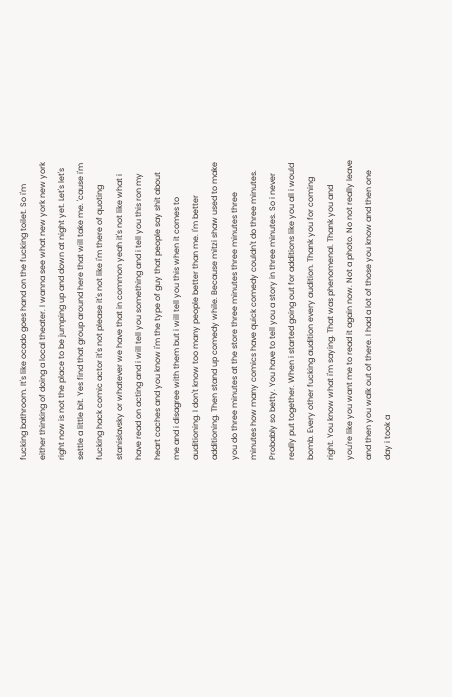fucking bathroom. It's like ocado goes hand on the fucking toilet. So i'm either thinking of doing a local theater. I wanna see what new york new york right now is not the place to be jumping up and down at night yet. Let's let's settle a little bit. Yes find that group around here that will take me. 'cause i'm fucking hack comic actor it's not please it's not like i'm there of quoting stanislavsky or whatever we have that in common yeah it's not like what i have read on acting and i will tell you something and i tell you this ron my heart caches and you know i'm the type of guy that people say shit about me and i disagree with them but i will tell you this when it comes to auditioning. I don't know too many people better than me. I'm better additioning. Then stand up comedy while. Because mitzi shaw used to make you do three minutes at the store three minutes three minutes three minutes how many comics have quick comedy couldn't do three minutes. Probably so betty. You have to tell you a story in three minutes. So i never really put together. When i started going out for additions like you all i would bomb. Every other fucking audition every audition. Thank you for coming right. You know what i'm saying. That was phenomenal. Thank you and you're like you want me to read it again now. Not a photo. No not really leave and then you walk out of there. I had a lot of those you know and then one day i took a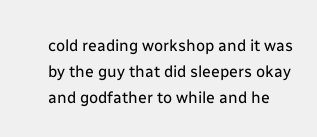cold reading workshop and it was by the guy that did sleepers okay and godfather to while and he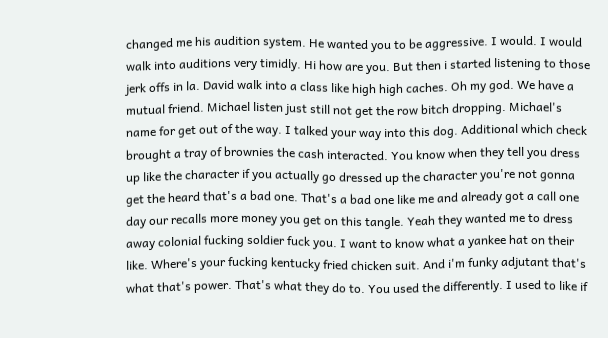changed me his audition system. He wanted you to be aggressive. I would. I would walk into auditions very timidly. Hi how are you. But then i started listening to those jerk offs in la. David walk into a class like high high caches. Oh my god. We have a mutual friend. Michael listen just still not get the row bitch dropping. Michael's name for get out of the way. I talked your way into this dog. Additional which check brought a tray of brownies the cash interacted. You know when they tell you dress up like the character if you actually go dressed up the character you're not gonna get the heard that's a bad one. That's a bad one like me and already got a call one day our recalls more money you get on this tangle. Yeah they wanted me to dress away colonial fucking soldier fuck you. I want to know what a yankee hat on their like. Where's your fucking kentucky fried chicken suit. And i'm funky adjutant that's what that's power. That's what they do to. You used the differently. I used to like if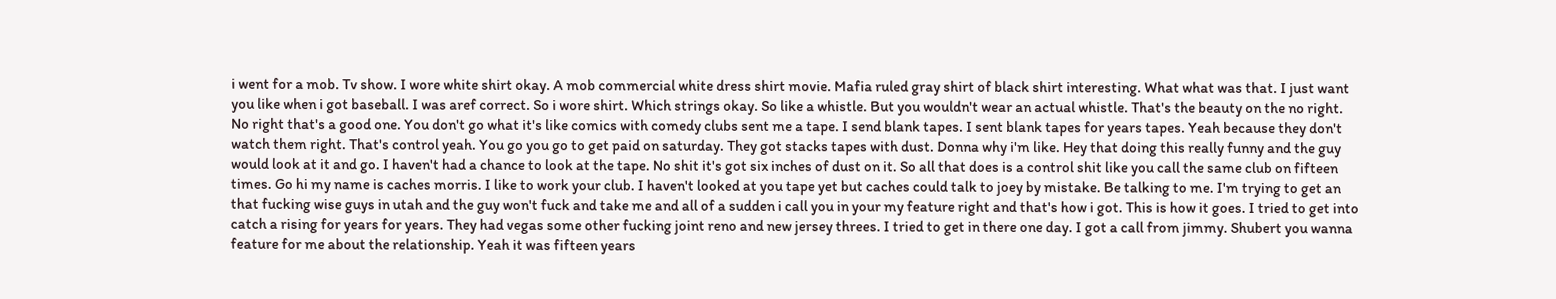i went for a mob. Tv show. I wore white shirt okay. A mob commercial white dress shirt movie. Mafia ruled gray shirt of black shirt interesting. What what was that. I just want you like when i got baseball. I was aref correct. So i wore shirt. Which strings okay. So like a whistle. But you wouldn't wear an actual whistle. That's the beauty on the no right. No right that's a good one. You don't go what it's like comics with comedy clubs sent me a tape. I send blank tapes. I sent blank tapes for years tapes. Yeah because they don't watch them right. That's control yeah. You go you go to get paid on saturday. They got stacks tapes with dust. Donna why i'm like. Hey that doing this really funny and the guy would look at it and go. I haven't had a chance to look at the tape. No shit it's got six inches of dust on it. So all that does is a control shit like you call the same club on fifteen times. Go hi my name is caches morris. I like to work your club. I haven't looked at you tape yet but caches could talk to joey by mistake. Be talking to me. I'm trying to get an that fucking wise guys in utah and the guy won't fuck and take me and all of a sudden i call you in your my feature right and that's how i got. This is how it goes. I tried to get into catch a rising for years for years. They had vegas some other fucking joint reno and new jersey threes. I tried to get in there one day. I got a call from jimmy. Shubert you wanna feature for me about the relationship. Yeah it was fifteen years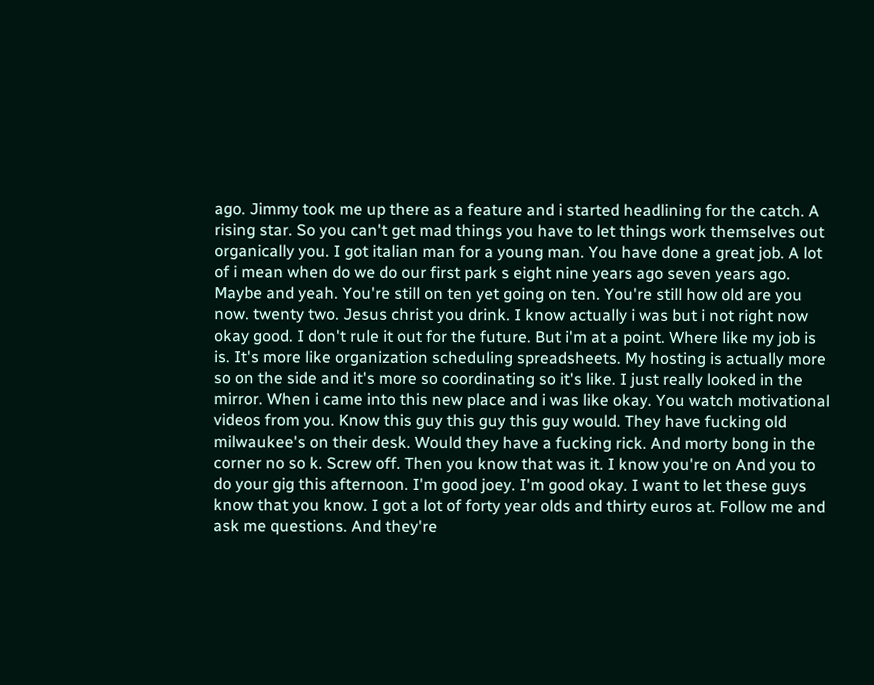ago. Jimmy took me up there as a feature and i started headlining for the catch. A rising star. So you can't get mad things you have to let things work themselves out organically you. I got italian man for a young man. You have done a great job. A lot of i mean when do we do our first park s eight nine years ago seven years ago. Maybe and yeah. You're still on ten yet going on ten. You're still how old are you now. twenty two. Jesus christ you drink. I know actually i was but i not right now okay good. I don't rule it out for the future. But i'm at a point. Where like my job is is. It's more like organization scheduling spreadsheets. My hosting is actually more so on the side and it's more so coordinating so it's like. I just really looked in the mirror. When i came into this new place and i was like okay. You watch motivational videos from you. Know this guy this guy this guy would. They have fucking old milwaukee's on their desk. Would they have a fucking rick. And morty bong in the corner no so k. Screw off. Then you know that was it. I know you're on And you to do your gig this afternoon. I'm good joey. I'm good okay. I want to let these guys know that you know. I got a lot of forty year olds and thirty euros at. Follow me and ask me questions. And they're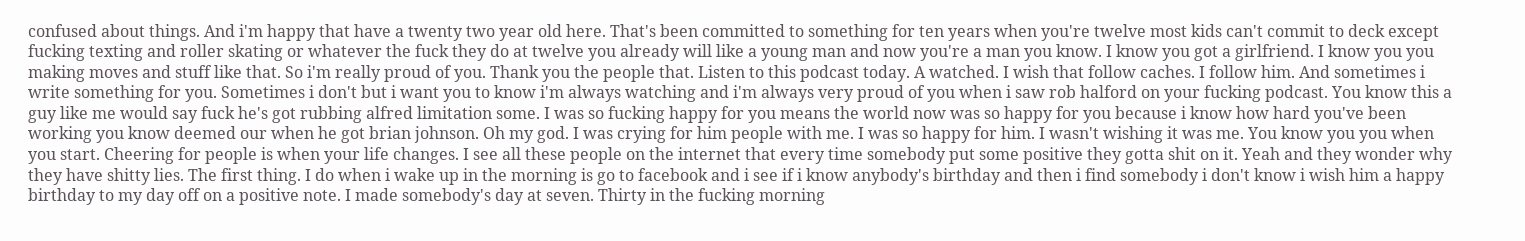confused about things. And i'm happy that have a twenty two year old here. That's been committed to something for ten years when you're twelve most kids can't commit to deck except fucking texting and roller skating or whatever the fuck they do at twelve you already will like a young man and now you're a man you know. I know you got a girlfriend. I know you you making moves and stuff like that. So i'm really proud of you. Thank you the people that. Listen to this podcast today. A watched. I wish that follow caches. I follow him. And sometimes i write something for you. Sometimes i don't but i want you to know i'm always watching and i'm always very proud of you when i saw rob halford on your fucking podcast. You know this a guy like me would say fuck he's got rubbing alfred limitation some. I was so fucking happy for you means the world now was so happy for you because i know how hard you've been working you know deemed our when he got brian johnson. Oh my god. I was crying for him people with me. I was so happy for him. I wasn't wishing it was me. You know you you when you start. Cheering for people is when your life changes. I see all these people on the internet that every time somebody put some positive they gotta shit on it. Yeah and they wonder why they have shitty lies. The first thing. I do when i wake up in the morning is go to facebook and i see if i know anybody's birthday and then i find somebody i don't know i wish him a happy birthday to my day off on a positive note. I made somebody's day at seven. Thirty in the fucking morning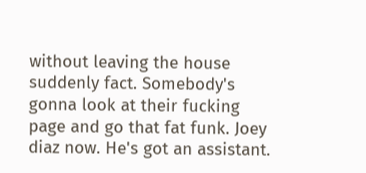without leaving the house suddenly fact. Somebody's gonna look at their fucking page and go that fat funk. Joey diaz now. He's got an assistant.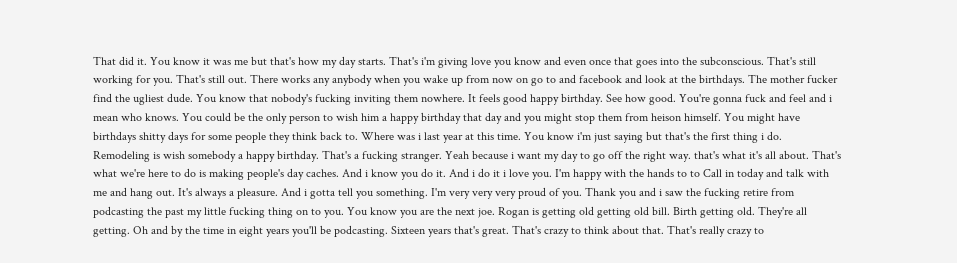That did it. You know it was me but that's how my day starts. That's i'm giving love you know and even once that goes into the subconscious. That's still working for you. That's still out. There works any anybody when you wake up from now on go to and facebook and look at the birthdays. The mother fucker find the ugliest dude. You know that nobody's fucking inviting them nowhere. It feels good happy birthday. See how good. You're gonna fuck and feel and i mean who knows. You could be the only person to wish him a happy birthday that day and you might stop them from heison himself. You might have birthdays shitty days for some people they think back to. Where was i last year at this time. You know i'm just saying but that's the first thing i do. Remodeling is wish somebody a happy birthday. That's a fucking stranger. Yeah because i want my day to go off the right way. that's what it's all about. That's what we're here to do is making people's day caches. And i know you do it. And i do it i love you. I'm happy with the hands to to Call in today and talk with me and hang out. It's always a pleasure. And i gotta tell you something. I'm very very very proud of you. Thank you and i saw the fucking retire from podcasting the past my little fucking thing on to you. You know you are the next joe. Rogan is getting old getting old bill. Birth getting old. They're all getting. Oh and by the time in eight years you'll be podcasting. Sixteen years that's great. That's crazy to think about that. That's really crazy to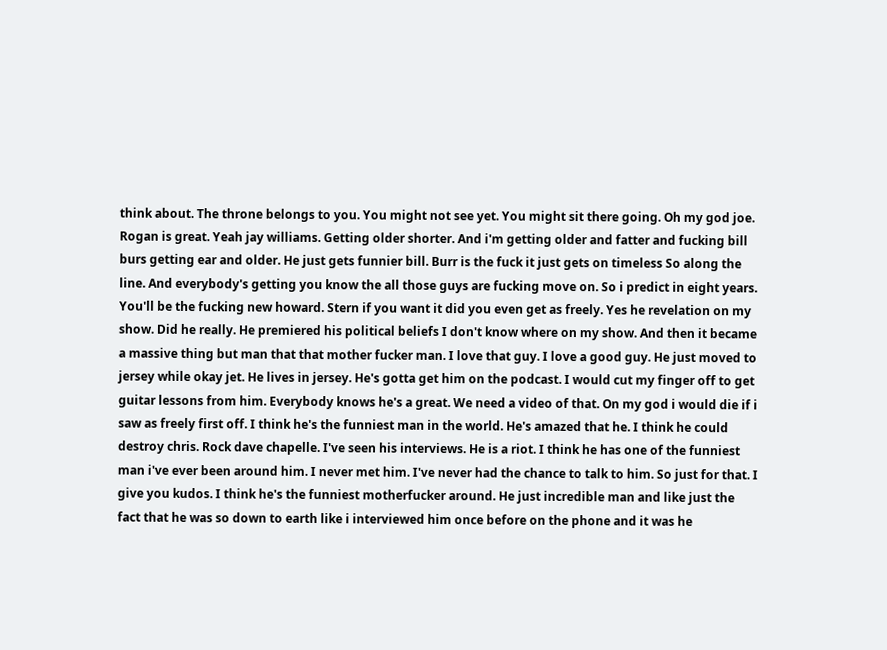think about. The throne belongs to you. You might not see yet. You might sit there going. Oh my god joe. Rogan is great. Yeah jay williams. Getting older shorter. And i'm getting older and fatter and fucking bill burs getting ear and older. He just gets funnier bill. Burr is the fuck it just gets on timeless So along the line. And everybody's getting you know the all those guys are fucking move on. So i predict in eight years. You'll be the fucking new howard. Stern if you want it did you even get as freely. Yes he revelation on my show. Did he really. He premiered his political beliefs I don't know where on my show. And then it became a massive thing but man that that mother fucker man. I love that guy. I love a good guy. He just moved to jersey while okay jet. He lives in jersey. He's gotta get him on the podcast. I would cut my finger off to get guitar lessons from him. Everybody knows he's a great. We need a video of that. On my god i would die if i saw as freely first off. I think he's the funniest man in the world. He's amazed that he. I think he could destroy chris. Rock dave chapelle. I've seen his interviews. He is a riot. I think he has one of the funniest man i've ever been around him. I never met him. I've never had the chance to talk to him. So just for that. I give you kudos. I think he's the funniest motherfucker around. He just incredible man and like just the fact that he was so down to earth like i interviewed him once before on the phone and it was he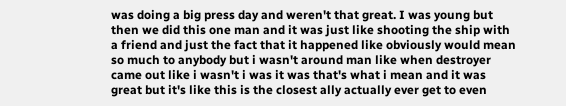was doing a big press day and weren't that great. I was young but then we did this one man and it was just like shooting the ship with a friend and just the fact that it happened like obviously would mean so much to anybody but i wasn't around man like when destroyer came out like i wasn't i was it was that's what i mean and it was great but it's like this is the closest ally actually ever get to even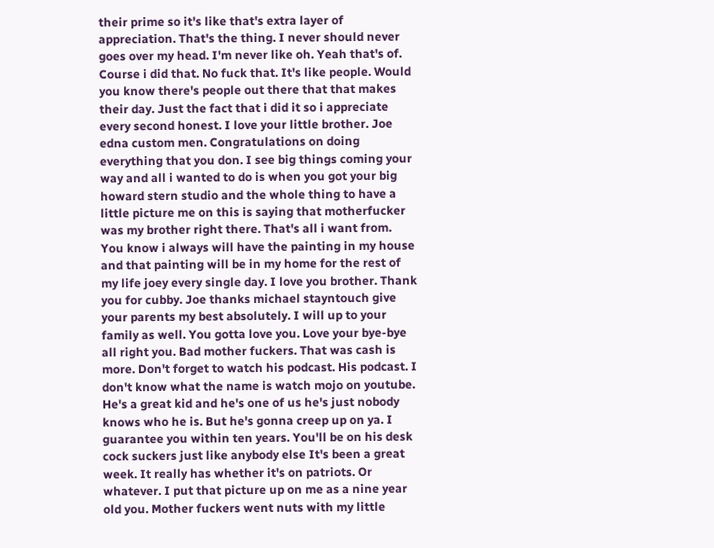their prime so it's like that's extra layer of appreciation. That's the thing. I never should never goes over my head. I'm never like oh. Yeah that's of. Course i did that. No fuck that. It's like people. Would you know there's people out there that that makes their day. Just the fact that i did it so i appreciate every second honest. I love your little brother. Joe edna custom men. Congratulations on doing everything that you don. I see big things coming your way and all i wanted to do is when you got your big howard stern studio and the whole thing to have a little picture me on this is saying that motherfucker was my brother right there. That's all i want from. You know i always will have the painting in my house and that painting will be in my home for the rest of my life joey every single day. I love you brother. Thank you for cubby. Joe thanks michael stayntouch give your parents my best absolutely. I will up to your family as well. You gotta love you. Love your bye-bye all right you. Bad mother fuckers. That was cash is more. Don't forget to watch his podcast. His podcast. I don't know what the name is watch mojo on youtube. He's a great kid and he's one of us he's just nobody knows who he is. But he's gonna creep up on ya. I guarantee you within ten years. You'll be on his desk cock suckers just like anybody else It's been a great week. It really has whether it's on patriots. Or whatever. I put that picture up on me as a nine year old you. Mother fuckers went nuts with my little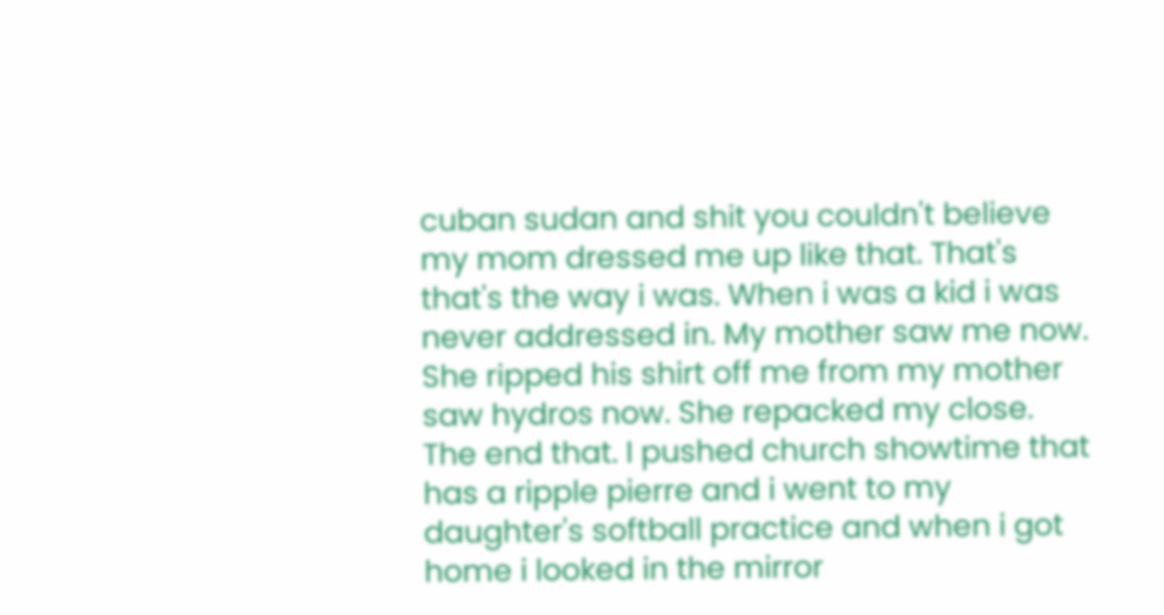cuban sudan and shit you couldn't believe my mom dressed me up like that. That's that's the way i was. When i was a kid i was never addressed in. My mother saw me now. She ripped his shirt off me from my mother saw hydros now. She repacked my close. The end that. I pushed church showtime that has a ripple pierre and i went to my daughter's softball practice and when i got home i looked in the mirror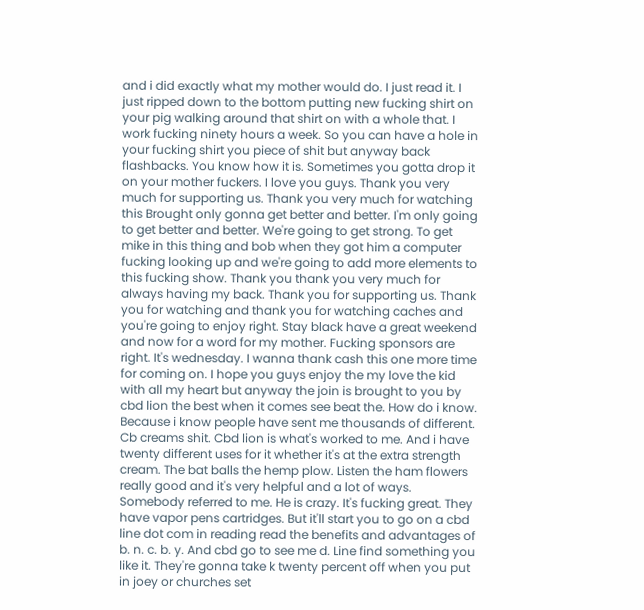and i did exactly what my mother would do. I just read it. I just ripped down to the bottom putting new fucking shirt on your pig walking around that shirt on with a whole that. I work fucking ninety hours a week. So you can have a hole in your fucking shirt you piece of shit but anyway back flashbacks. You know how it is. Sometimes you gotta drop it on your mother fuckers. I love you guys. Thank you very much for supporting us. Thank you very much for watching this Brought only gonna get better and better. I'm only going to get better and better. We're going to get strong. To get mike in this thing and bob when they got him a computer fucking looking up and we're going to add more elements to this fucking show. Thank you thank you very much for always having my back. Thank you for supporting us. Thank you for watching and thank you for watching caches and you're going to enjoy right. Stay black have a great weekend and now for a word for my mother. Fucking sponsors are right. It's wednesday. I wanna thank cash this one more time for coming on. I hope you guys enjoy the my love the kid with all my heart but anyway the join is brought to you by cbd lion the best when it comes see beat the. How do i know. Because i know people have sent me thousands of different. Cb creams shit. Cbd lion is what's worked to me. And i have twenty different uses for it whether it's at the extra strength cream. The bat balls the hemp plow. Listen the ham flowers really good and it's very helpful and a lot of ways. Somebody referred to me. He is crazy. It's fucking great. They have vapor pens cartridges. But it'll start you to go on a cbd line dot com in reading read the benefits and advantages of b. n. c. b. y. And cbd go to see me d. Line find something you like it. They're gonna take k twenty percent off when you put in joey or churches set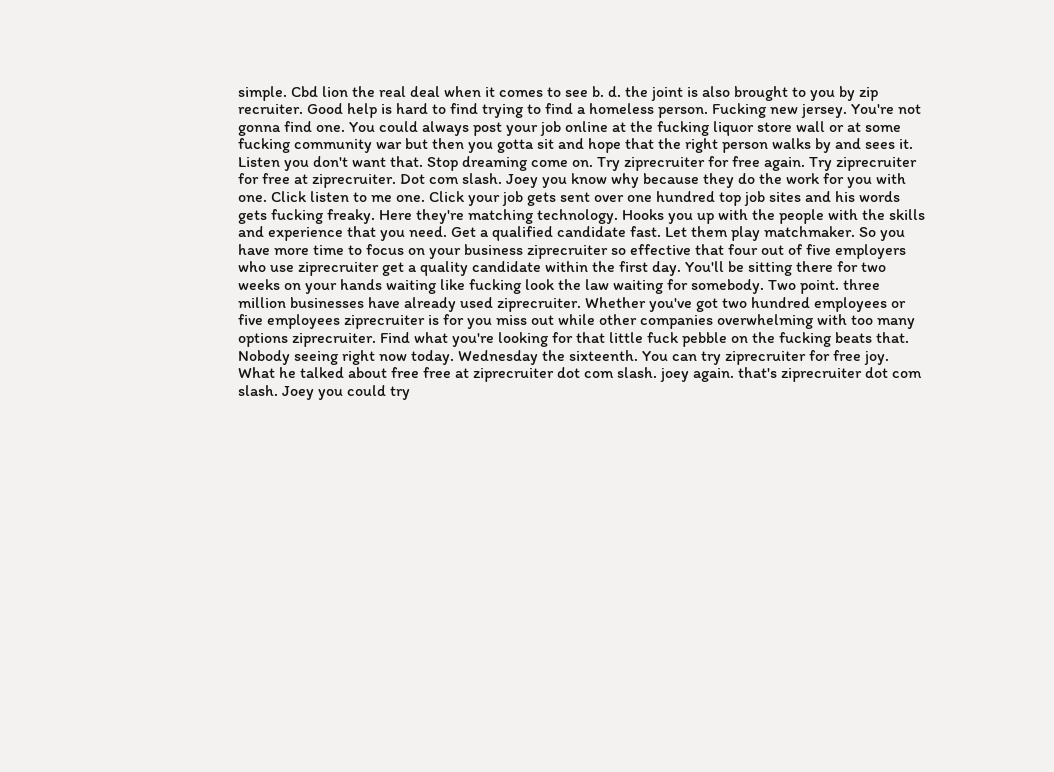simple. Cbd lion the real deal when it comes to see b. d. the joint is also brought to you by zip recruiter. Good help is hard to find trying to find a homeless person. Fucking new jersey. You're not gonna find one. You could always post your job online at the fucking liquor store wall or at some fucking community war but then you gotta sit and hope that the right person walks by and sees it. Listen you don't want that. Stop dreaming come on. Try ziprecruiter for free again. Try ziprecruiter for free at ziprecruiter. Dot com slash. Joey you know why because they do the work for you with one. Click listen to me one. Click your job gets sent over one hundred top job sites and his words gets fucking freaky. Here they're matching technology. Hooks you up with the people with the skills and experience that you need. Get a qualified candidate fast. Let them play matchmaker. So you have more time to focus on your business ziprecruiter so effective that four out of five employers who use ziprecruiter get a quality candidate within the first day. You'll be sitting there for two weeks on your hands waiting like fucking look the law waiting for somebody. Two point. three million businesses have already used ziprecruiter. Whether you've got two hundred employees or five employees ziprecruiter is for you miss out while other companies overwhelming with too many options ziprecruiter. Find what you're looking for that little fuck pebble on the fucking beats that. Nobody seeing right now today. Wednesday the sixteenth. You can try ziprecruiter for free joy. What he talked about free free at ziprecruiter dot com slash. joey again. that's ziprecruiter dot com slash. Joey you could try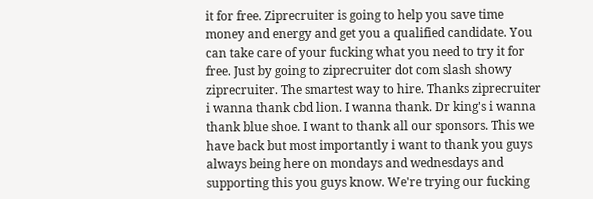it for free. Ziprecruiter is going to help you save time money and energy and get you a qualified candidate. You can take care of your fucking what you need to try it for free. Just by going to ziprecruiter dot com slash showy ziprecruiter. The smartest way to hire. Thanks ziprecruiter i wanna thank cbd lion. I wanna thank. Dr king's i wanna thank blue shoe. I want to thank all our sponsors. This we have back but most importantly i want to thank you guys always being here on mondays and wednesdays and supporting this you guys know. We're trying our fucking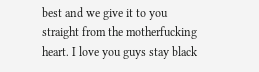best and we give it to you straight from the motherfucking heart. I love you guys stay black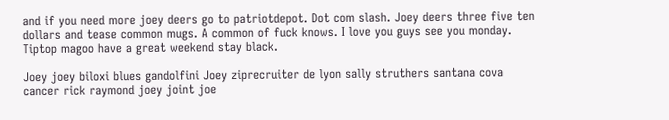and if you need more joey deers go to patriotdepot. Dot com slash. Joey deers three five ten dollars and tease common mugs. A common of fuck knows. I love you guys see you monday. Tiptop magoo have a great weekend stay black.

Joey joey biloxi blues gandolfini Joey ziprecruiter de lyon sally struthers santana cova cancer rick raymond joey joint joe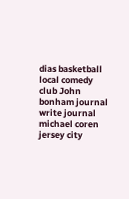dias basketball local comedy club John bonham journal write journal michael coren jersey city